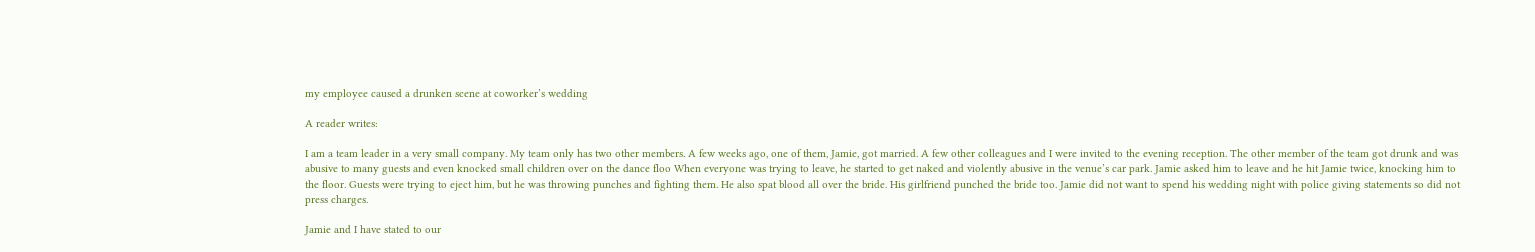my employee caused a drunken scene at coworker’s wedding

A reader writes:

I am a team leader in a very small company. My team only has two other members. A few weeks ago, one of them, Jamie, got married. A few other colleagues and I were invited to the evening reception. The other member of the team got drunk and was abusive to many guests and even knocked small children over on the dance floo When everyone was trying to leave, he started to get naked and violently abusive in the venue’s car park. Jamie asked him to leave and he hit Jamie twice, knocking him to the floor. Guests were trying to eject him, but he was throwing punches and fighting them. He also spat blood all over the bride. His girlfriend punched the bride too. Jamie did not want to spend his wedding night with police giving statements so did not press charges.

Jamie and I have stated to our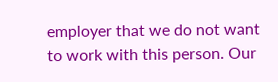employer that we do not want to work with this person. Our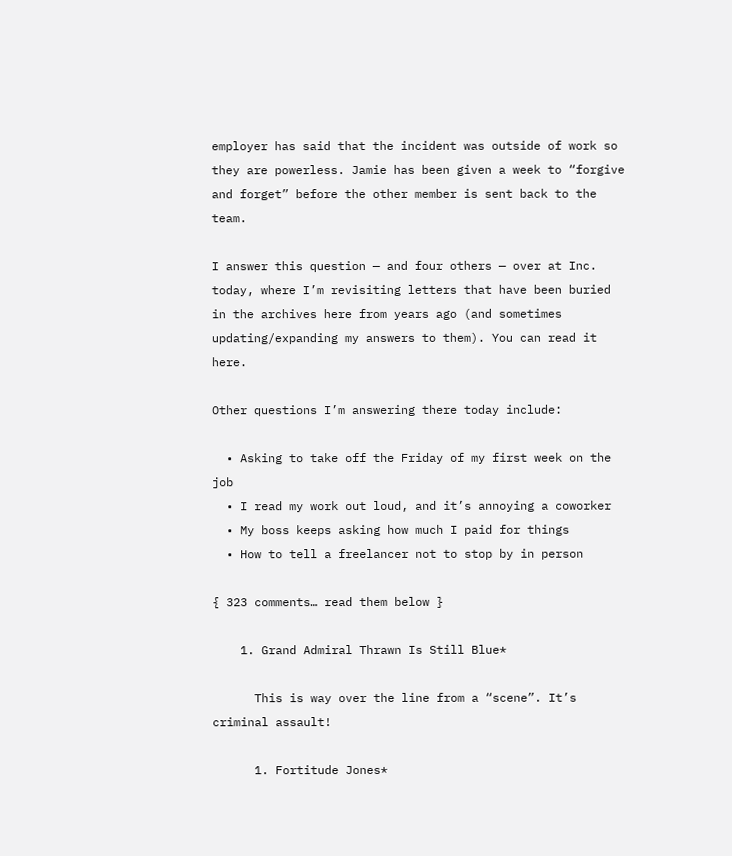employer has said that the incident was outside of work so they are powerless. Jamie has been given a week to “forgive and forget” before the other member is sent back to the team.

I answer this question — and four others — over at Inc. today, where I’m revisiting letters that have been buried in the archives here from years ago (and sometimes updating/expanding my answers to them). You can read it here.

Other questions I’m answering there today include:

  • Asking to take off the Friday of my first week on the job
  • I read my work out loud, and it’s annoying a coworker
  • My boss keeps asking how much I paid for things
  • How to tell a freelancer not to stop by in person

{ 323 comments… read them below }

    1. Grand Admiral Thrawn Is Still Blue*

      This is way over the line from a “scene”. It’s criminal assault!

      1. Fortitude Jones*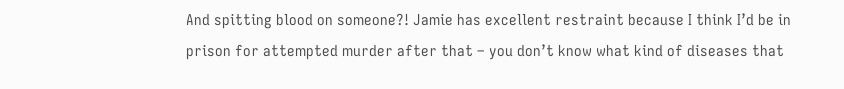And spitting blood on someone?! Jamie has excellent restraint because I think I’d be in prison for attempted murder after that – you don’t know what kind of diseases that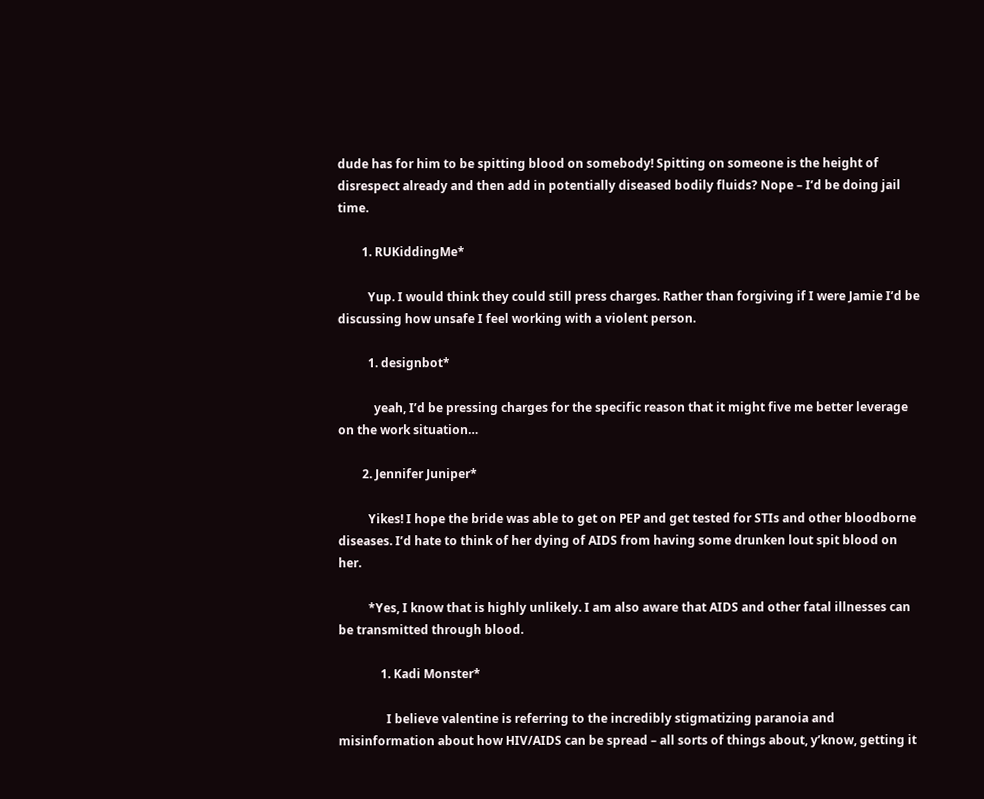dude has for him to be spitting blood on somebody! Spitting on someone is the height of disrespect already and then add in potentially diseased bodily fluids? Nope – I’d be doing jail time.

        1. RUKiddingMe*

          Yup. I would think they could still press charges. Rather than forgiving if I were Jamie I’d be discussing how unsafe I feel working with a violent person.

          1. designbot*

            yeah, I’d be pressing charges for the specific reason that it might five me better leverage on the work situation…

        2. Jennifer Juniper*

          Yikes! I hope the bride was able to get on PEP and get tested for STIs and other bloodborne diseases. I’d hate to think of her dying of AIDS from having some drunken lout spit blood on her.

          *Yes, I know that is highly unlikely. I am also aware that AIDS and other fatal illnesses can be transmitted through blood.

              1. Kadi Monster*

                I believe valentine is referring to the incredibly stigmatizing paranoia and misinformation about how HIV/AIDS can be spread – all sorts of things about, y’know, getting it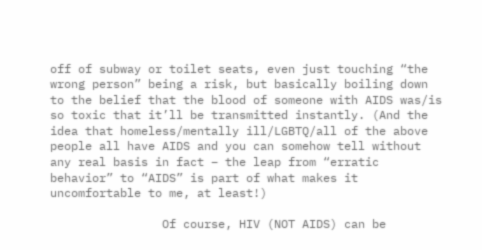off of subway or toilet seats, even just touching “the wrong person” being a risk, but basically boiling down to the belief that the blood of someone with AIDS was/is so toxic that it’ll be transmitted instantly. (And the idea that homeless/mentally ill/LGBTQ/all of the above people all have AIDS and you can somehow tell without any real basis in fact – the leap from “erratic behavior” to “AIDS” is part of what makes it uncomfortable to me, at least!)

                Of course, HIV (NOT AIDS) can be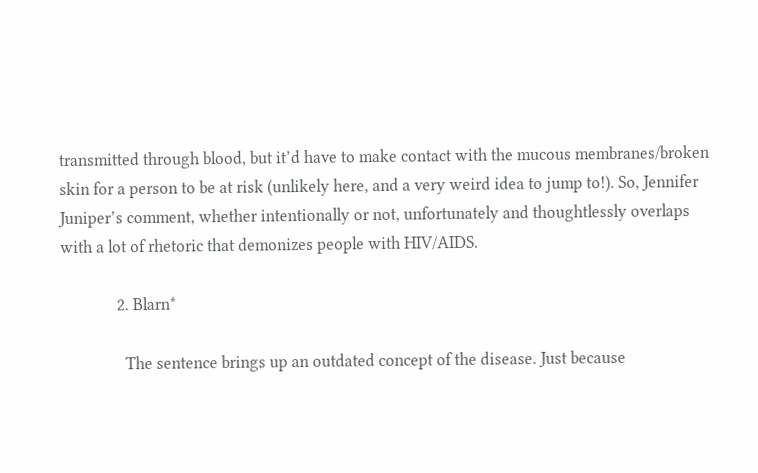transmitted through blood, but it’d have to make contact with the mucous membranes/broken skin for a person to be at risk (unlikely here, and a very weird idea to jump to!). So, Jennifer Juniper’s comment, whether intentionally or not, unfortunately and thoughtlessly overlaps with a lot of rhetoric that demonizes people with HIV/AIDS.

              2. Blarn*

                The sentence brings up an outdated concept of the disease. Just because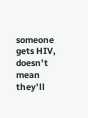someone gets HIV, doesn’t mean they’ll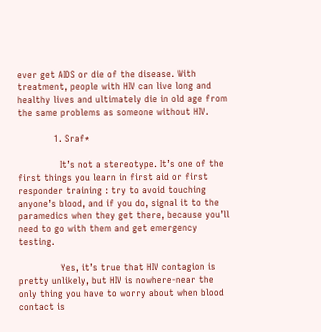ever get AIDS or die of the disease. With treatment, people with HIV can live long and healthy lives and ultimately die in old age from the same problems as someone without HIV.

            1. Sraf*

              It’s not a stereotype. It’s one of the first things you learn in first aid or first responder training : try to avoid touching anyone’s blood, and if you do, signal it to the paramedics when they get there, because you’ll need to go with them and get emergency testing.

              Yes, it’s true that HIV contagion is pretty unlikely, but HIV is nowhere-near the only thing you have to worry about when blood contact is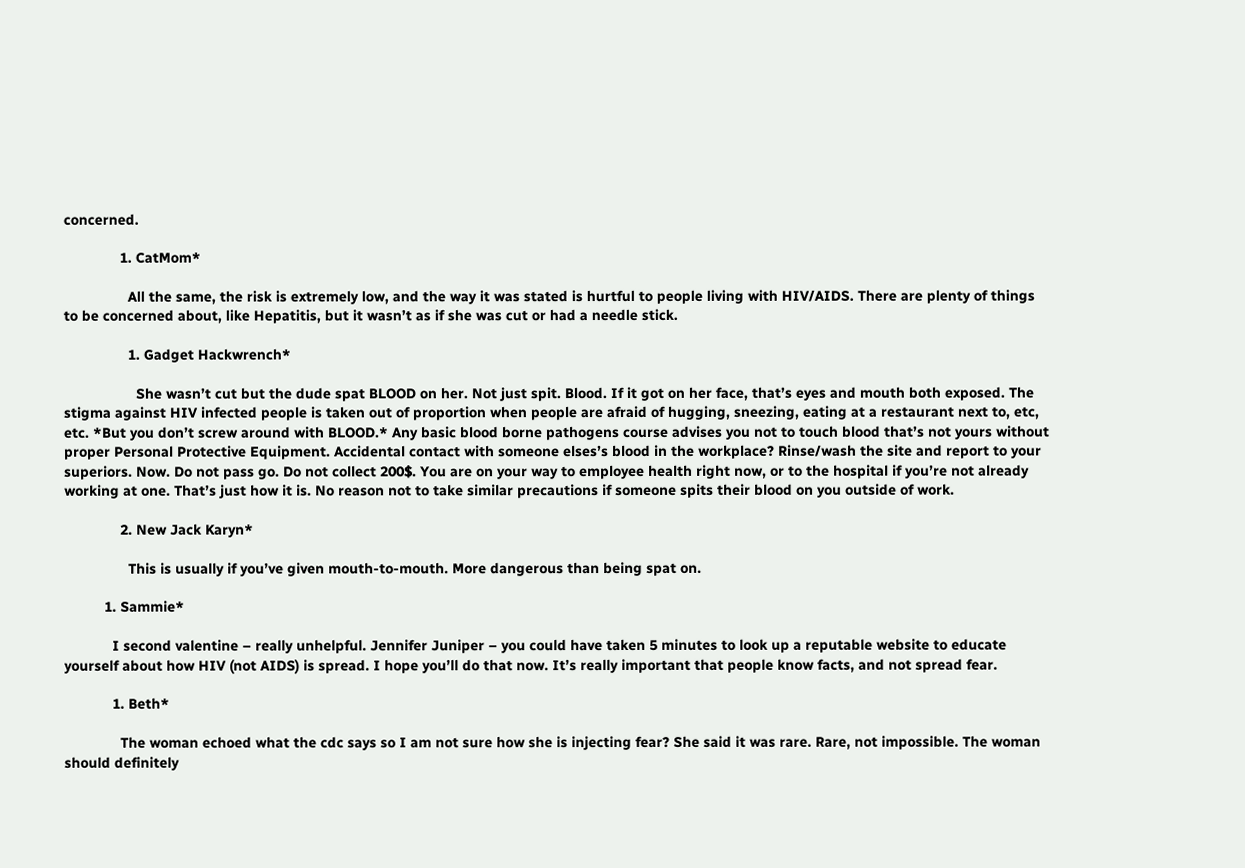concerned.

              1. CatMom*

                All the same, the risk is extremely low, and the way it was stated is hurtful to people living with HIV/AIDS. There are plenty of things to be concerned about, like Hepatitis, but it wasn’t as if she was cut or had a needle stick.

                1. Gadget Hackwrench*

                  She wasn’t cut but the dude spat BLOOD on her. Not just spit. Blood. If it got on her face, that’s eyes and mouth both exposed. The stigma against HIV infected people is taken out of proportion when people are afraid of hugging, sneezing, eating at a restaurant next to, etc, etc. *But you don’t screw around with BLOOD.* Any basic blood borne pathogens course advises you not to touch blood that’s not yours without proper Personal Protective Equipment. Accidental contact with someone elses’s blood in the workplace? Rinse/wash the site and report to your superiors. Now. Do not pass go. Do not collect 200$. You are on your way to employee health right now, or to the hospital if you’re not already working at one. That’s just how it is. No reason not to take similar precautions if someone spits their blood on you outside of work.

              2. New Jack Karyn*

                This is usually if you’ve given mouth-to-mouth. More dangerous than being spat on.

          1. Sammie*

            I second valentine – really unhelpful. Jennifer Juniper – you could have taken 5 minutes to look up a reputable website to educate yourself about how HIV (not AIDS) is spread. I hope you’ll do that now. It’s really important that people know facts, and not spread fear.

            1. Beth*

              The woman echoed what the cdc says so I am not sure how she is injecting fear? She said it was rare. Rare, not impossible. The woman should definitely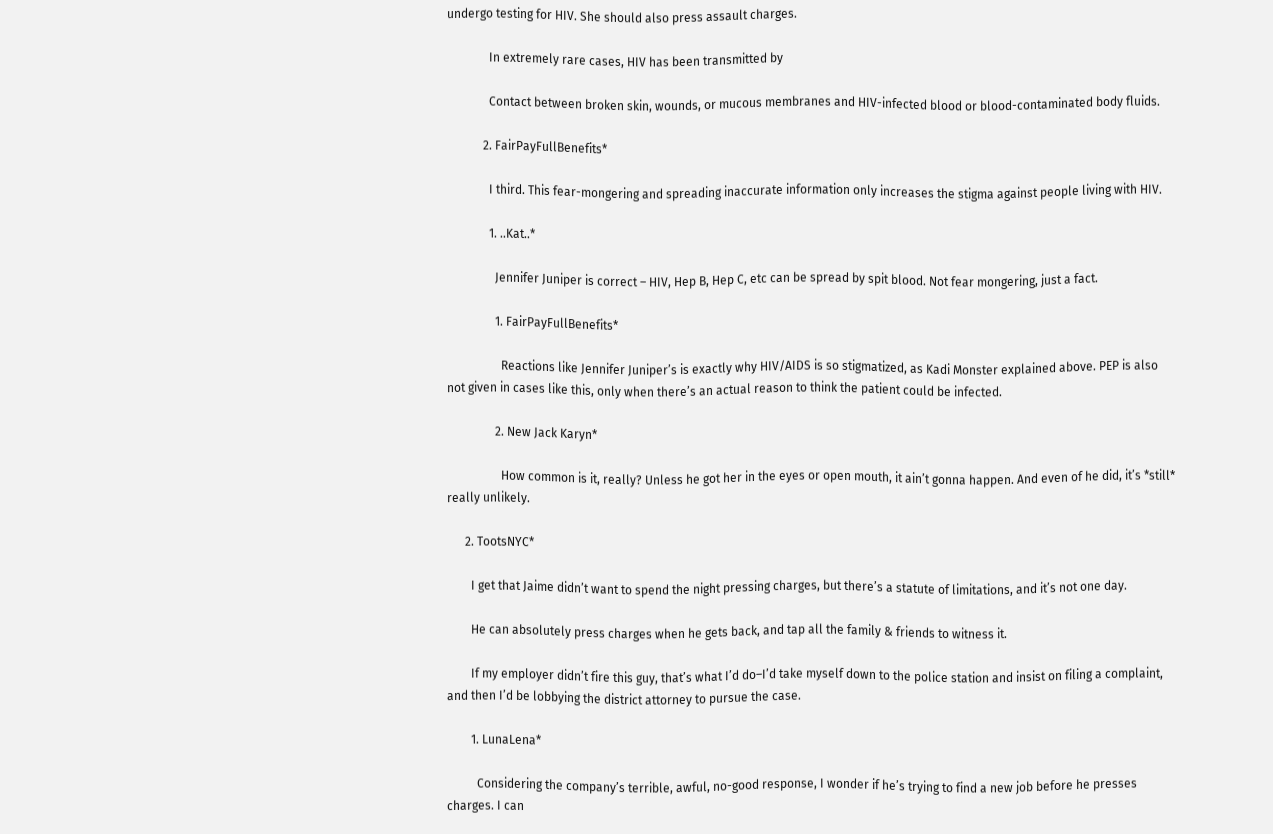undergo testing for HIV. She should also press assault charges.

              In extremely rare cases, HIV has been transmitted by

              Contact between broken skin, wounds, or mucous membranes and HIV-infected blood or blood-contaminated body fluids.

            2. FairPayFullBenefits*

              I third. This fear-mongering and spreading inaccurate information only increases the stigma against people living with HIV.

              1. ..Kat..*

                Jennifer Juniper is correct – HIV, Hep B, Hep C, etc can be spread by spit blood. Not fear mongering, just a fact.

                1. FairPayFullBenefits*

                  Reactions like Jennifer Juniper’s is exactly why HIV/AIDS is so stigmatized, as Kadi Monster explained above. PEP is also not given in cases like this, only when there’s an actual reason to think the patient could be infected.

                2. New Jack Karyn*

                  How common is it, really? Unless he got her in the eyes or open mouth, it ain’t gonna happen. And even of he did, it’s *still* really unlikely.

      2. TootsNYC*

        I get that Jaime didn’t want to spend the night pressing charges, but there’s a statute of limitations, and it’s not one day.

        He can absolutely press charges when he gets back, and tap all the family & friends to witness it.

        If my employer didn’t fire this guy, that’s what I’d do–I’d take myself down to the police station and insist on filing a complaint, and then I’d be lobbying the district attorney to pursue the case.

        1. LunaLena*

          Considering the company’s terrible, awful, no-good response, I wonder if he’s trying to find a new job before he presses charges. I can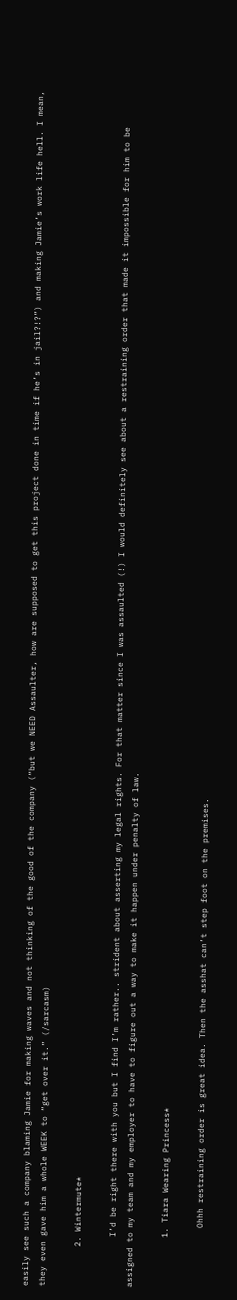easily see such a company blaming Jamie for making waves and not thinking of the good of the company (“but we NEED Assaulter, how are supposed to get this project done in time if he’s in jail?!?”) and making Jamie’s work life hell. I mean, they even gave him a whole WEEK to “get over it.” (/sarcasm)

        2. Wintermute*

          I’d be right there with you but I find I’m rather.. strident about asserting my legal rights. For that matter since I was assaulted (!) I would definitely see about a restraining order that made it impossible for him to be assigned to my team and my employer to have to figure out a way to make it happen under penalty of law.

          1. Tiara Wearing Princess*

            Ohhh restraining order is great idea. Then the asshat can’t step foot on the premises.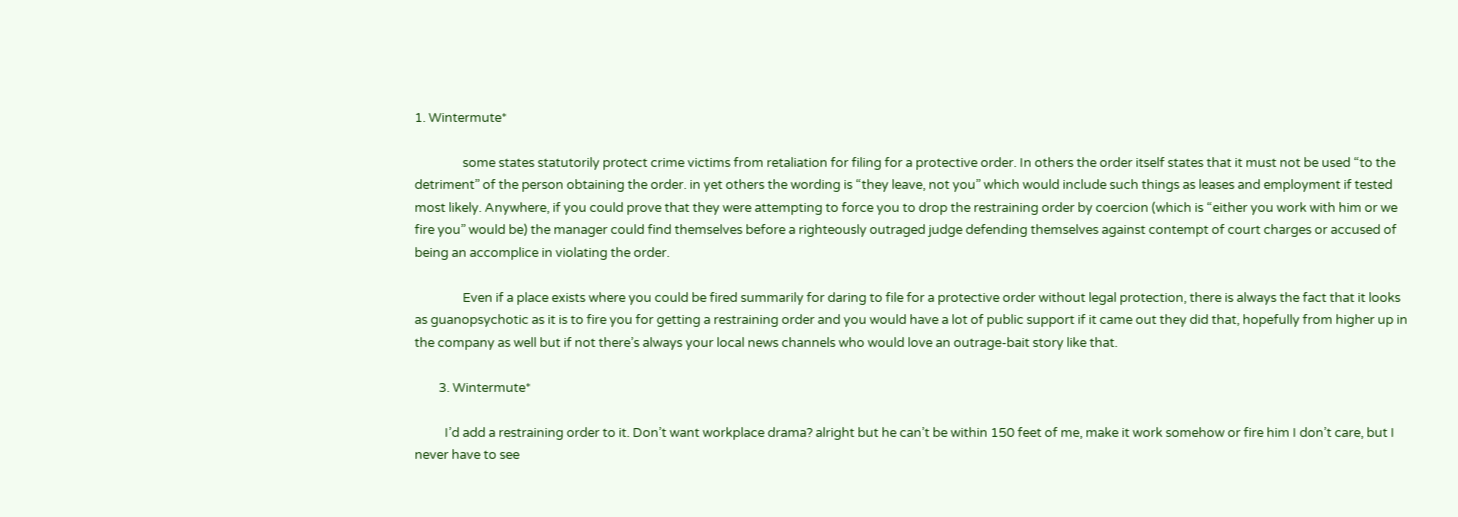1. Wintermute*

                some states statutorily protect crime victims from retaliation for filing for a protective order. In others the order itself states that it must not be used “to the detriment” of the person obtaining the order. in yet others the wording is “they leave, not you” which would include such things as leases and employment if tested most likely. Anywhere, if you could prove that they were attempting to force you to drop the restraining order by coercion (which is “either you work with him or we fire you” would be) the manager could find themselves before a righteously outraged judge defending themselves against contempt of court charges or accused of being an accomplice in violating the order.

                Even if a place exists where you could be fired summarily for daring to file for a protective order without legal protection, there is always the fact that it looks as guanopsychotic as it is to fire you for getting a restraining order and you would have a lot of public support if it came out they did that, hopefully from higher up in the company as well but if not there’s always your local news channels who would love an outrage-bait story like that.

        3. Wintermute*

          I’d add a restraining order to it. Don’t want workplace drama? alright but he can’t be within 150 feet of me, make it work somehow or fire him I don’t care, but I never have to see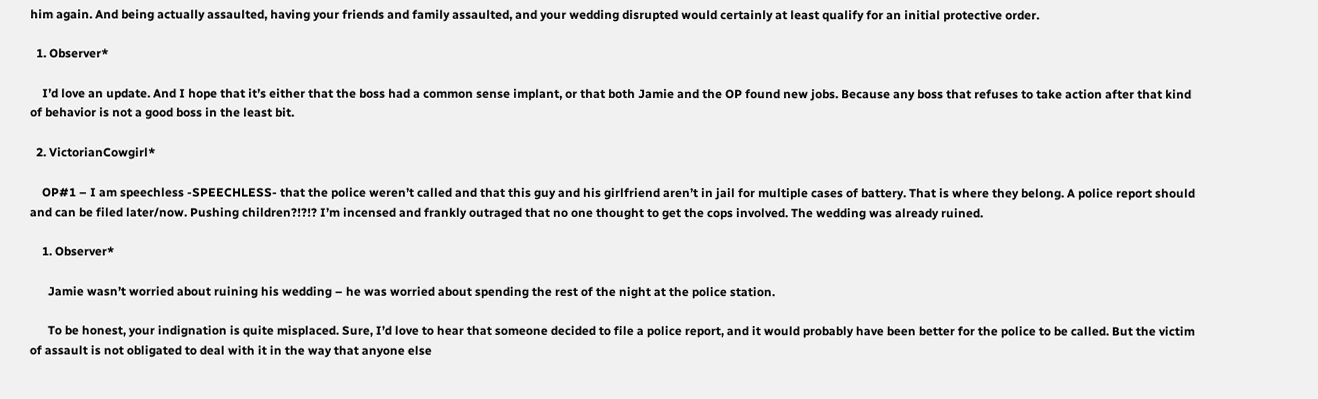him again. And being actually assaulted, having your friends and family assaulted, and your wedding disrupted would certainly at least qualify for an initial protective order.

  1. Observer*

    I’d love an update. And I hope that it’s either that the boss had a common sense implant, or that both Jamie and the OP found new jobs. Because any boss that refuses to take action after that kind of behavior is not a good boss in the least bit.

  2. VictorianCowgirl*

    OP#1 – I am speechless -SPEECHLESS- that the police weren’t called and that this guy and his girlfriend aren’t in jail for multiple cases of battery. That is where they belong. A police report should and can be filed later/now. Pushing children?!?!? I’m incensed and frankly outraged that no one thought to get the cops involved. The wedding was already ruined.

    1. Observer*

      Jamie wasn’t worried about ruining his wedding – he was worried about spending the rest of the night at the police station.

      To be honest, your indignation is quite misplaced. Sure, I’d love to hear that someone decided to file a police report, and it would probably have been better for the police to be called. But the victim of assault is not obligated to deal with it in the way that anyone else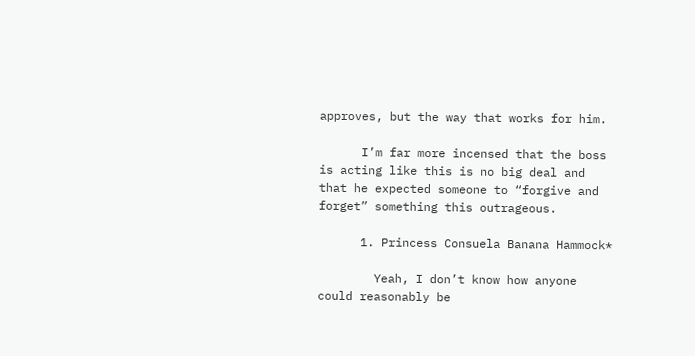approves, but the way that works for him.

      I’m far more incensed that the boss is acting like this is no big deal and that he expected someone to “forgive and forget” something this outrageous.

      1. Princess Consuela Banana Hammock*

        Yeah, I don’t know how anyone could reasonably be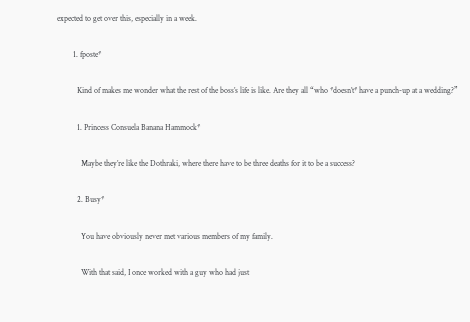expected to get over this, especially in a week.

        1. fposte*

          Kind of makes me wonder what the rest of the boss’s life is like. Are they all “who *doesn’t* have a punch-up at a wedding?”

          1. Princess Consuela Banana Hammock*

            Maybe they’re like the Dothraki, where there have to be three deaths for it to be a success?

          2. Busy*

            You have obviously never met various members of my family.

            With that said, I once worked with a guy who had just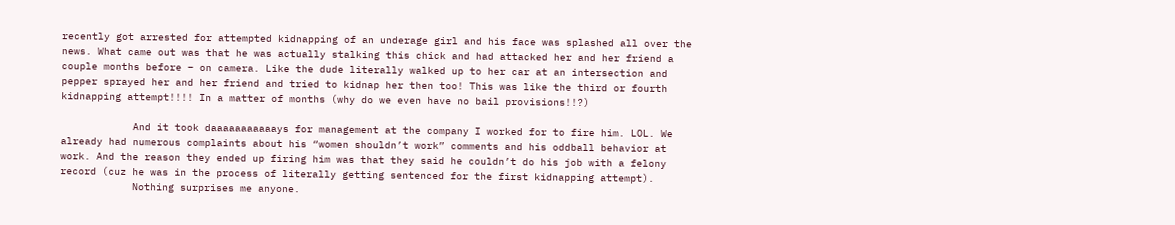recently got arrested for attempted kidnapping of an underage girl and his face was splashed all over the news. What came out was that he was actually stalking this chick and had attacked her and her friend a couple months before – on camera. Like the dude literally walked up to her car at an intersection and pepper sprayed her and her friend and tried to kidnap her then too! This was like the third or fourth kidnapping attempt!!!! In a matter of months (why do we even have no bail provisions!!?)

            And it took daaaaaaaaaaays for management at the company I worked for to fire him. LOL. We already had numerous complaints about his “women shouldn’t work” comments and his oddball behavior at work. And the reason they ended up firing him was that they said he couldn’t do his job with a felony record (cuz he was in the process of literally getting sentenced for the first kidnapping attempt).
            Nothing surprises me anyone.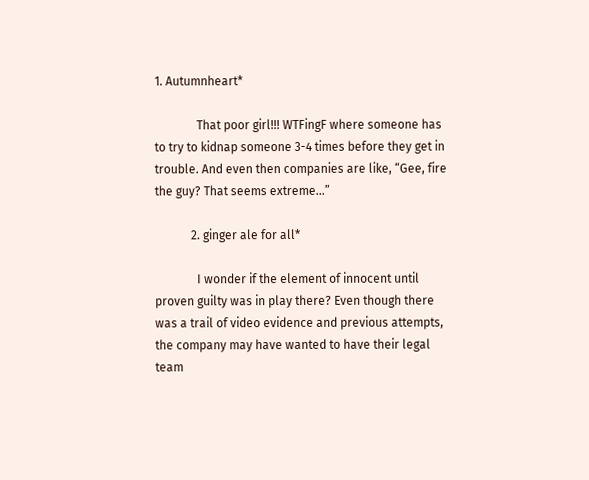1. Autumnheart*

              That poor girl!!! WTFingF where someone has to try to kidnap someone 3-4 times before they get in trouble. And even then companies are like, “Gee, fire the guy? That seems extreme…”

            2. ginger ale for all*

              I wonder if the element of innocent until proven guilty was in play there? Even though there was a trail of video evidence and previous attempts, the company may have wanted to have their legal team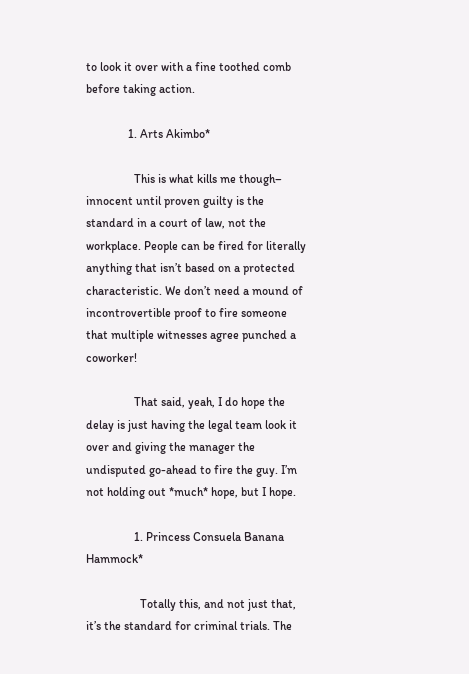to look it over with a fine toothed comb before taking action.

              1. Arts Akimbo*

                This is what kills me though– innocent until proven guilty is the standard in a court of law, not the workplace. People can be fired for literally anything that isn’t based on a protected characteristic. We don’t need a mound of incontrovertible proof to fire someone that multiple witnesses agree punched a coworker!

                That said, yeah, I do hope the delay is just having the legal team look it over and giving the manager the undisputed go-ahead to fire the guy. I’m not holding out *much* hope, but I hope.

                1. Princess Consuela Banana Hammock*

                  Totally this, and not just that, it’s the standard for criminal trials. The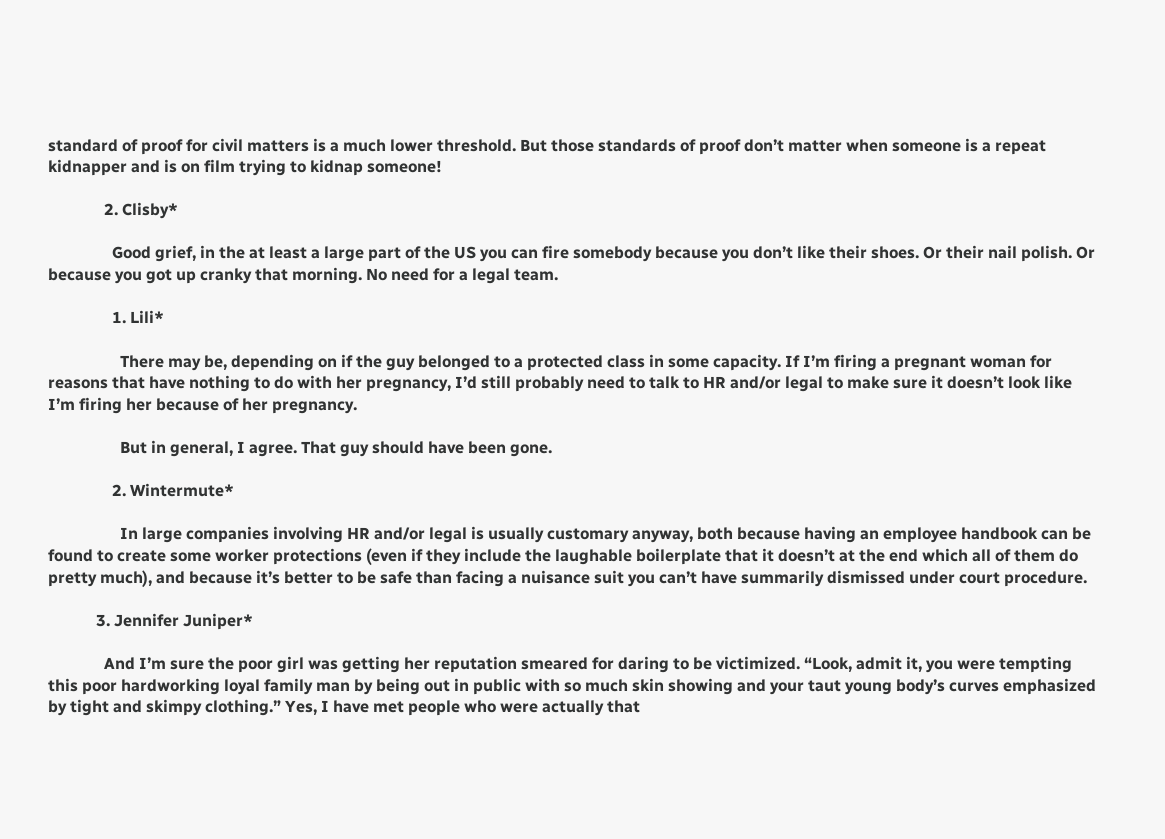standard of proof for civil matters is a much lower threshold. But those standards of proof don’t matter when someone is a repeat kidnapper and is on film trying to kidnap someone!

              2. Clisby*

                Good grief, in the at least a large part of the US you can fire somebody because you don’t like their shoes. Or their nail polish. Or because you got up cranky that morning. No need for a legal team.

                1. Lili*

                  There may be, depending on if the guy belonged to a protected class in some capacity. If I’m firing a pregnant woman for reasons that have nothing to do with her pregnancy, I’d still probably need to talk to HR and/or legal to make sure it doesn’t look like I’m firing her because of her pregnancy.

                  But in general, I agree. That guy should have been gone.

                2. Wintermute*

                  In large companies involving HR and/or legal is usually customary anyway, both because having an employee handbook can be found to create some worker protections (even if they include the laughable boilerplate that it doesn’t at the end which all of them do pretty much), and because it’s better to be safe than facing a nuisance suit you can’t have summarily dismissed under court procedure.

            3. Jennifer Juniper*

              And I’m sure the poor girl was getting her reputation smeared for daring to be victimized. “Look, admit it, you were tempting this poor hardworking loyal family man by being out in public with so much skin showing and your taut young body’s curves emphasized by tight and skimpy clothing.” Yes, I have met people who were actually that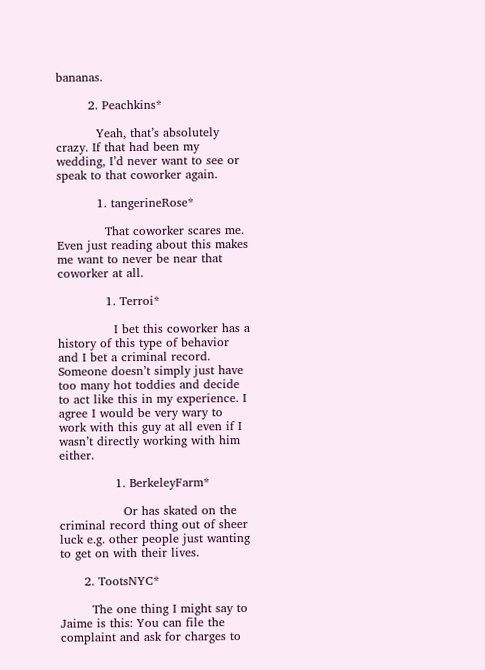bananas.

        2. Peachkins*

          Yeah, that’s absolutely crazy. If that had been my wedding, I’d never want to see or speak to that coworker again.

          1. tangerineRose*

            That coworker scares me. Even just reading about this makes me want to never be near that coworker at all.

            1. Terroi*

              I bet this coworker has a history of this type of behavior and I bet a criminal record. Someone doesn’t simply just have too many hot toddies and decide to act like this in my experience. I agree I would be very wary to work with this guy at all even if I wasn’t directly working with him either.

              1. BerkeleyFarm*

                Or has skated on the criminal record thing out of sheer luck e.g. other people just wanting to get on with their lives.

      2. TootsNYC*

        The one thing I might say to Jaime is this: You can file the complaint and ask for charges to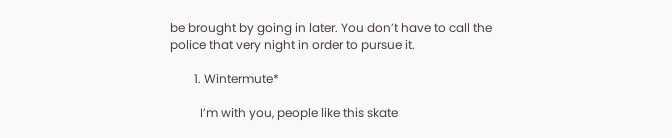be brought by going in later. You don’t have to call the police that very night in order to pursue it.

        1. Wintermute*

          I’m with you, people like this skate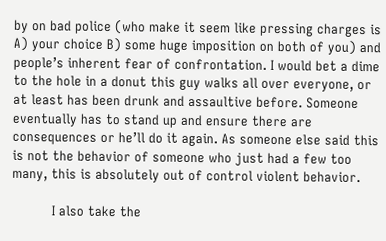by on bad police (who make it seem like pressing charges is A) your choice B) some huge imposition on both of you) and people’s inherent fear of confrontation. I would bet a dime to the hole in a donut this guy walks all over everyone, or at least has been drunk and assaultive before. Someone eventually has to stand up and ensure there are consequences or he’ll do it again. As someone else said this is not the behavior of someone who just had a few too many, this is absolutely out of control violent behavior.

          I also take the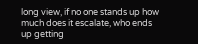long view, if no one stands up how much does it escalate, who ends up getting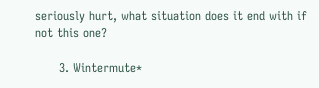seriously hurt, what situation does it end with if not this one?

      3. Wintermute*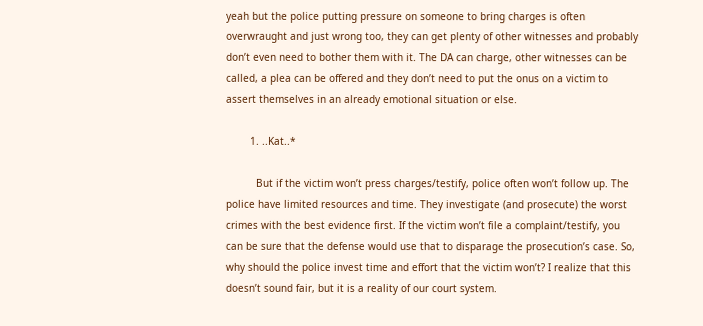yeah but the police putting pressure on someone to bring charges is often overwraught and just wrong too, they can get plenty of other witnesses and probably don’t even need to bother them with it. The DA can charge, other witnesses can be called, a plea can be offered and they don’t need to put the onus on a victim to assert themselves in an already emotional situation or else.

        1. ..Kat..*

          But if the victim won’t press charges/testify, police often won’t follow up. The police have limited resources and time. They investigate (and prosecute) the worst crimes with the best evidence first. If the victim won’t file a complaint/testify, you can be sure that the defense would use that to disparage the prosecution’s case. So, why should the police invest time and effort that the victim won’t? I realize that this doesn’t sound fair, but it is a reality of our court system.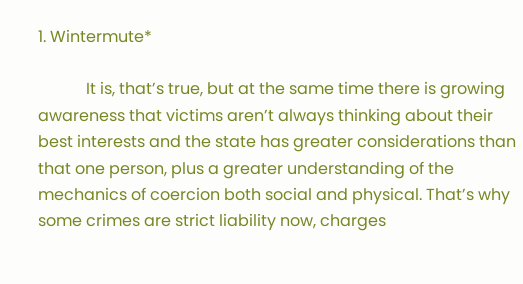1. Wintermute*

            It is, that’s true, but at the same time there is growing awareness that victims aren’t always thinking about their best interests and the state has greater considerations than that one person, plus a greater understanding of the mechanics of coercion both social and physical. That’s why some crimes are strict liability now, charges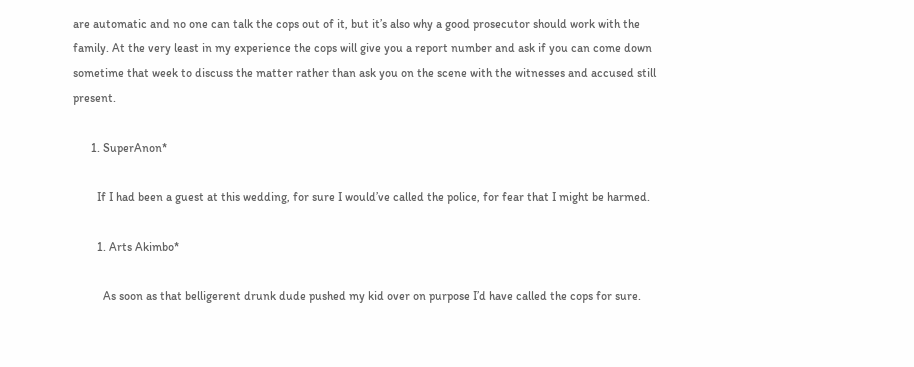are automatic and no one can talk the cops out of it, but it’s also why a good prosecutor should work with the family. At the very least in my experience the cops will give you a report number and ask if you can come down sometime that week to discuss the matter rather than ask you on the scene with the witnesses and accused still present.

      1. SuperAnon*

        If I had been a guest at this wedding, for sure I would’ve called the police, for fear that I might be harmed.

        1. Arts Akimbo*

          As soon as that belligerent drunk dude pushed my kid over on purpose I’d have called the cops for sure.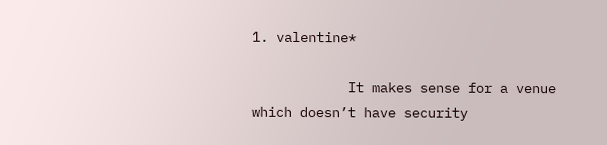1. valentine*

            It makes sense for a venue which doesn’t have security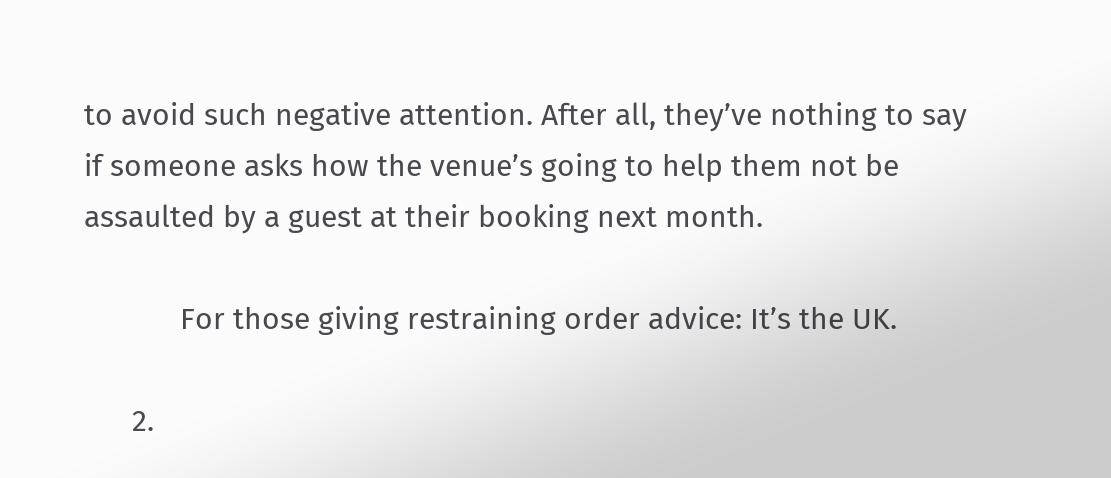to avoid such negative attention. After all, they’ve nothing to say if someone asks how the venue’s going to help them not be assaulted by a guest at their booking next month.

            For those giving restraining order advice: It’s the UK.

      2.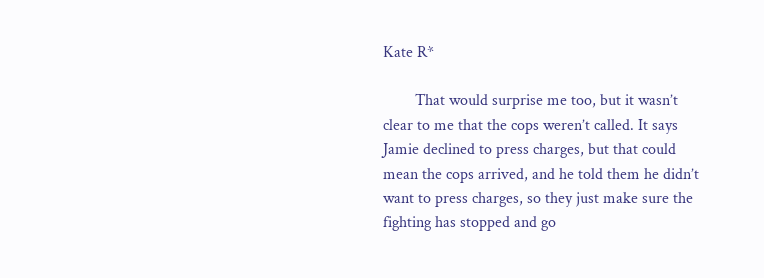Kate R*

        That would surprise me too, but it wasn’t clear to me that the cops weren’t called. It says Jamie declined to press charges, but that could mean the cops arrived, and he told them he didn’t want to press charges, so they just make sure the fighting has stopped and go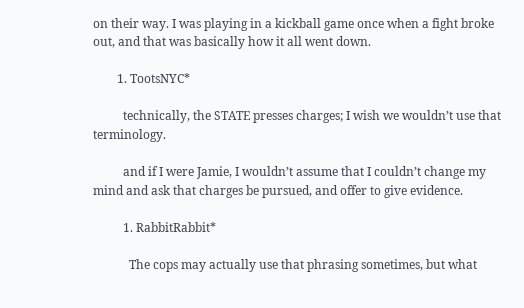on their way. I was playing in a kickball game once when a fight broke out, and that was basically how it all went down.

        1. TootsNYC*

          technically, the STATE presses charges; I wish we wouldn’t use that terminology.

          and if I were Jamie, I wouldn’t assume that I couldn’t change my mind and ask that charges be pursued, and offer to give evidence.

          1. RabbitRabbit*

            The cops may actually use that phrasing sometimes, but what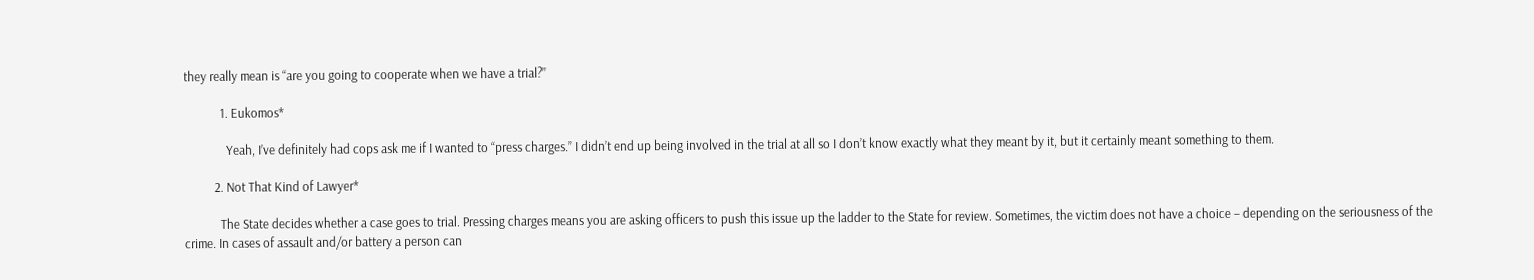they really mean is “are you going to cooperate when we have a trial?”

            1. Eukomos*

              Yeah, I’ve definitely had cops ask me if I wanted to “press charges.” I didn’t end up being involved in the trial at all so I don’t know exactly what they meant by it, but it certainly meant something to them.

          2. Not That Kind of Lawyer*

            The State decides whether a case goes to trial. Pressing charges means you are asking officers to push this issue up the ladder to the State for review. Sometimes, the victim does not have a choice – depending on the seriousness of the crime. In cases of assault and/or battery a person can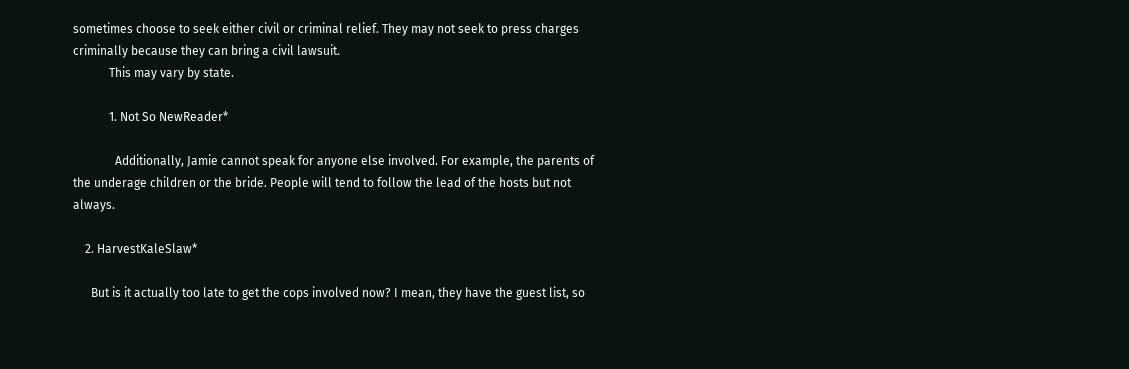sometimes choose to seek either civil or criminal relief. They may not seek to press charges criminally because they can bring a civil lawsuit.
            This may vary by state.

            1. Not So NewReader*

              Additionally, Jamie cannot speak for anyone else involved. For example, the parents of the underage children or the bride. People will tend to follow the lead of the hosts but not always.

    2. HarvestKaleSlaw*

      But is it actually too late to get the cops involved now? I mean, they have the guest list, so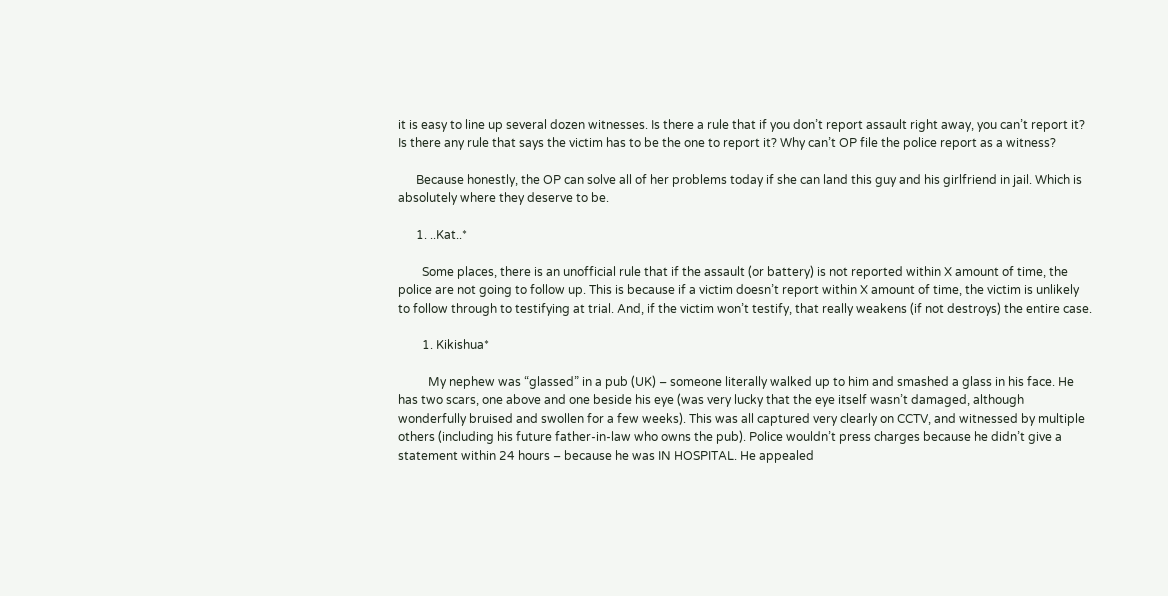it is easy to line up several dozen witnesses. Is there a rule that if you don’t report assault right away, you can’t report it? Is there any rule that says the victim has to be the one to report it? Why can’t OP file the police report as a witness?

      Because honestly, the OP can solve all of her problems today if she can land this guy and his girlfriend in jail. Which is absolutely where they deserve to be.

      1. ..Kat..*

        Some places, there is an unofficial rule that if the assault (or battery) is not reported within X amount of time, the police are not going to follow up. This is because if a victim doesn’t report within X amount of time, the victim is unlikely to follow through to testifying at trial. And, if the victim won’t testify, that really weakens (if not destroys) the entire case.

        1. Kikishua*

          My nephew was “glassed” in a pub (UK) – someone literally walked up to him and smashed a glass in his face. He has two scars, one above and one beside his eye (was very lucky that the eye itself wasn’t damaged, although wonderfully bruised and swollen for a few weeks). This was all captured very clearly on CCTV, and witnessed by multiple others (including his future father-in-law who owns the pub). Police wouldn’t press charges because he didn’t give a statement within 24 hours – because he was IN HOSPITAL. He appealed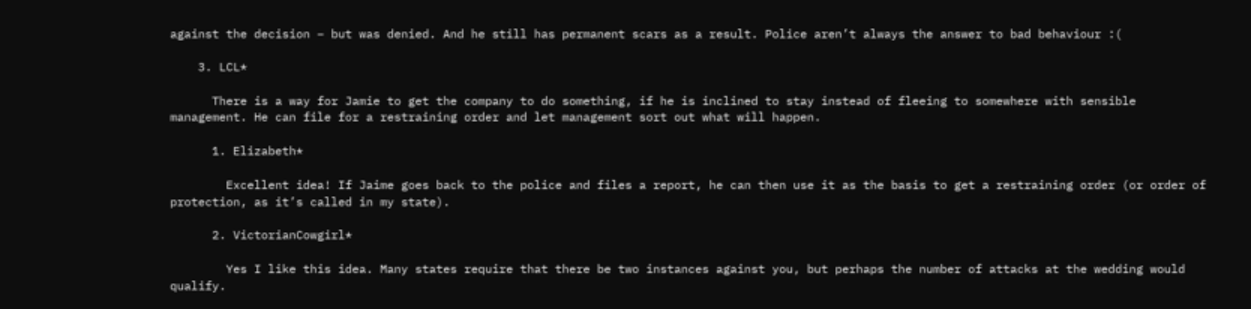against the decision – but was denied. And he still has permanent scars as a result. Police aren’t always the answer to bad behaviour :(

    3. LCL*

      There is a way for Jamie to get the company to do something, if he is inclined to stay instead of fleeing to somewhere with sensible management. He can file for a restraining order and let management sort out what will happen.

      1. Elizabeth*

        Excellent idea! If Jaime goes back to the police and files a report, he can then use it as the basis to get a restraining order (or order of protection, as it’s called in my state).

      2. VictorianCowgirl*

        Yes I like this idea. Many states require that there be two instances against you, but perhaps the number of attacks at the wedding would qualify.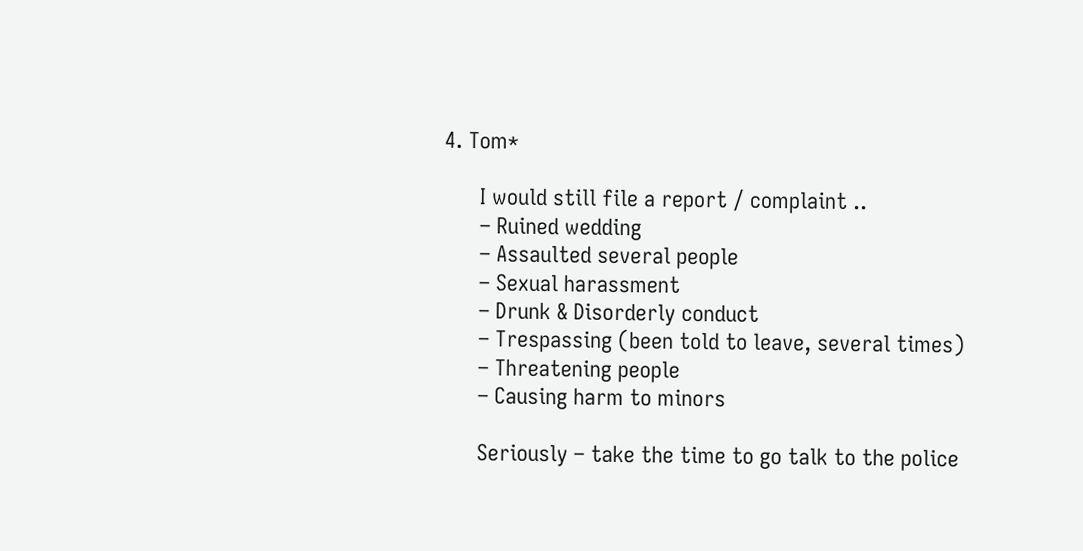4. Tom*

      I would still file a report / complaint ..
      – Ruined wedding
      – Assaulted several people
      – Sexual harassment
      – Drunk & Disorderly conduct
      – Trespassing (been told to leave, several times)
      – Threatening people
      – Causing harm to minors

      Seriously – take the time to go talk to the police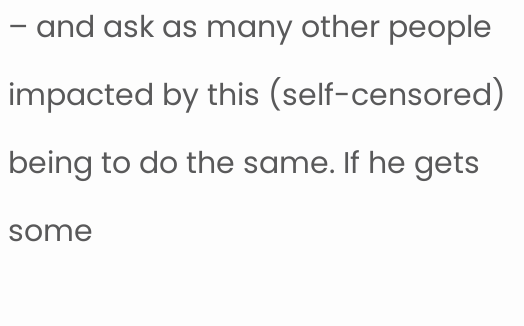– and ask as many other people impacted by this (self-censored) being to do the same. If he gets some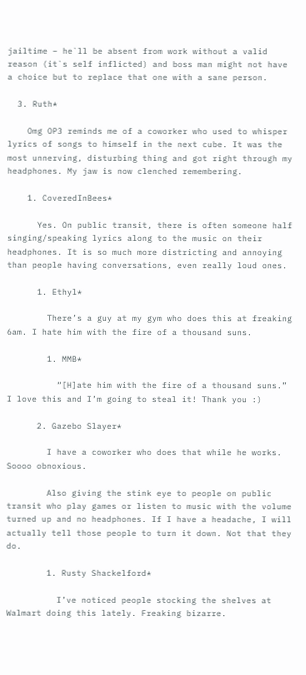jailtime – he`ll be absent from work without a valid reason (it`s self inflicted) and boss man might not have a choice but to replace that one with a sane person.

  3. Ruth*

    Omg OP3 reminds me of a coworker who used to whisper lyrics of songs to himself in the next cube. It was the most unnerving, disturbing thing and got right through my headphones. My jaw is now clenched remembering.

    1. CoveredInBees*

      Yes. On public transit, there is often someone half singing/speaking lyrics along to the music on their headphones. It is so much more districting and annoying than people having conversations, even really loud ones.

      1. Ethyl*

        There’s a guy at my gym who does this at freaking 6am. I hate him with the fire of a thousand suns.

        1. MMB*

          “[H]ate him with the fire of a thousand suns.” I love this and I’m going to steal it! Thank you :)

      2. Gazebo Slayer*

        I have a coworker who does that while he works. Soooo obnoxious.

        Also giving the stink eye to people on public transit who play games or listen to music with the volume turned up and no headphones. If I have a headache, I will actually tell those people to turn it down. Not that they do.

        1. Rusty Shackelford*

          I’ve noticed people stocking the shelves at Walmart doing this lately. Freaking bizarre.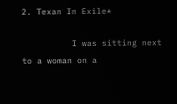2. Texan In Exile*

          I was sitting next to a woman on a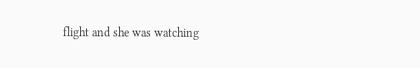flight and she was watching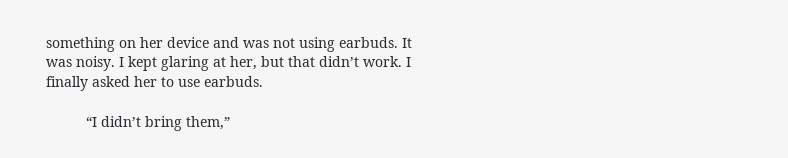something on her device and was not using earbuds. It was noisy. I kept glaring at her, but that didn’t work. I finally asked her to use earbuds.

          “I didn’t bring them,”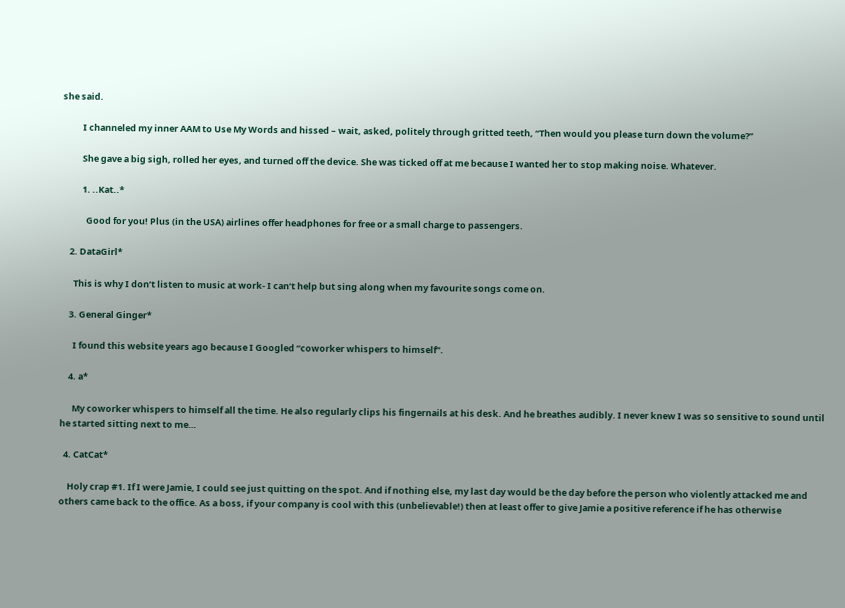she said.

          I channeled my inner AAM to Use My Words and hissed – wait, asked, politely through gritted teeth, “Then would you please turn down the volume?”

          She gave a big sigh, rolled her eyes, and turned off the device. She was ticked off at me because I wanted her to stop making noise. Whatever.

          1. ..Kat..*

            Good for you! Plus (in the USA) airlines offer headphones for free or a small charge to passengers.

    2. DataGirl*

      This is why I don’t listen to music at work- I can’t help but sing along when my favourite songs come on.

    3. General Ginger*

      I found this website years ago because I Googled “coworker whispers to himself”.

    4. a*

      My coworker whispers to himself all the time. He also regularly clips his fingernails at his desk. And he breathes audibly. I never knew I was so sensitive to sound until he started sitting next to me…

  4. CatCat*

    Holy crap #1. If I were Jamie, I could see just quitting on the spot. And if nothing else, my last day would be the day before the person who violently attacked me and others came back to the office. As a boss, if your company is cool with this (unbelievable!) then at least offer to give Jamie a positive reference if he has otherwise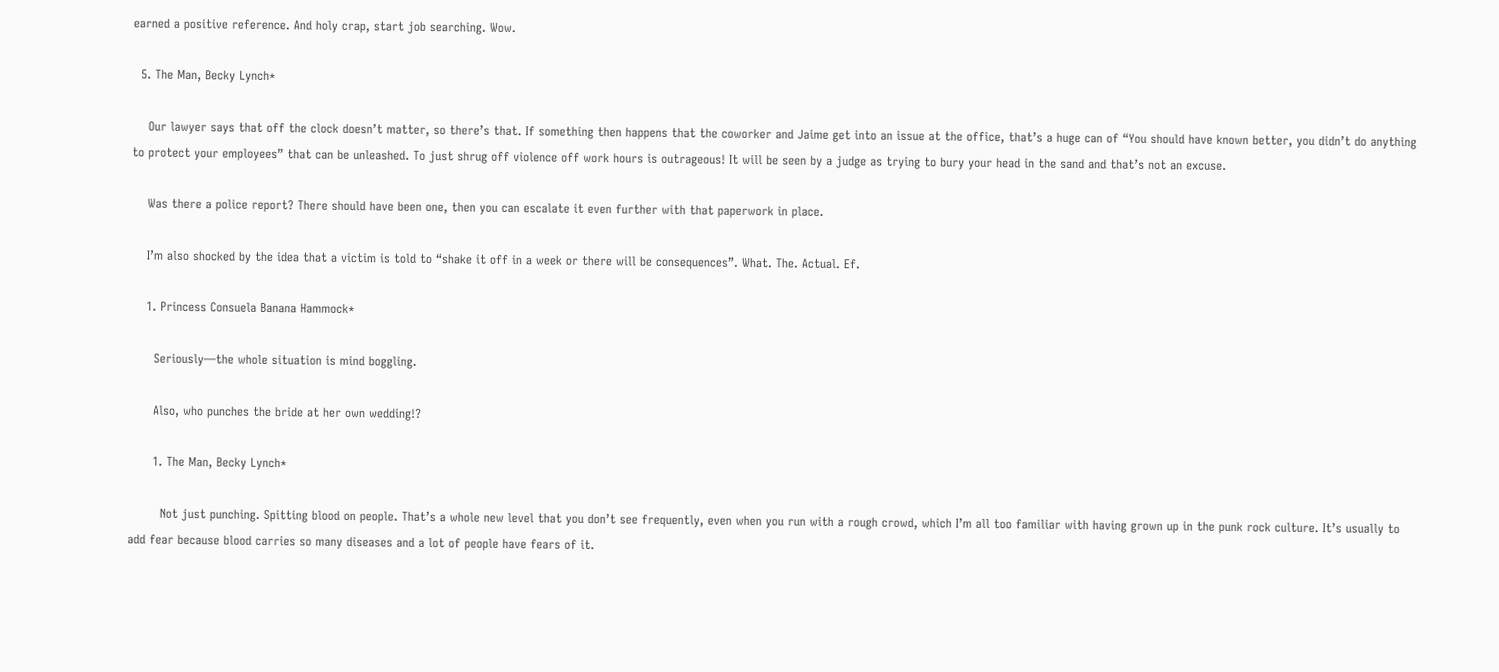earned a positive reference. And holy crap, start job searching. Wow.

  5. The Man, Becky Lynch*

    Our lawyer says that off the clock doesn’t matter, so there’s that. If something then happens that the coworker and Jaime get into an issue at the office, that’s a huge can of “You should have known better, you didn’t do anything to protect your employees” that can be unleashed. To just shrug off violence off work hours is outrageous! It will be seen by a judge as trying to bury your head in the sand and that’s not an excuse.

    Was there a police report? There should have been one, then you can escalate it even further with that paperwork in place.

    I’m also shocked by the idea that a victim is told to “shake it off in a week or there will be consequences”. What. The. Actual. Ef.

    1. Princess Consuela Banana Hammock*

      Seriously—the whole situation is mind boggling.

      Also, who punches the bride at her own wedding!?

      1. The Man, Becky Lynch*

        Not just punching. Spitting blood on people. That’s a whole new level that you don’t see frequently, even when you run with a rough crowd, which I’m all too familiar with having grown up in the punk rock culture. It’s usually to add fear because blood carries so many diseases and a lot of people have fears of it.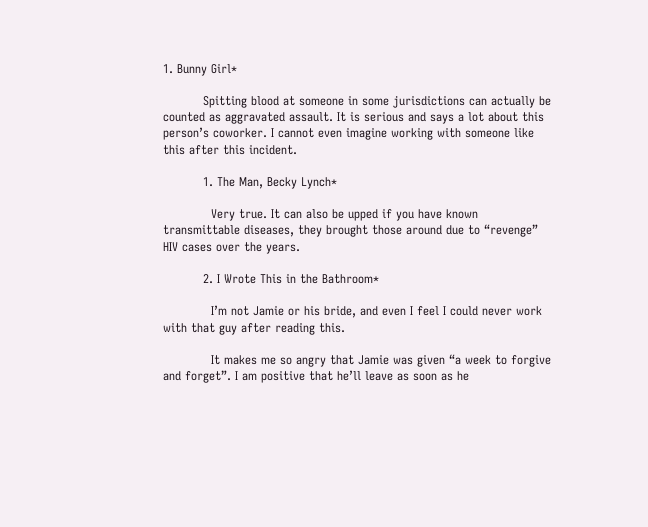1. Bunny Girl*

          Spitting blood at someone in some jurisdictions can actually be counted as aggravated assault. It is serious and says a lot about this person’s coworker. I cannot even imagine working with someone like this after this incident.

          1. The Man, Becky Lynch*

            Very true. It can also be upped if you have known transmittable diseases, they brought those around due to “revenge” HIV cases over the years.

          2. I Wrote This in the Bathroom*

            I’m not Jamie or his bride, and even I feel I could never work with that guy after reading this.

            It makes me so angry that Jamie was given “a week to forgive and forget”. I am positive that he’ll leave as soon as he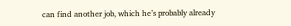can find another job, which he’s probably already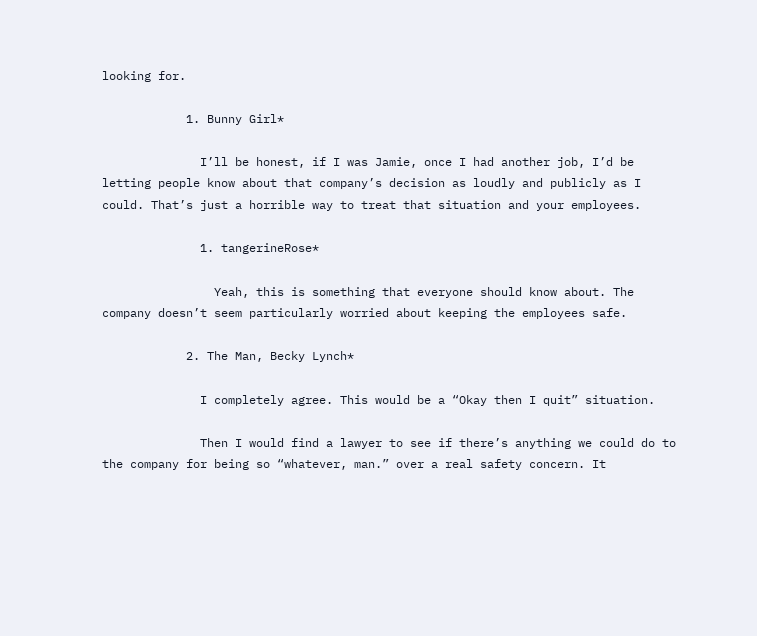looking for.

            1. Bunny Girl*

              I’ll be honest, if I was Jamie, once I had another job, I’d be letting people know about that company’s decision as loudly and publicly as I could. That’s just a horrible way to treat that situation and your employees.

              1. tangerineRose*

                Yeah, this is something that everyone should know about. The company doesn’t seem particularly worried about keeping the employees safe.

            2. The Man, Becky Lynch*

              I completely agree. This would be a “Okay then I quit” situation.

              Then I would find a lawyer to see if there’s anything we could do to the company for being so “whatever, man.” over a real safety concern. It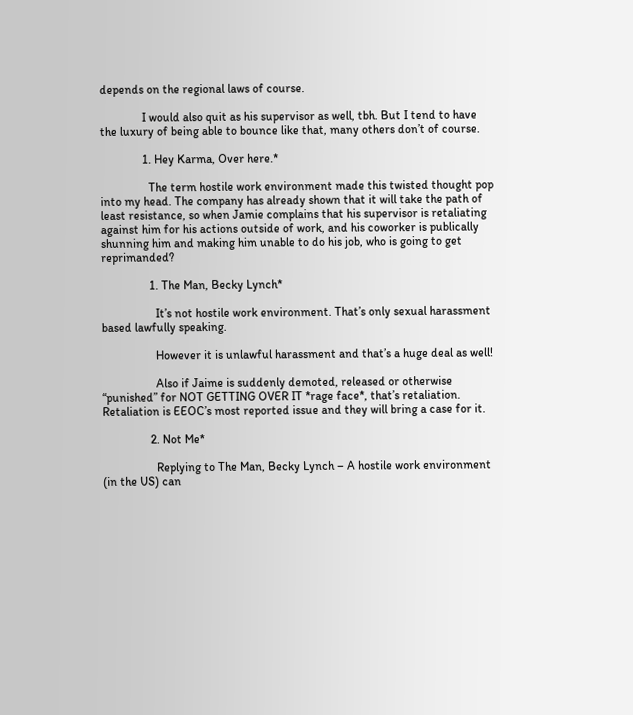depends on the regional laws of course.

              I would also quit as his supervisor as well, tbh. But I tend to have the luxury of being able to bounce like that, many others don’t of course.

              1. Hey Karma, Over here.*

                The term hostile work environment made this twisted thought pop into my head. The company has already shown that it will take the path of least resistance, so when Jamie complains that his supervisor is retaliating against him for his actions outside of work, and his coworker is publically shunning him and making him unable to do his job, who is going to get reprimanded?

                1. The Man, Becky Lynch*

                  It’s not hostile work environment. That’s only sexual harassment based lawfully speaking.

                  However it is unlawful harassment and that’s a huge deal as well!

                  Also if Jaime is suddenly demoted, released or otherwise “punished” for NOT GETTING OVER IT *rage face*, that’s retaliation. Retaliation is EEOC’s most reported issue and they will bring a case for it.

                2. Not Me*

                  Replying to The Man, Becky Lynch – A hostile work environment (in the US) can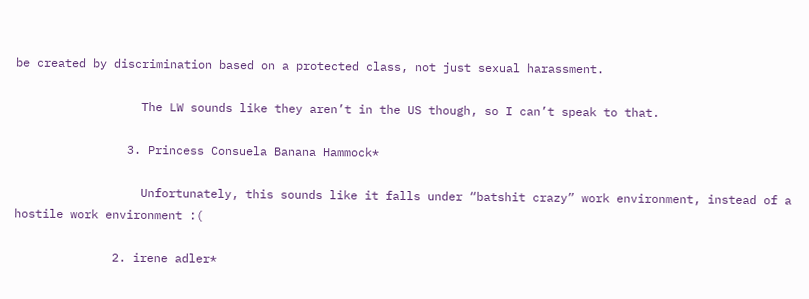be created by discrimination based on a protected class, not just sexual harassment.

                  The LW sounds like they aren’t in the US though, so I can’t speak to that.

                3. Princess Consuela Banana Hammock*

                  Unfortunately, this sounds like it falls under “batshit crazy” work environment, instead of a hostile work environment :(

              2. irene adler*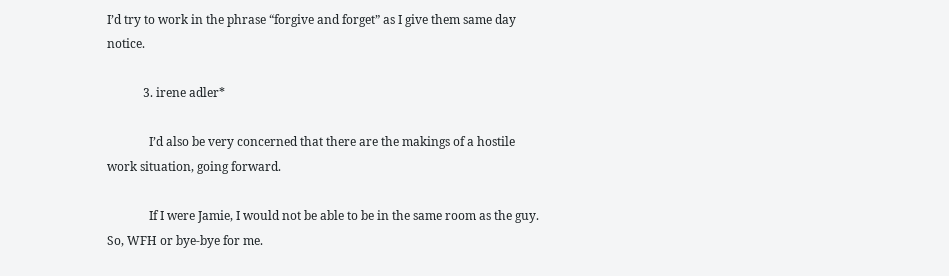I’d try to work in the phrase “forgive and forget” as I give them same day notice.

            3. irene adler*

              I’d also be very concerned that there are the makings of a hostile work situation, going forward.

              If I were Jamie, I would not be able to be in the same room as the guy. So, WFH or bye-bye for me.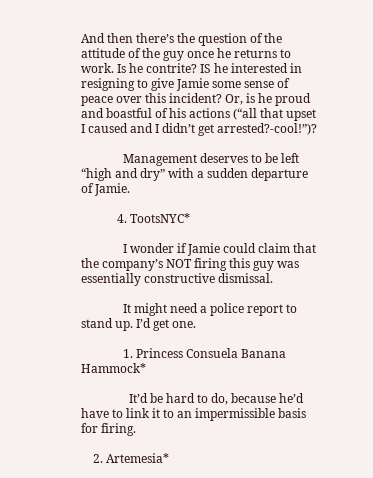And then there’s the question of the attitude of the guy once he returns to work. Is he contrite? IS he interested in resigning to give Jamie some sense of peace over this incident? Or, is he proud and boastful of his actions (“all that upset I caused and I didn’t get arrested?-cool!”)?

              Management deserves to be left “high and dry” with a sudden departure of Jamie.

            4. TootsNYC*

              I wonder if Jamie could claim that the company’s NOT firing this guy was essentially constructive dismissal.

              It might need a police report to stand up. I’d get one.

              1. Princess Consuela Banana Hammock*

                It’d be hard to do, because he’d have to link it to an impermissible basis for firing.

    2. Artemesia*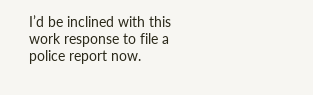I’d be inclined with this work response to file a police report now.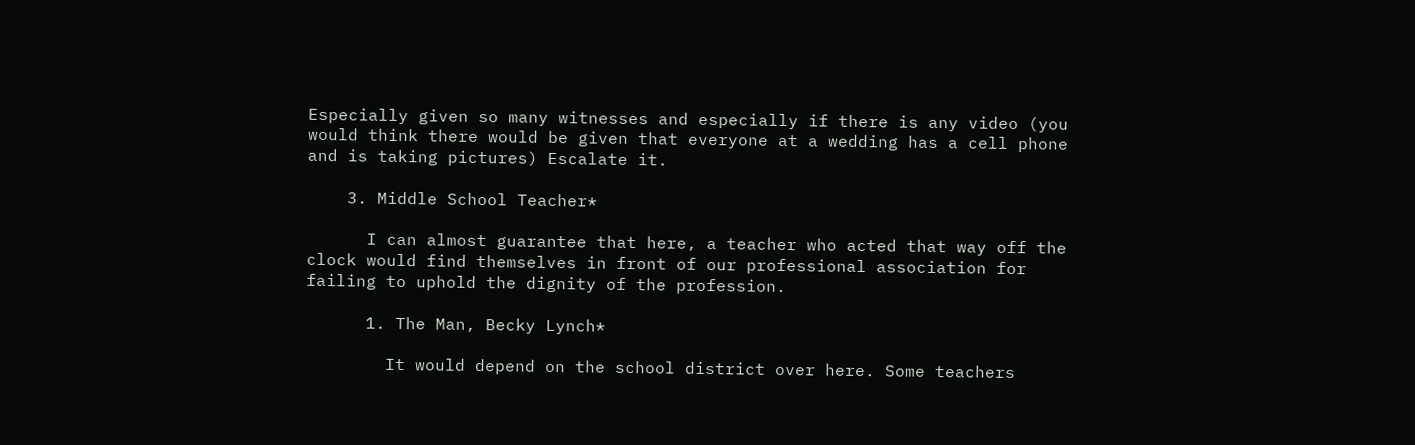Especially given so many witnesses and especially if there is any video (you would think there would be given that everyone at a wedding has a cell phone and is taking pictures) Escalate it.

    3. Middle School Teacher*

      I can almost guarantee that here, a teacher who acted that way off the clock would find themselves in front of our professional association for failing to uphold the dignity of the profession.

      1. The Man, Becky Lynch*

        It would depend on the school district over here. Some teachers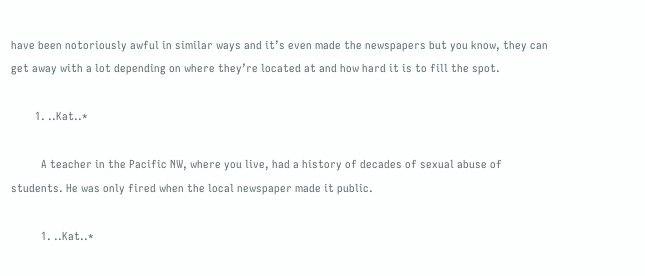have been notoriously awful in similar ways and it’s even made the newspapers but you know, they can get away with a lot depending on where they’re located at and how hard it is to fill the spot.

        1. ..Kat..*

          A teacher in the Pacific NW, where you live, had a history of decades of sexual abuse of students. He was only fired when the local newspaper made it public.

          1. ..Kat..*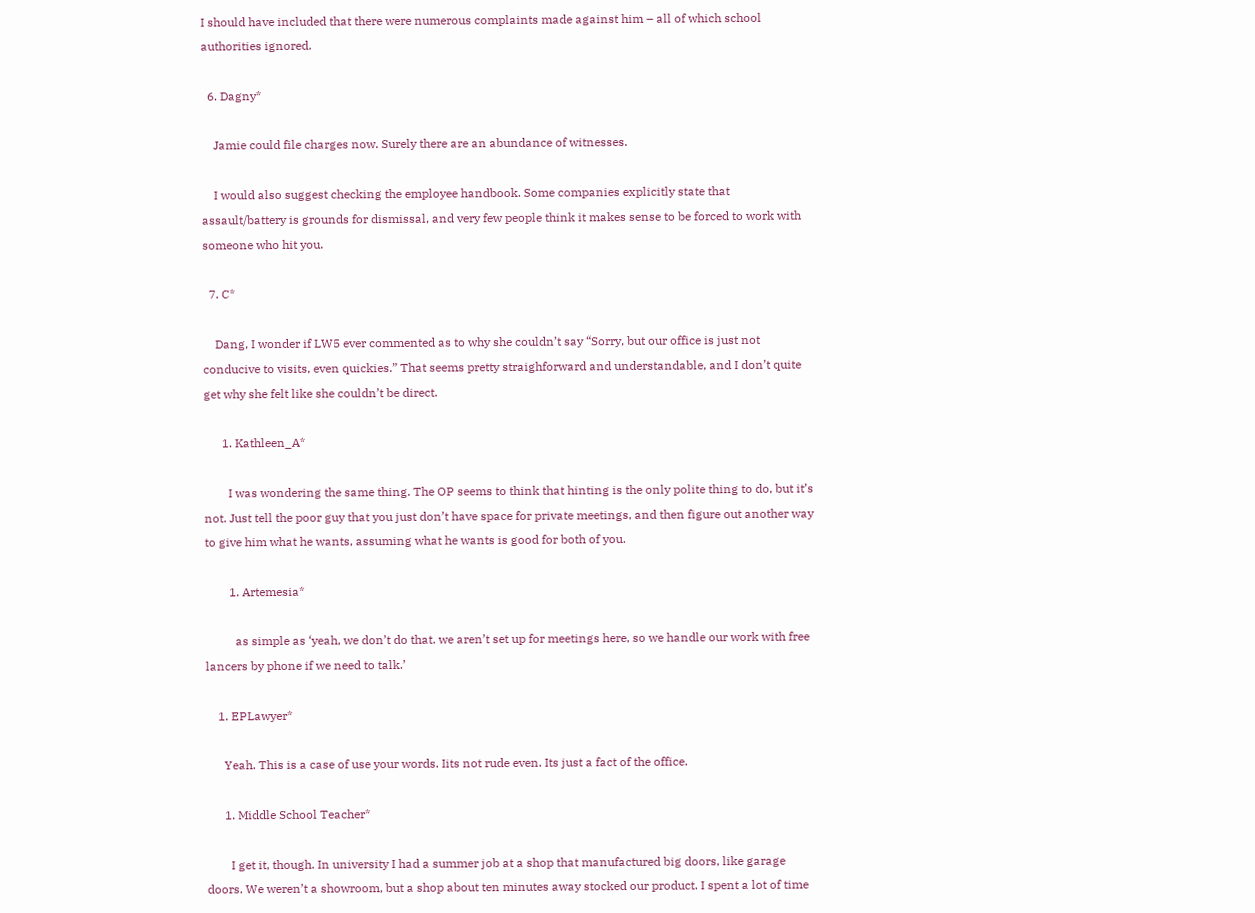I should have included that there were numerous complaints made against him – all of which school authorities ignored.

  6. Dagny*

    Jamie could file charges now. Surely there are an abundance of witnesses.

    I would also suggest checking the employee handbook. Some companies explicitly state that assault/battery is grounds for dismissal, and very few people think it makes sense to be forced to work with someone who hit you.

  7. C*

    Dang, I wonder if LW5 ever commented as to why she couldn’t say “Sorry, but our office is just not conducive to visits, even quickies.” That seems pretty straighforward and understandable, and I don’t quite get why she felt like she couldn’t be direct.

      1. Kathleen_A*

        I was wondering the same thing. The OP seems to think that hinting is the only polite thing to do, but it’s not. Just tell the poor guy that you just don’t have space for private meetings, and then figure out another way to give him what he wants, assuming what he wants is good for both of you.

        1. Artemesia*

          as simple as ‘yeah, we don’t do that. we aren’t set up for meetings here, so we handle our work with free lancers by phone if we need to talk.’

    1. EPLawyer*

      Yeah. This is a case of use your words. Iits not rude even. Its just a fact of the office.

      1. Middle School Teacher*

        I get it, though. In university I had a summer job at a shop that manufactured big doors, like garage doors. We weren’t a showroom, but a shop about ten minutes away stocked our product. I spent a lot of time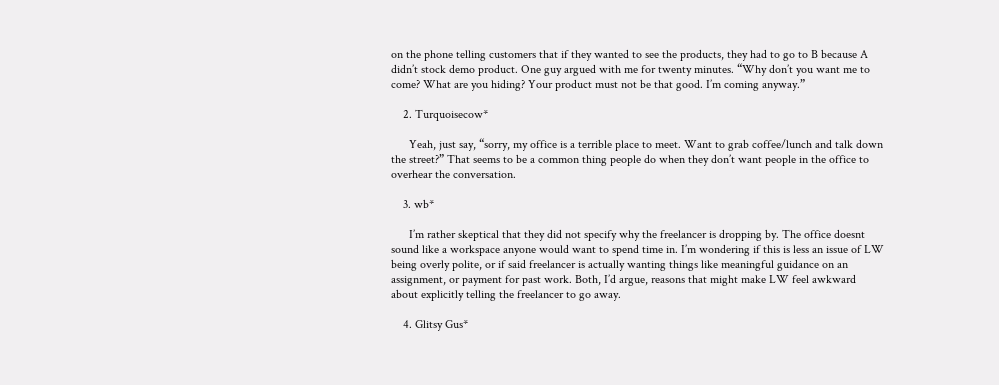on the phone telling customers that if they wanted to see the products, they had to go to B because A didn’t stock demo product. One guy argued with me for twenty minutes. “Why don’t you want me to come? What are you hiding? Your product must not be that good. I’m coming anyway.”

    2. Turquoisecow*

      Yeah, just say, “sorry, my office is a terrible place to meet. Want to grab coffee/lunch and talk down the street?” That seems to be a common thing people do when they don’t want people in the office to overhear the conversation.

    3. wb*

      I’m rather skeptical that they did not specify why the freelancer is dropping by. The office doesnt sound like a workspace anyone would want to spend time in. I’m wondering if this is less an issue of LW being overly polite, or if said freelancer is actually wanting things like meaningful guidance on an assignment, or payment for past work. Both, I’d argue, reasons that might make LW feel awkward about explicitly telling the freelancer to go away.

    4. Glitsy Gus*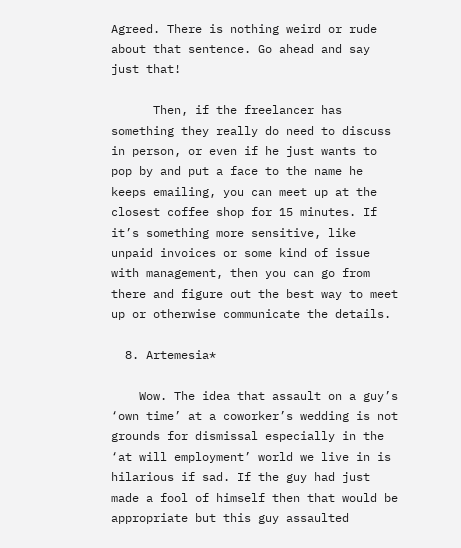Agreed. There is nothing weird or rude about that sentence. Go ahead and say just that!

      Then, if the freelancer has something they really do need to discuss in person, or even if he just wants to pop by and put a face to the name he keeps emailing, you can meet up at the closest coffee shop for 15 minutes. If it’s something more sensitive, like unpaid invoices or some kind of issue with management, then you can go from there and figure out the best way to meet up or otherwise communicate the details.

  8. Artemesia*

    Wow. The idea that assault on a guy’s ‘own time’ at a coworker’s wedding is not grounds for dismissal especially in the ‘at will employment’ world we live in is hilarious if sad. If the guy had just made a fool of himself then that would be appropriate but this guy assaulted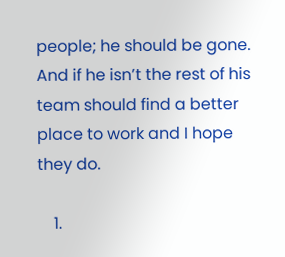people; he should be gone. And if he isn’t the rest of his team should find a better place to work and I hope they do.

    1.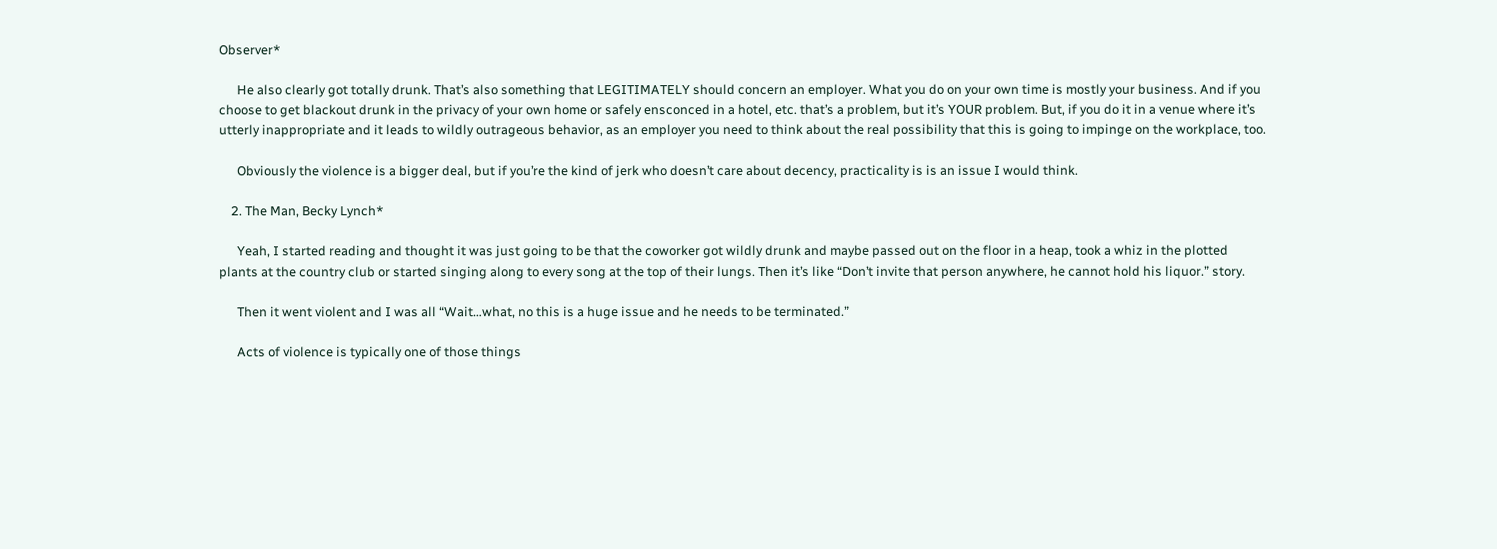Observer*

      He also clearly got totally drunk. That’s also something that LEGITIMATELY should concern an employer. What you do on your own time is mostly your business. And if you choose to get blackout drunk in the privacy of your own home or safely ensconced in a hotel, etc. that’s a problem, but it’s YOUR problem. But, if you do it in a venue where it’s utterly inappropriate and it leads to wildly outrageous behavior, as an employer you need to think about the real possibility that this is going to impinge on the workplace, too.

      Obviously the violence is a bigger deal, but if you’re the kind of jerk who doesn’t care about decency, practicality is is an issue I would think.

    2. The Man, Becky Lynch*

      Yeah, I started reading and thought it was just going to be that the coworker got wildly drunk and maybe passed out on the floor in a heap, took a whiz in the plotted plants at the country club or started singing along to every song at the top of their lungs. Then it’s like “Don’t invite that person anywhere, he cannot hold his liquor.” story.

      Then it went violent and I was all “Wait…what, no this is a huge issue and he needs to be terminated.”

      Acts of violence is typically one of those things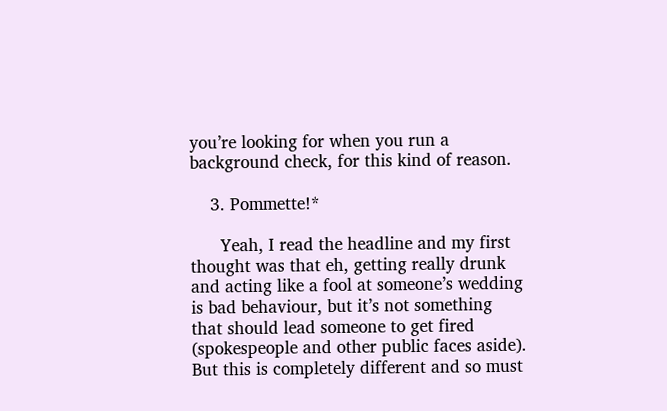you’re looking for when you run a background check, for this kind of reason.

    3. Pommette!*

      Yeah, I read the headline and my first thought was that eh, getting really drunk and acting like a fool at someone’s wedding is bad behaviour, but it’s not something that should lead someone to get fired (spokespeople and other public faces aside). But this is completely different and so must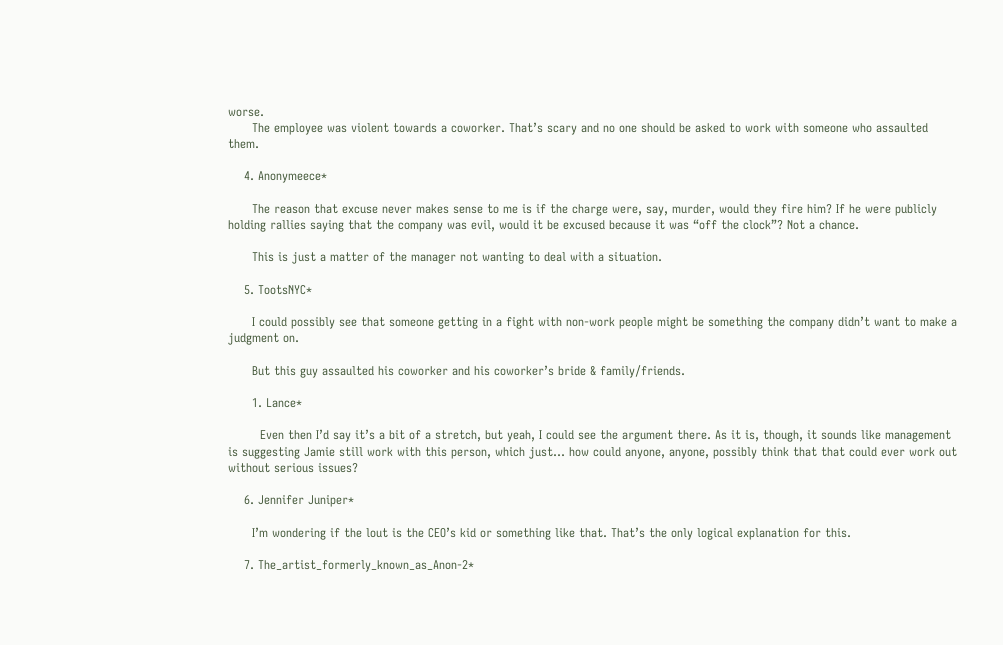worse.
      The employee was violent towards a coworker. That’s scary and no one should be asked to work with someone who assaulted them.

    4. Anonymeece*

      The reason that excuse never makes sense to me is if the charge were, say, murder, would they fire him? If he were publicly holding rallies saying that the company was evil, would it be excused because it was “off the clock”? Not a chance.

      This is just a matter of the manager not wanting to deal with a situation.

    5. TootsNYC*

      I could possibly see that someone getting in a fight with non-work people might be something the company didn’t want to make a judgment on.

      But this guy assaulted his coworker and his coworker’s bride & family/friends.

      1. Lance*

        Even then I’d say it’s a bit of a stretch, but yeah, I could see the argument there. As it is, though, it sounds like management is suggesting Jamie still work with this person, which just… how could anyone, anyone, possibly think that that could ever work out without serious issues?

    6. Jennifer Juniper*

      I’m wondering if the lout is the CEO’s kid or something like that. That’s the only logical explanation for this.

    7. The_artist_formerly_known_as_Anon-2*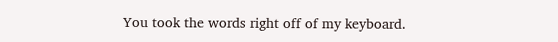You took the words right off of my keyboard.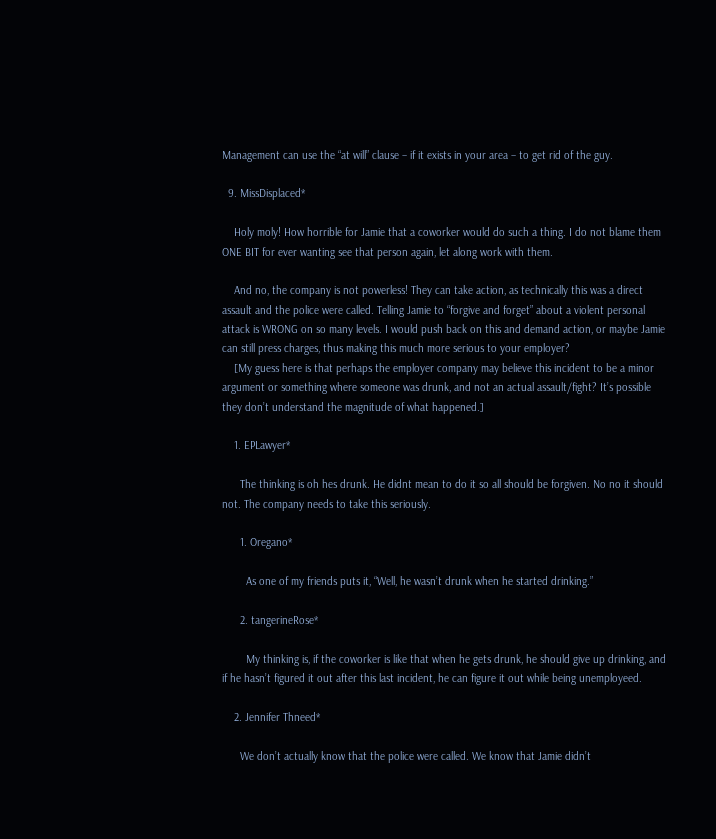Management can use the “at will” clause – if it exists in your area – to get rid of the guy.

  9. MissDisplaced*

    Holy moly! How horrible for Jamie that a coworker would do such a thing. I do not blame them ONE BIT for ever wanting see that person again, let along work with them.

    And no, the company is not powerless! They can take action, as technically this was a direct assault and the police were called. Telling Jamie to “forgive and forget” about a violent personal attack is WRONG on so many levels. I would push back on this and demand action, or maybe Jamie can still press charges, thus making this much more serious to your employer?
    [My guess here is that perhaps the employer company may believe this incident to be a minor argument or something where someone was drunk, and not an actual assault/fight? It’s possible they don’t understand the magnitude of what happened.]

    1. EPLawyer*

      The thinking is oh hes drunk. He didnt mean to do it so all should be forgiven. No no it should not. The company needs to take this seriously.

      1. Oregano*

        As one of my friends puts it, “Well, he wasn’t drunk when he started drinking.”

      2. tangerineRose*

        My thinking is, if the coworker is like that when he gets drunk, he should give up drinking, and if he hasn’t figured it out after this last incident, he can figure it out while being unemployeed.

    2. Jennifer Thneed*

      We don’t actually know that the police were called. We know that Jamie didn’t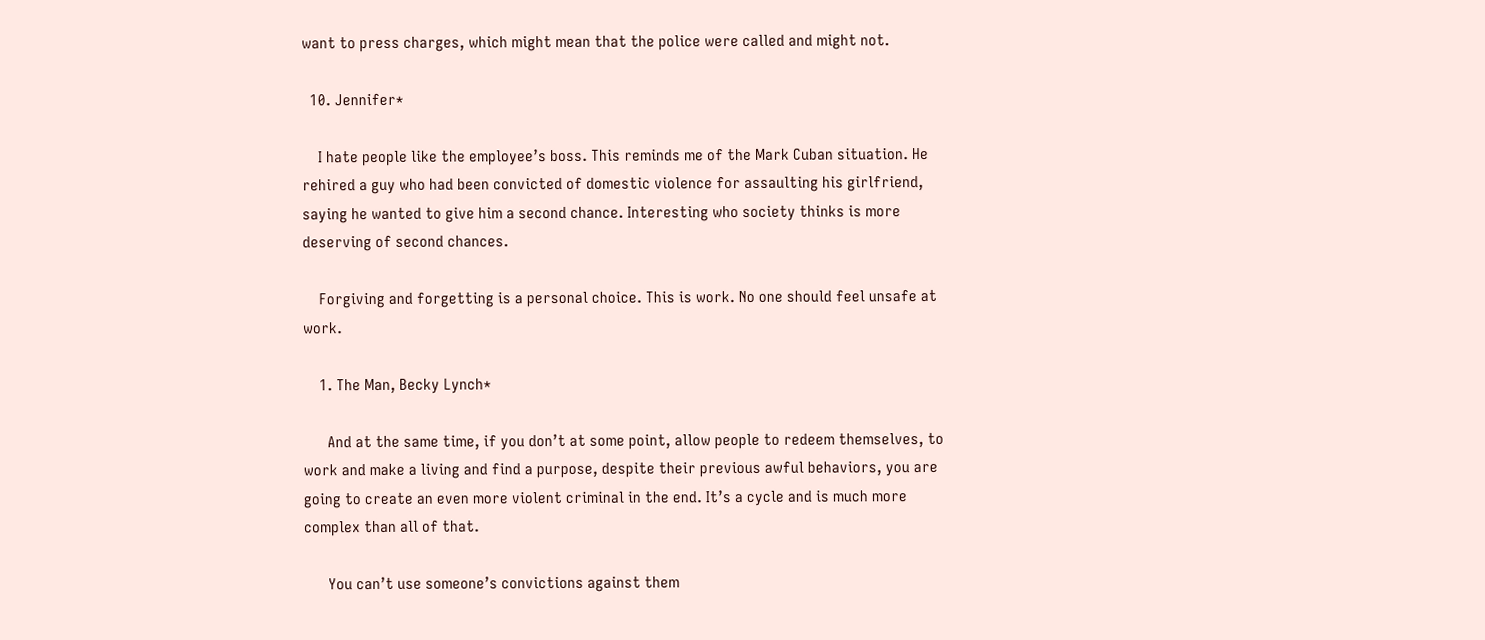want to press charges, which might mean that the police were called and might not.

  10. Jennifer*

    I hate people like the employee’s boss. This reminds me of the Mark Cuban situation. He rehired a guy who had been convicted of domestic violence for assaulting his girlfriend, saying he wanted to give him a second chance. Interesting who society thinks is more deserving of second chances.

    Forgiving and forgetting is a personal choice. This is work. No one should feel unsafe at work.

    1. The Man, Becky Lynch*

      And at the same time, if you don’t at some point, allow people to redeem themselves, to work and make a living and find a purpose, despite their previous awful behaviors, you are going to create an even more violent criminal in the end. It’s a cycle and is much more complex than all of that.

      You can’t use someone’s convictions against them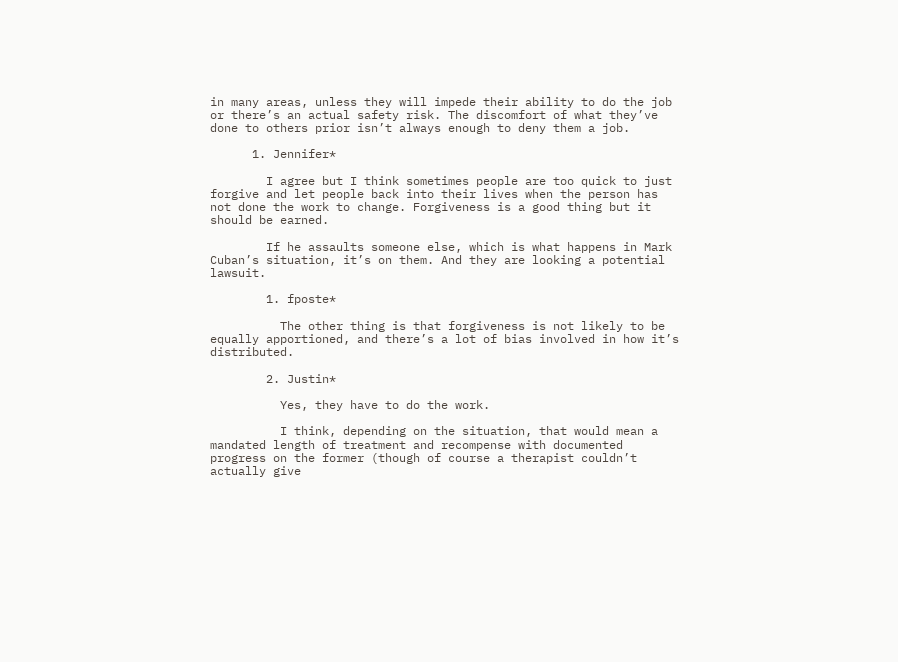in many areas, unless they will impede their ability to do the job or there’s an actual safety risk. The discomfort of what they’ve done to others prior isn’t always enough to deny them a job.

      1. Jennifer*

        I agree but I think sometimes people are too quick to just forgive and let people back into their lives when the person has not done the work to change. Forgiveness is a good thing but it should be earned.

        If he assaults someone else, which is what happens in Mark Cuban’s situation, it’s on them. And they are looking a potential lawsuit.

        1. fposte*

          The other thing is that forgiveness is not likely to be equally apportioned, and there’s a lot of bias involved in how it’s distributed.

        2. Justin*

          Yes, they have to do the work.

          I think, depending on the situation, that would mean a mandated length of treatment and recompense with documented progress on the former (though of course a therapist couldn’t actually give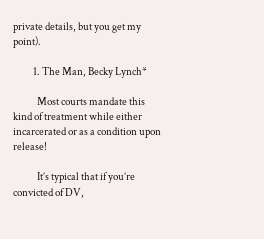private details, but you get my point).

          1. The Man, Becky Lynch*

            Most courts mandate this kind of treatment while either incarcerated or as a condition upon release!

            It’s typical that if you’re convicted of DV,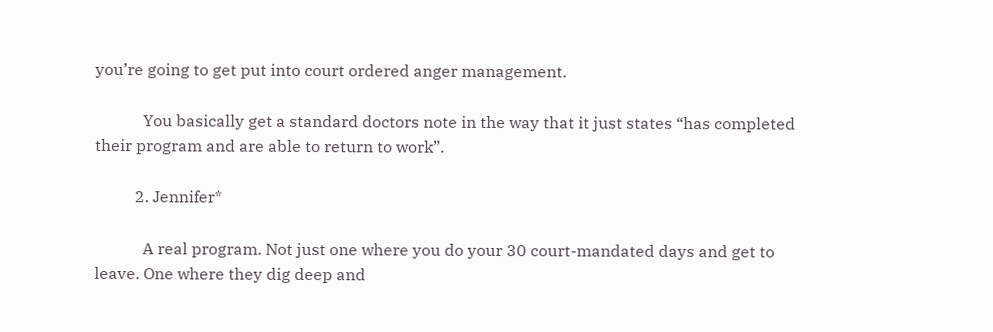you’re going to get put into court ordered anger management.

            You basically get a standard doctors note in the way that it just states “has completed their program and are able to return to work”.

          2. Jennifer*

            A real program. Not just one where you do your 30 court-mandated days and get to leave. One where they dig deep and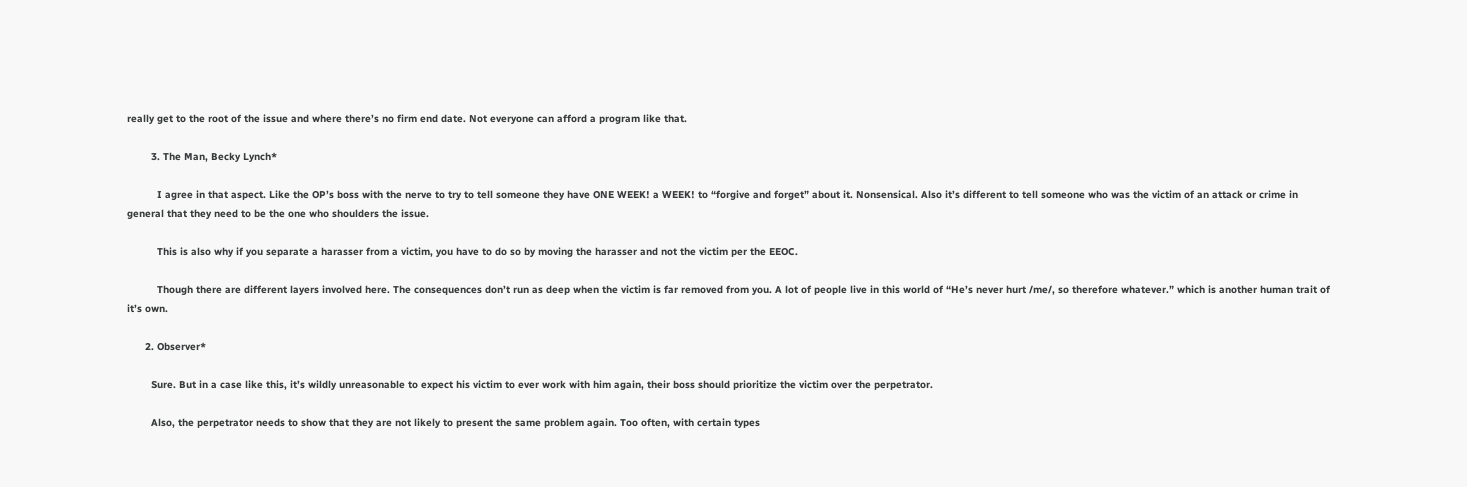really get to the root of the issue and where there’s no firm end date. Not everyone can afford a program like that.

        3. The Man, Becky Lynch*

          I agree in that aspect. Like the OP’s boss with the nerve to try to tell someone they have ONE WEEK! a WEEK! to “forgive and forget” about it. Nonsensical. Also it’s different to tell someone who was the victim of an attack or crime in general that they need to be the one who shoulders the issue.

          This is also why if you separate a harasser from a victim, you have to do so by moving the harasser and not the victim per the EEOC.

          Though there are different layers involved here. The consequences don’t run as deep when the victim is far removed from you. A lot of people live in this world of “He’s never hurt /me/, so therefore whatever.” which is another human trait of it’s own.

      2. Observer*

        Sure. But in a case like this, it’s wildly unreasonable to expect his victim to ever work with him again, their boss should prioritize the victim over the perpetrator.

        Also, the perpetrator needs to show that they are not likely to present the same problem again. Too often, with certain types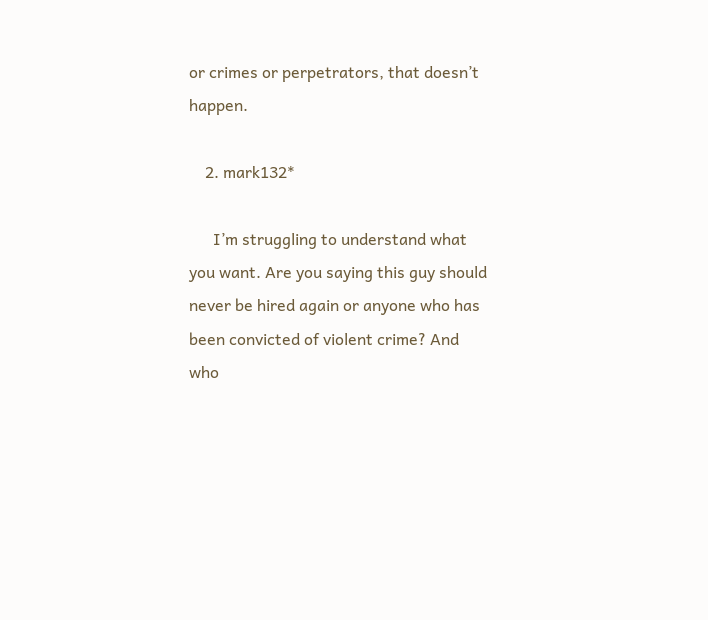or crimes or perpetrators, that doesn’t happen.

    2. mark132*

      I’m struggling to understand what you want. Are you saying this guy should never be hired again or anyone who has been convicted of violent crime? And who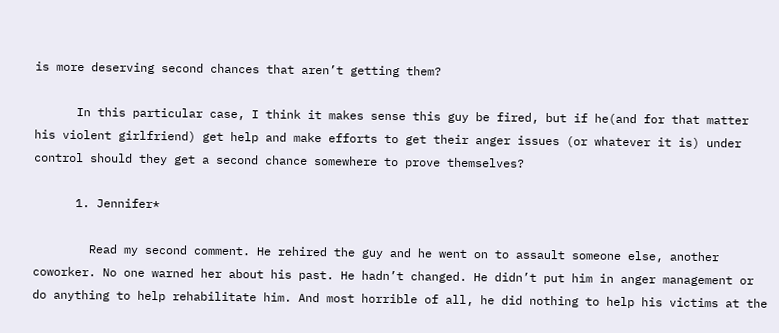is more deserving second chances that aren’t getting them?

      In this particular case, I think it makes sense this guy be fired, but if he(and for that matter his violent girlfriend) get help and make efforts to get their anger issues (or whatever it is) under control should they get a second chance somewhere to prove themselves?

      1. Jennifer*

        Read my second comment. He rehired the guy and he went on to assault someone else, another coworker. No one warned her about his past. He hadn’t changed. He didn’t put him in anger management or do anything to help rehabilitate him. And most horrible of all, he did nothing to help his victims at the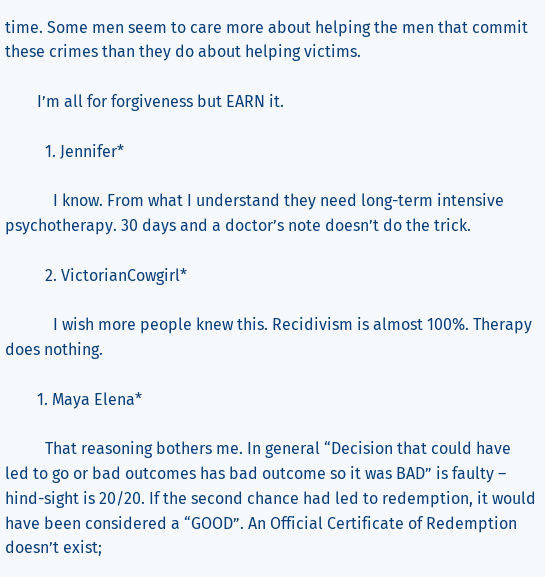time. Some men seem to care more about helping the men that commit these crimes than they do about helping victims.

        I’m all for forgiveness but EARN it.

          1. Jennifer*

            I know. From what I understand they need long-term intensive psychotherapy. 30 days and a doctor’s note doesn’t do the trick.

          2. VictorianCowgirl*

            I wish more people knew this. Recidivism is almost 100%. Therapy does nothing.

        1. Maya Elena*

          That reasoning bothers me. In general “Decision that could have led to go or bad outcomes has bad outcome so it was BAD” is faulty – hind-sight is 20/20. If the second chance had led to redemption, it would have been considered a “GOOD”. An Official Certificate of Redemption doesn’t exist;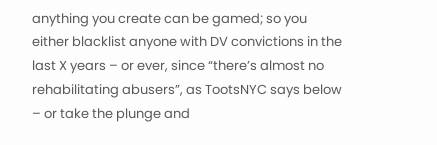anything you create can be gamed; so you either blacklist anyone with DV convictions in the last X years – or ever, since “there’s almost no rehabilitating abusers”, as TootsNYC says below – or take the plunge and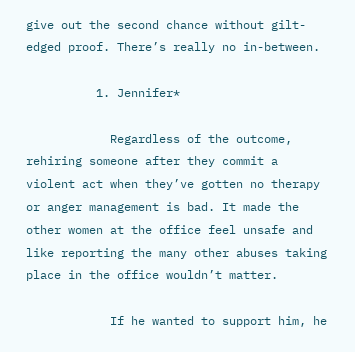give out the second chance without gilt-edged proof. There’s really no in-between.

          1. Jennifer*

            Regardless of the outcome, rehiring someone after they commit a violent act when they’ve gotten no therapy or anger management is bad. It made the other women at the office feel unsafe and like reporting the many other abuses taking place in the office wouldn’t matter.

            If he wanted to support him, he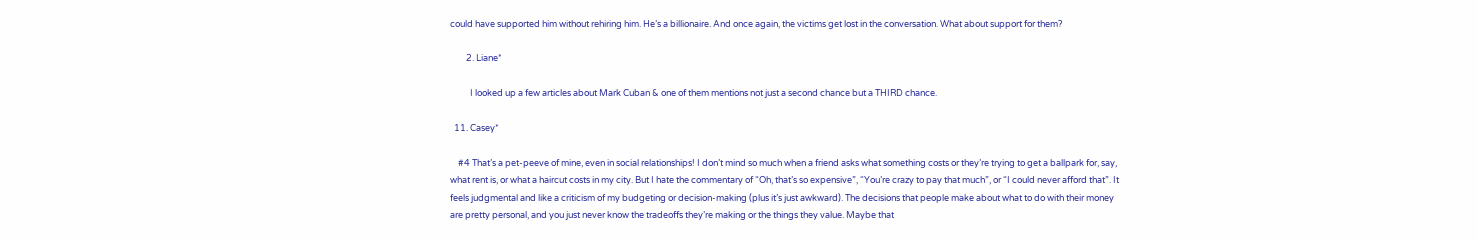could have supported him without rehiring him. He’s a billionaire. And once again, the victims get lost in the conversation. What about support for them?

        2. Liane*

          I looked up a few articles about Mark Cuban & one of them mentions not just a second chance but a THIRD chance.

  11. Casey*

    #4 That’s a pet-peeve of mine, even in social relationships! I don’t mind so much when a friend asks what something costs or they’re trying to get a ballpark for, say, what rent is, or what a haircut costs in my city. But I hate the commentary of “Oh, that’s so expensive”, “You’re crazy to pay that much”, or “I could never afford that”. It feels judgmental and like a criticism of my budgeting or decision-making (plus it’s just awkward). The decisions that people make about what to do with their money are pretty personal, and you just never know the tradeoffs they’re making or the things they value. Maybe that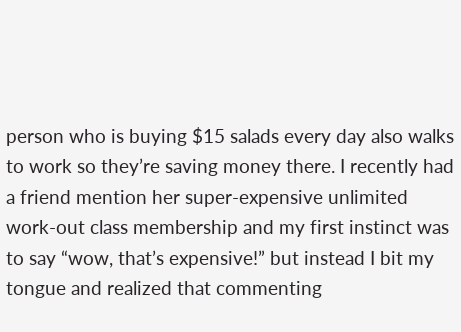person who is buying $15 salads every day also walks to work so they’re saving money there. I recently had a friend mention her super-expensive unlimited work-out class membership and my first instinct was to say “wow, that’s expensive!” but instead I bit my tongue and realized that commenting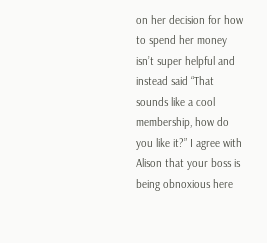on her decision for how to spend her money isn’t super helpful and instead said “That sounds like a cool membership, how do you like it?” I agree with Alison that your boss is being obnoxious here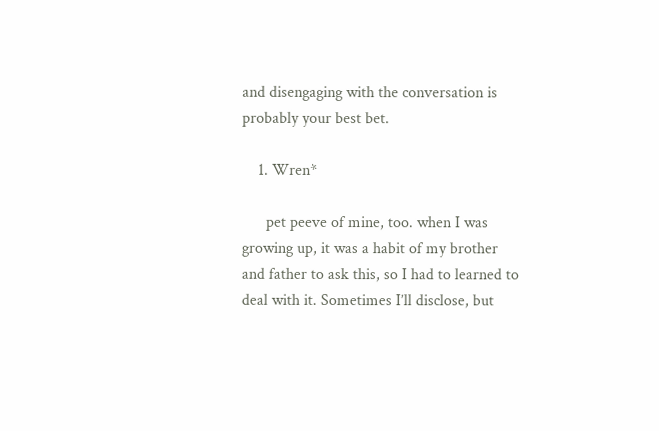and disengaging with the conversation is probably your best bet.

    1. Wren*

      pet peeve of mine, too. when I was growing up, it was a habit of my brother and father to ask this, so I had to learned to deal with it. Sometimes I’ll disclose, but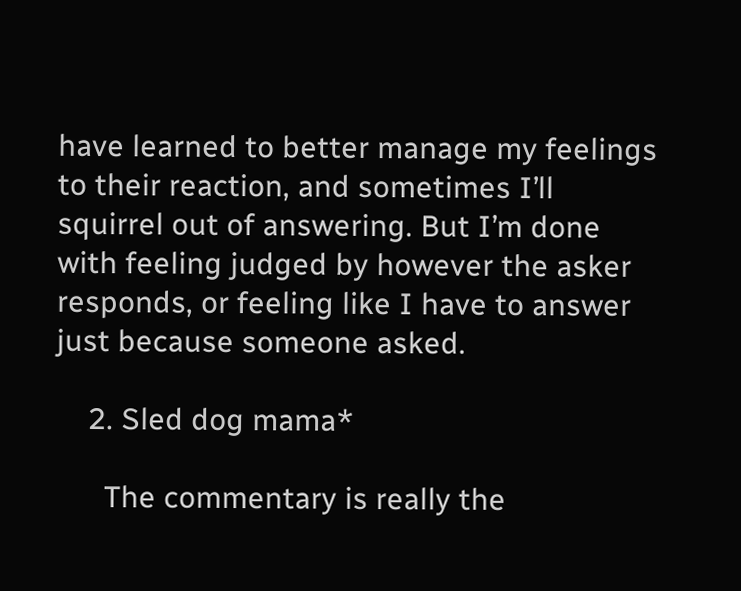have learned to better manage my feelings to their reaction, and sometimes I’ll squirrel out of answering. But I’m done with feeling judged by however the asker responds, or feeling like I have to answer just because someone asked.

    2. Sled dog mama*

      The commentary is really the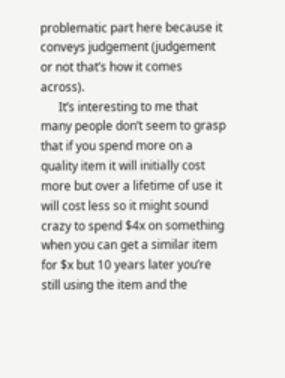problematic part here because it conveys judgement (judgement or not that’s how it comes across).
      It’s interesting to me that many people don’t seem to grasp that if you spend more on a quality item it will initially cost more but over a lifetime of use it will cost less so it might sound crazy to spend $4x on something when you can get a similar item for $x but 10 years later you’re still using the item and the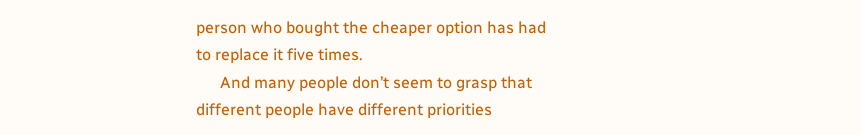person who bought the cheaper option has had to replace it five times.
      And many people don’t seem to grasp that different people have different priorities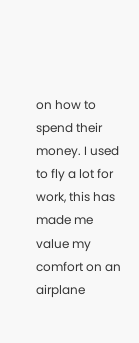on how to spend their money. I used to fly a lot for work, this has made me value my comfort on an airplane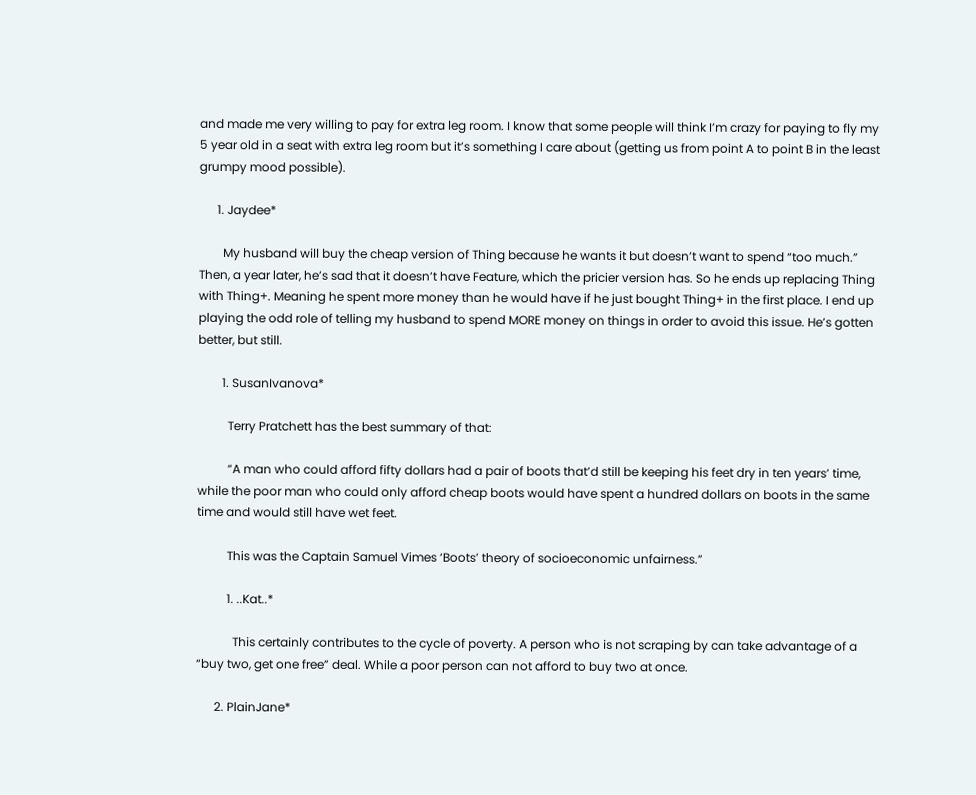and made me very willing to pay for extra leg room. I know that some people will think I’m crazy for paying to fly my 5 year old in a seat with extra leg room but it’s something I care about (getting us from point A to point B in the least grumpy mood possible).

      1. Jaydee*

        My husband will buy the cheap version of Thing because he wants it but doesn’t want to spend “too much.” Then, a year later, he’s sad that it doesn’t have Feature, which the pricier version has. So he ends up replacing Thing with Thing+. Meaning he spent more money than he would have if he just bought Thing+ in the first place. I end up playing the odd role of telling my husband to spend MORE money on things in order to avoid this issue. He’s gotten better, but still.

        1. SusanIvanova*

          Terry Pratchett has the best summary of that:

          “A man who could afford fifty dollars had a pair of boots that’d still be keeping his feet dry in ten years’ time, while the poor man who could only afford cheap boots would have spent a hundred dollars on boots in the same time and would still have wet feet.

          This was the Captain Samuel Vimes ‘Boots’ theory of socioeconomic unfairness.”

          1. ..Kat..*

            This certainly contributes to the cycle of poverty. A person who is not scraping by can take advantage of a “buy two, get one free” deal. While a poor person can not afford to buy two at once.

      2. PlainJane*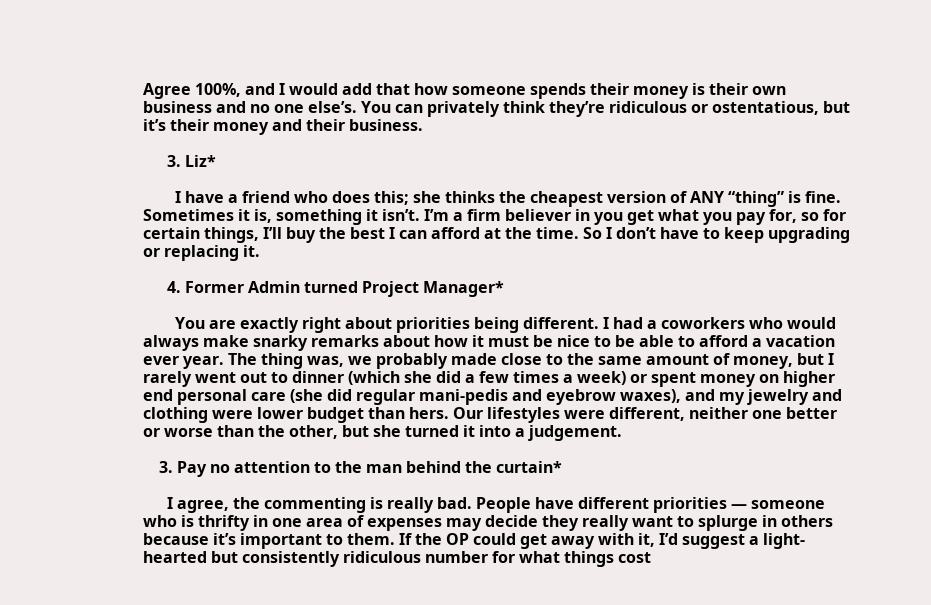Agree 100%, and I would add that how someone spends their money is their own business and no one else’s. You can privately think they’re ridiculous or ostentatious, but it’s their money and their business.

      3. Liz*

        I have a friend who does this; she thinks the cheapest version of ANY “thing” is fine. Sometimes it is, something it isn’t. I’m a firm believer in you get what you pay for, so for certain things, I’ll buy the best I can afford at the time. So I don’t have to keep upgrading or replacing it.

      4. Former Admin turned Project Manager*

        You are exactly right about priorities being different. I had a coworkers who would always make snarky remarks about how it must be nice to be able to afford a vacation ever year. The thing was, we probably made close to the same amount of money, but I rarely went out to dinner (which she did a few times a week) or spent money on higher end personal care (she did regular mani-pedis and eyebrow waxes), and my jewelry and clothing were lower budget than hers. Our lifestyles were different, neither one better or worse than the other, but she turned it into a judgement.

    3. Pay no attention to the man behind the curtain*

      I agree, the commenting is really bad. People have different priorities — someone who is thrifty in one area of expenses may decide they really want to splurge in others because it’s important to them. If the OP could get away with it, I’d suggest a light-hearted but consistently ridiculous number for what things cost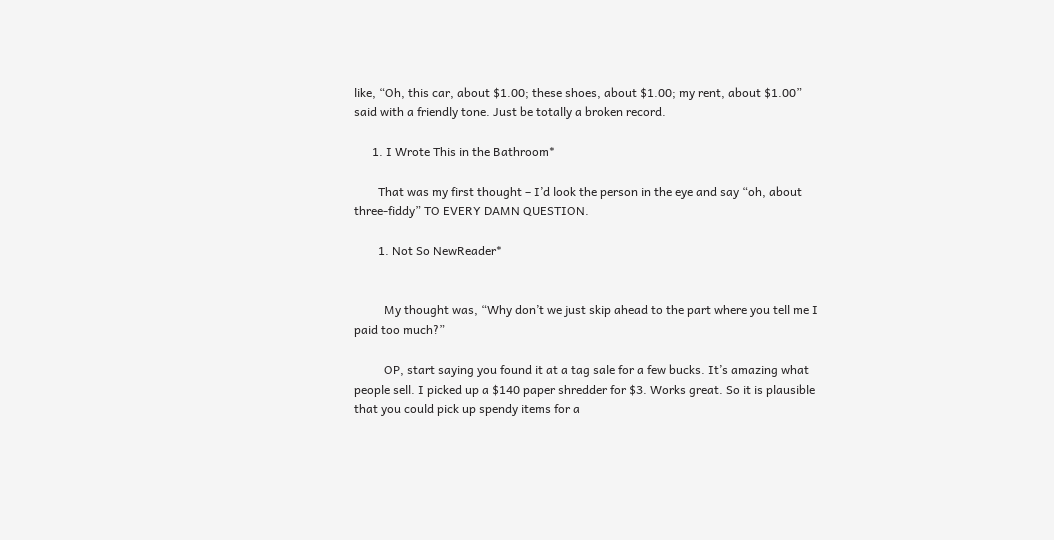like, “Oh, this car, about $1.00; these shoes, about $1.00; my rent, about $1.00” said with a friendly tone. Just be totally a broken record.

      1. I Wrote This in the Bathroom*

        That was my first thought – I’d look the person in the eye and say “oh, about three-fiddy” TO EVERY DAMN QUESTION.

        1. Not So NewReader*


          My thought was, “Why don’t we just skip ahead to the part where you tell me I paid too much?”

          OP, start saying you found it at a tag sale for a few bucks. It’s amazing what people sell. I picked up a $140 paper shredder for $3. Works great. So it is plausible that you could pick up spendy items for a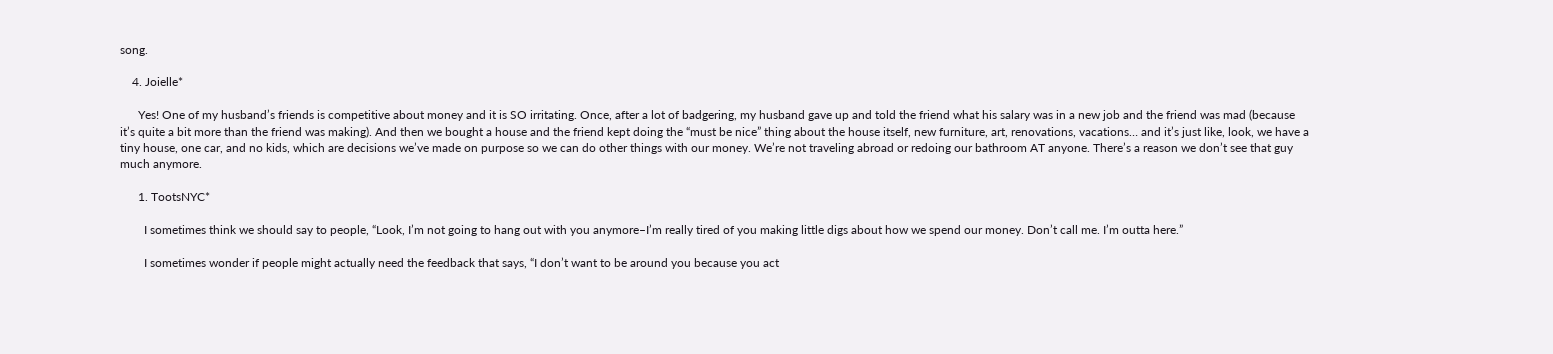song.

    4. Joielle*

      Yes! One of my husband’s friends is competitive about money and it is SO irritating. Once, after a lot of badgering, my husband gave up and told the friend what his salary was in a new job and the friend was mad (because it’s quite a bit more than the friend was making). And then we bought a house and the friend kept doing the “must be nice” thing about the house itself, new furniture, art, renovations, vacations… and it’s just like, look, we have a tiny house, one car, and no kids, which are decisions we’ve made on purpose so we can do other things with our money. We’re not traveling abroad or redoing our bathroom AT anyone. There’s a reason we don’t see that guy much anymore.

      1. TootsNYC*

        I sometimes think we should say to people, “Look, I’m not going to hang out with you anymore–I’m really tired of you making little digs about how we spend our money. Don’t call me. I’m outta here.”

        I sometimes wonder if people might actually need the feedback that says, “I don’t want to be around you because you act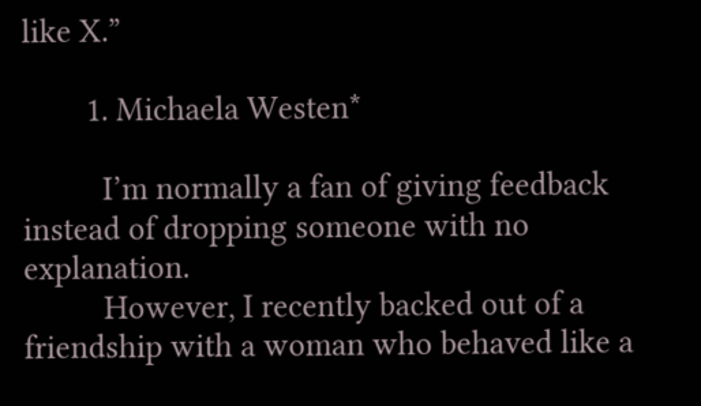like X.”

        1. Michaela Westen*

          I’m normally a fan of giving feedback instead of dropping someone with no explanation.
          However, I recently backed out of a friendship with a woman who behaved like a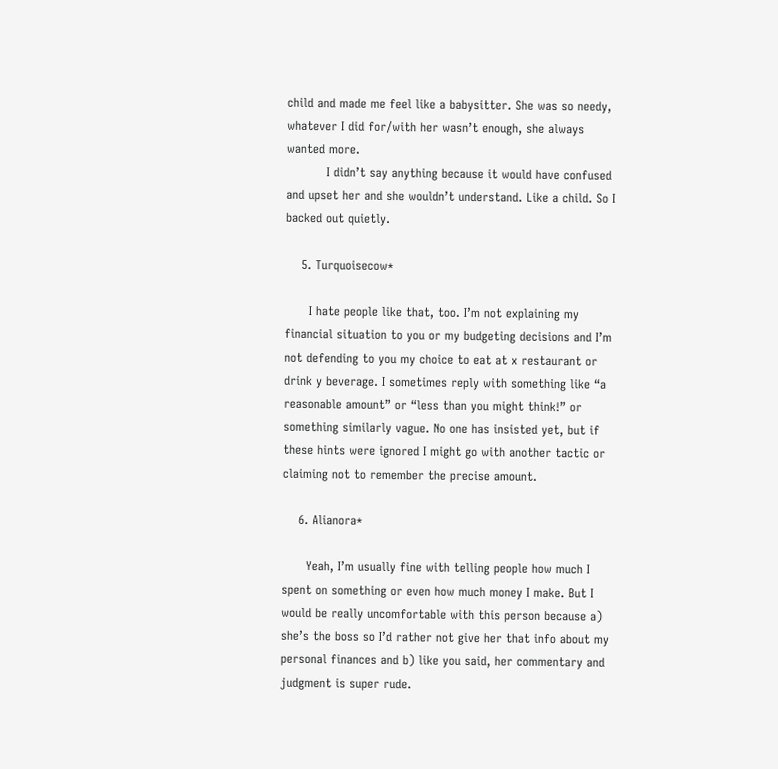child and made me feel like a babysitter. She was so needy, whatever I did for/with her wasn’t enough, she always wanted more.
          I didn’t say anything because it would have confused and upset her and she wouldn’t understand. Like a child. So I backed out quietly.

    5. Turquoisecow*

      I hate people like that, too. I’m not explaining my financial situation to you or my budgeting decisions and I’m not defending to you my choice to eat at x restaurant or drink y beverage. I sometimes reply with something like “a reasonable amount” or “less than you might think!” or something similarly vague. No one has insisted yet, but if these hints were ignored I might go with another tactic or claiming not to remember the precise amount.

    6. Alianora*

      Yeah, I’m usually fine with telling people how much I spent on something or even how much money I make. But I would be really uncomfortable with this person because a) she’s the boss so I’d rather not give her that info about my personal finances and b) like you said, her commentary and judgment is super rude.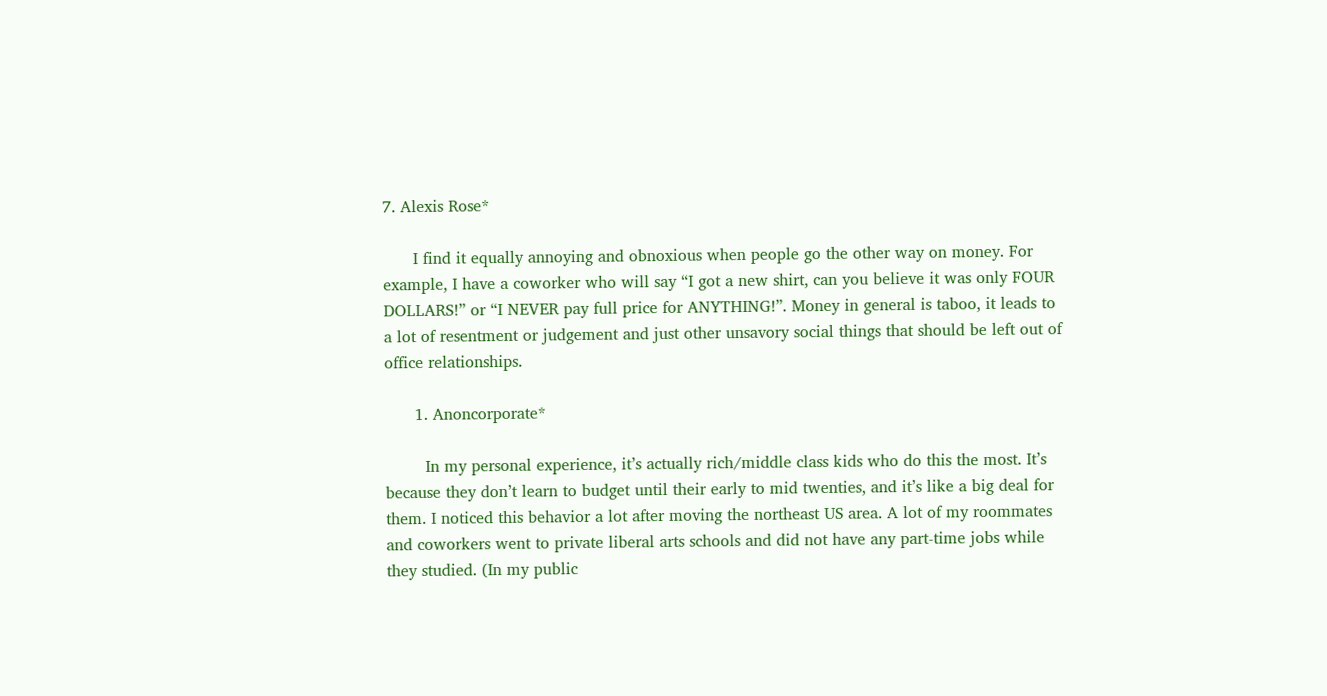7. Alexis Rose*

      I find it equally annoying and obnoxious when people go the other way on money. For example, I have a coworker who will say “I got a new shirt, can you believe it was only FOUR DOLLARS!” or “I NEVER pay full price for ANYTHING!”. Money in general is taboo, it leads to a lot of resentment or judgement and just other unsavory social things that should be left out of office relationships.

      1. Anoncorporate*

        In my personal experience, it’s actually rich/middle class kids who do this the most. It’s because they don’t learn to budget until their early to mid twenties, and it’s like a big deal for them. I noticed this behavior a lot after moving the northeast US area. A lot of my roommates and coworkers went to private liberal arts schools and did not have any part-time jobs while they studied. (In my public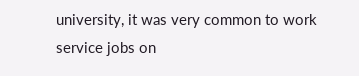university, it was very common to work service jobs on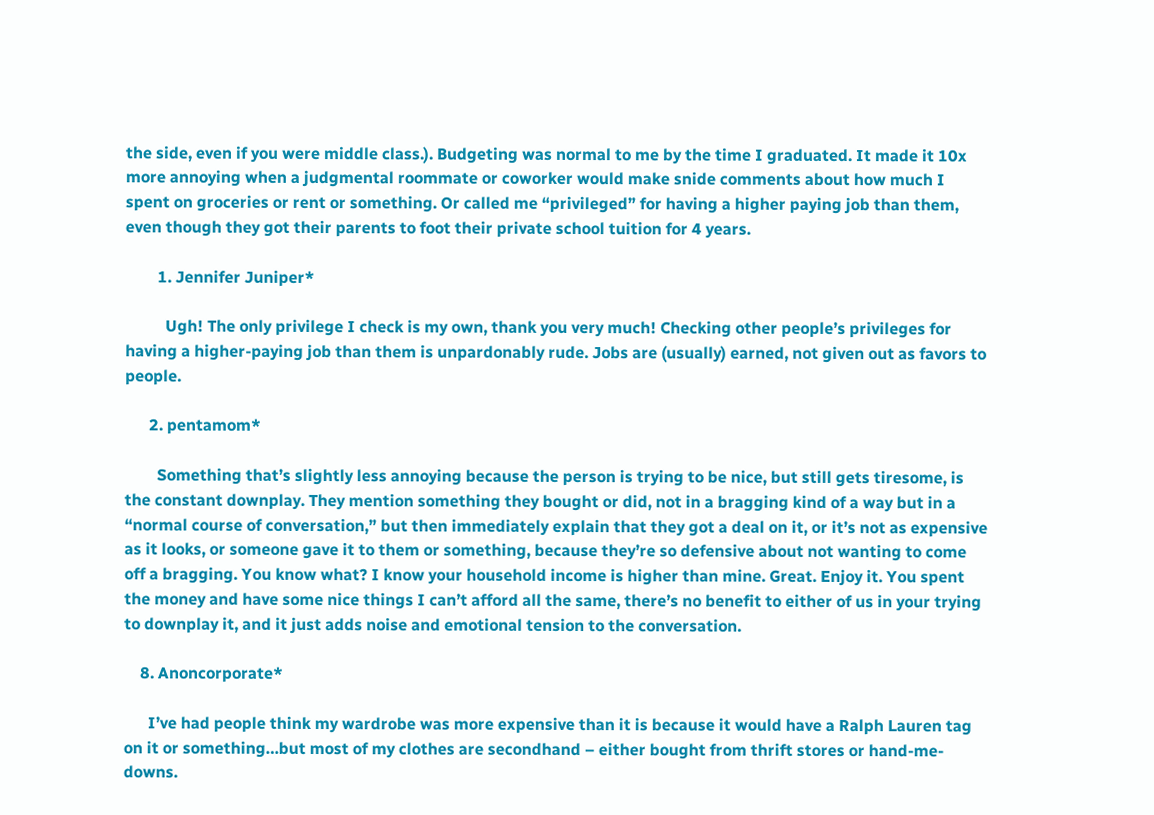the side, even if you were middle class.). Budgeting was normal to me by the time I graduated. It made it 10x more annoying when a judgmental roommate or coworker would make snide comments about how much I spent on groceries or rent or something. Or called me “privileged” for having a higher paying job than them, even though they got their parents to foot their private school tuition for 4 years.

        1. Jennifer Juniper*

          Ugh! The only privilege I check is my own, thank you very much! Checking other people’s privileges for having a higher-paying job than them is unpardonably rude. Jobs are (usually) earned, not given out as favors to people.

      2. pentamom*

        Something that’s slightly less annoying because the person is trying to be nice, but still gets tiresome, is the constant downplay. They mention something they bought or did, not in a bragging kind of a way but in a “normal course of conversation,” but then immediately explain that they got a deal on it, or it’s not as expensive as it looks, or someone gave it to them or something, because they’re so defensive about not wanting to come off a bragging. You know what? I know your household income is higher than mine. Great. Enjoy it. You spent the money and have some nice things I can’t afford all the same, there’s no benefit to either of us in your trying to downplay it, and it just adds noise and emotional tension to the conversation.

    8. Anoncorporate*

      I’ve had people think my wardrobe was more expensive than it is because it would have a Ralph Lauren tag on it or something…but most of my clothes are secondhand – either bought from thrift stores or hand-me-downs.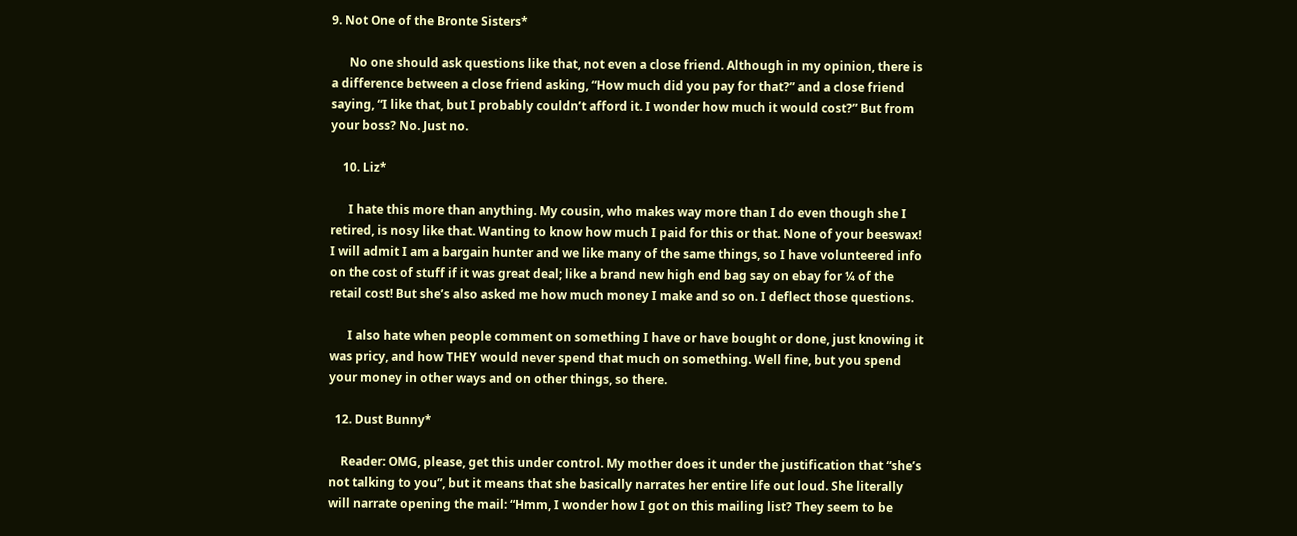9. Not One of the Bronte Sisters*

      No one should ask questions like that, not even a close friend. Although in my opinion, there is a difference between a close friend asking, “How much did you pay for that?” and a close friend saying, “I like that, but I probably couldn’t afford it. I wonder how much it would cost?” But from your boss? No. Just no.

    10. Liz*

      I hate this more than anything. My cousin, who makes way more than I do even though she I retired, is nosy like that. Wanting to know how much I paid for this or that. None of your beeswax! I will admit I am a bargain hunter and we like many of the same things, so I have volunteered info on the cost of stuff if it was great deal; like a brand new high end bag say on ebay for ¼ of the retail cost! But she’s also asked me how much money I make and so on. I deflect those questions.

      I also hate when people comment on something I have or have bought or done, just knowing it was pricy, and how THEY would never spend that much on something. Well fine, but you spend your money in other ways and on other things, so there.

  12. Dust Bunny*

    Reader: OMG, please, get this under control. My mother does it under the justification that “she’s not talking to you”, but it means that she basically narrates her entire life out loud. She literally will narrate opening the mail: “Hmm, I wonder how I got on this mailing list? They seem to be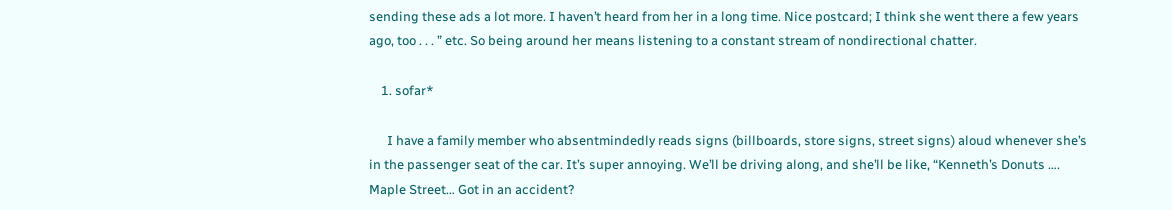sending these ads a lot more. I haven’t heard from her in a long time. Nice postcard; I think she went there a few years ago, too . . . ” etc. So being around her means listening to a constant stream of nondirectional chatter.

    1. sofar*

      I have a family member who absentmindedly reads signs (billboards, store signs, street signs) aloud whenever she’s in the passenger seat of the car. It’s super annoying. We’ll be driving along, and she’ll be like, “Kenneth’s Donuts …. Maple Street… Got in an accident?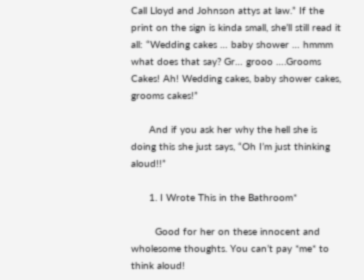Call Lloyd and Johnson attys at law.” If the print on the sign is kinda small, she’ll still read it all: “Wedding cakes … baby shower … hmmm what does that say? Gr… grooo ….Grooms Cakes! Ah! Wedding cakes, baby shower cakes, grooms cakes!”

      And if you ask her why the hell she is doing this she just says, “Oh I’m just thinking aloud!!”

      1. I Wrote This in the Bathroom*

        Good for her on these innocent and wholesome thoughts. You can’t pay *me* to think aloud!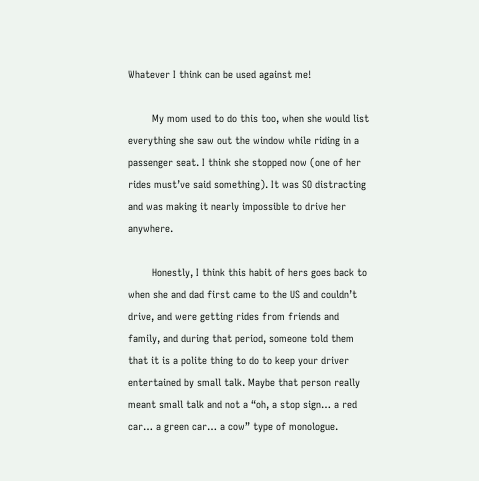Whatever I think can be used against me!

        My mom used to do this too, when she would list everything she saw out the window while riding in a passenger seat. I think she stopped now (one of her rides must’ve said something). It was SO distracting and was making it nearly impossible to drive her anywhere.

        Honestly, I think this habit of hers goes back to when she and dad first came to the US and couldn’t drive, and were getting rides from friends and family, and during that period, someone told them that it is a polite thing to do to keep your driver entertained by small talk. Maybe that person really meant small talk and not a “oh, a stop sign… a red car… a green car… a cow” type of monologue.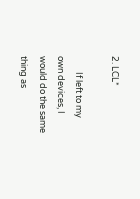2. LCL*

        If left to my own devices, I would do the same thing as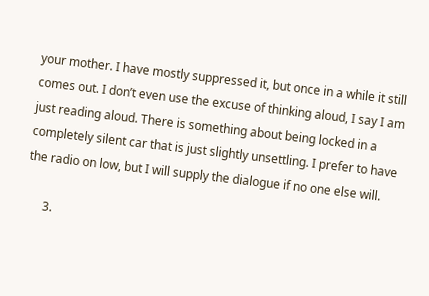your mother. I have mostly suppressed it, but once in a while it still comes out. I don’t even use the excuse of thinking aloud, I say I am just reading aloud. There is something about being locked in a completely silent car that is just slightly unsettling. I prefer to have the radio on low, but I will supply the dialogue if no one else will.

      3.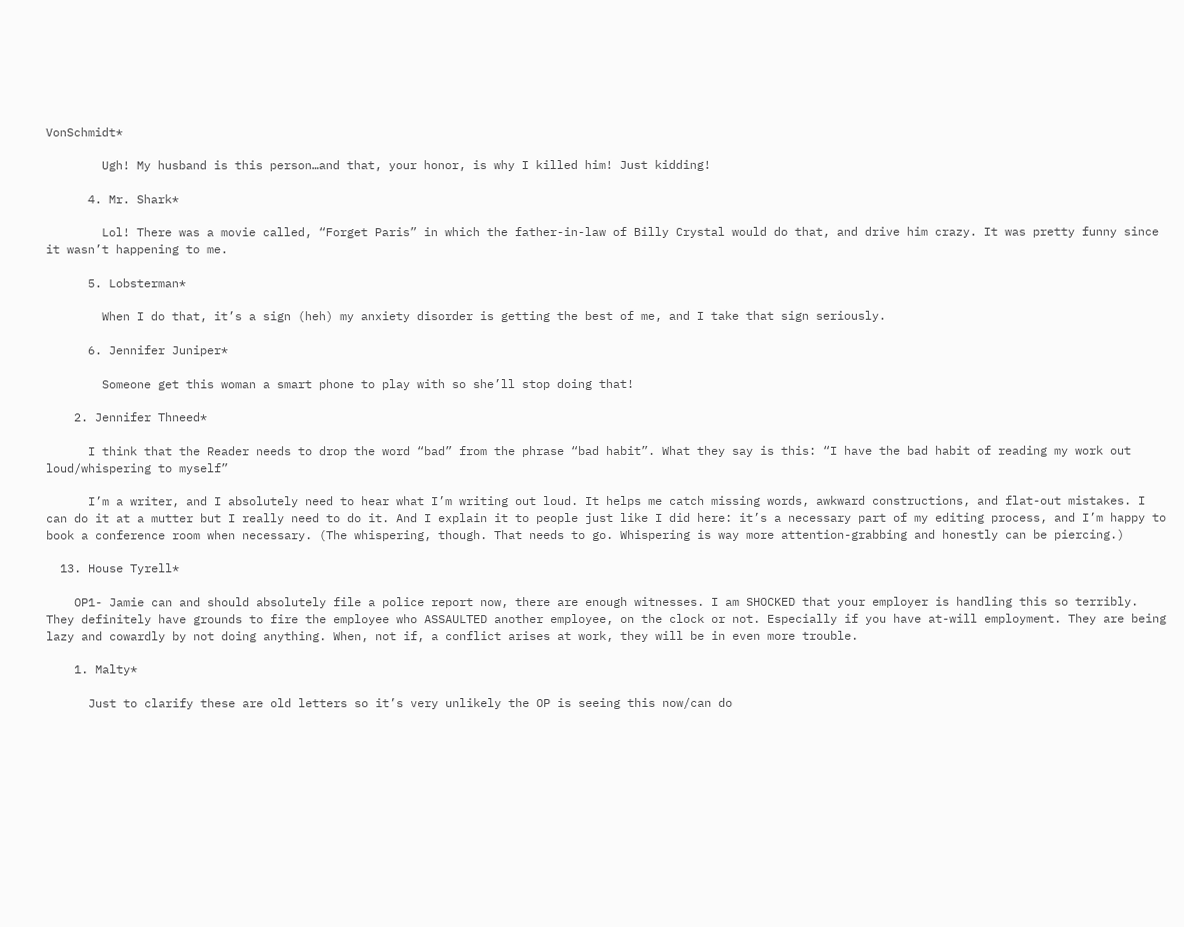VonSchmidt*

        Ugh! My husband is this person…and that, your honor, is why I killed him! Just kidding!

      4. Mr. Shark*

        Lol! There was a movie called, “Forget Paris” in which the father-in-law of Billy Crystal would do that, and drive him crazy. It was pretty funny since it wasn’t happening to me.

      5. Lobsterman*

        When I do that, it’s a sign (heh) my anxiety disorder is getting the best of me, and I take that sign seriously.

      6. Jennifer Juniper*

        Someone get this woman a smart phone to play with so she’ll stop doing that!

    2. Jennifer Thneed*

      I think that the Reader needs to drop the word “bad” from the phrase “bad habit”. What they say is this: “I have the bad habit of reading my work out loud/whispering to myself”

      I’m a writer, and I absolutely need to hear what I’m writing out loud. It helps me catch missing words, awkward constructions, and flat-out mistakes. I can do it at a mutter but I really need to do it. And I explain it to people just like I did here: it’s a necessary part of my editing process, and I’m happy to book a conference room when necessary. (The whispering, though. That needs to go. Whispering is way more attention-grabbing and honestly can be piercing.)

  13. House Tyrell*

    OP1- Jamie can and should absolutely file a police report now, there are enough witnesses. I am SHOCKED that your employer is handling this so terribly. They definitely have grounds to fire the employee who ASSAULTED another employee, on the clock or not. Especially if you have at-will employment. They are being lazy and cowardly by not doing anything. When, not if, a conflict arises at work, they will be in even more trouble.

    1. Malty*

      Just to clarify these are old letters so it’s very unlikely the OP is seeing this now/can do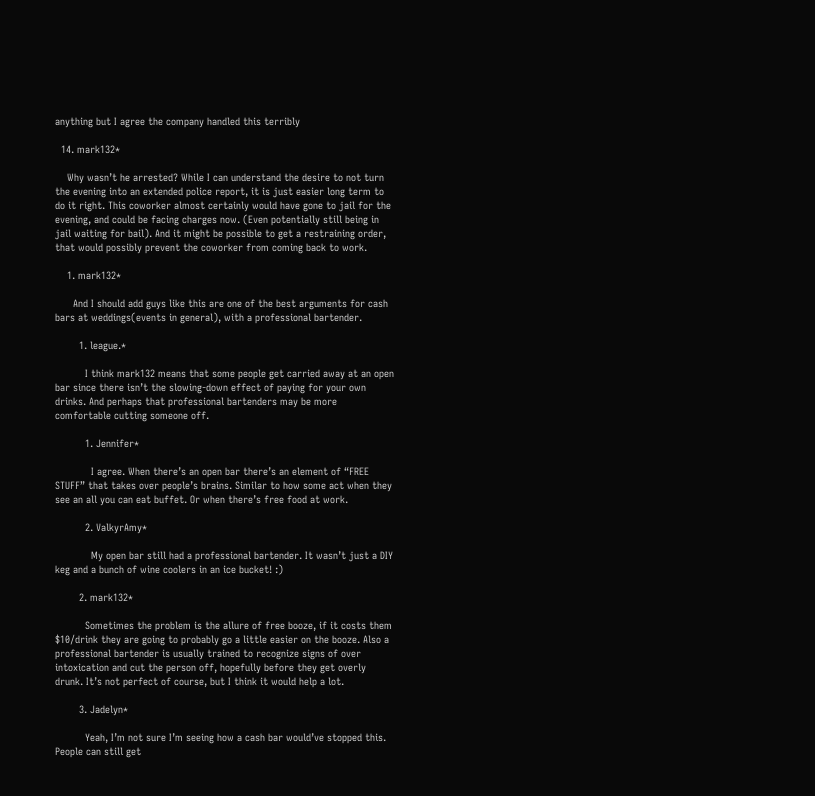anything but I agree the company handled this terribly

  14. mark132*

    Why wasn’t he arrested? While I can understand the desire to not turn the evening into an extended police report, it is just easier long term to do it right. This coworker almost certainly would have gone to jail for the evening, and could be facing charges now. (Even potentially still being in jail waiting for bail). And it might be possible to get a restraining order, that would possibly prevent the coworker from coming back to work.

    1. mark132*

      And I should add guys like this are one of the best arguments for cash bars at weddings(events in general), with a professional bartender.

        1. league.*

          I think mark132 means that some people get carried away at an open bar since there isn’t the slowing-down effect of paying for your own drinks. And perhaps that professional bartenders may be more comfortable cutting someone off.

          1. Jennifer*

            I agree. When there’s an open bar there’s an element of “FREE STUFF” that takes over people’s brains. Similar to how some act when they see an all you can eat buffet. Or when there’s free food at work.

          2. ValkyrAmy*

            My open bar still had a professional bartender. It wasn’t just a DIY keg and a bunch of wine coolers in an ice bucket! :)

        2. mark132*

          Sometimes the problem is the allure of free booze, if it costs them $10/drink they are going to probably go a little easier on the booze. Also a professional bartender is usually trained to recognize signs of over intoxication and cut the person off, hopefully before they get overly drunk. It’s not perfect of course, but I think it would help a lot.

        3. Jadelyn*

          Yeah, I’m not sure I’m seeing how a cash bar would’ve stopped this. People can still get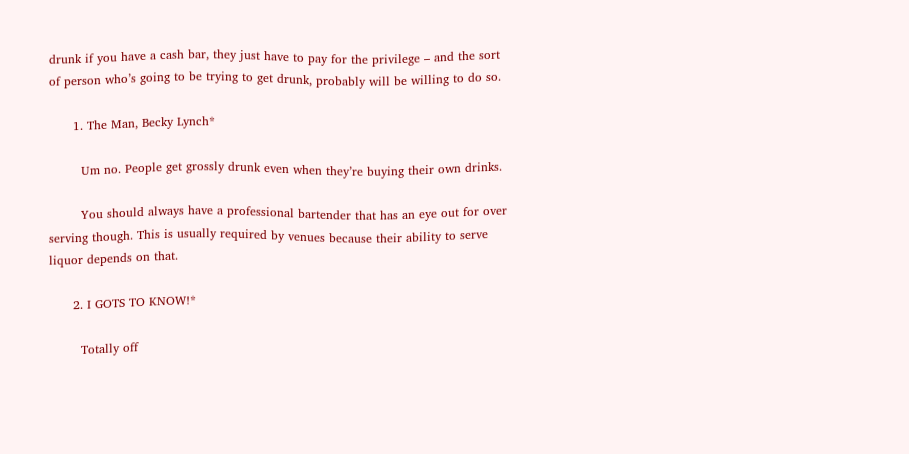drunk if you have a cash bar, they just have to pay for the privilege – and the sort of person who’s going to be trying to get drunk, probably will be willing to do so.

      1. The Man, Becky Lynch*

        Um no. People get grossly drunk even when they’re buying their own drinks.

        You should always have a professional bartender that has an eye out for over serving though. This is usually required by venues because their ability to serve liquor depends on that.

      2. I GOTS TO KNOW!*

        Totally off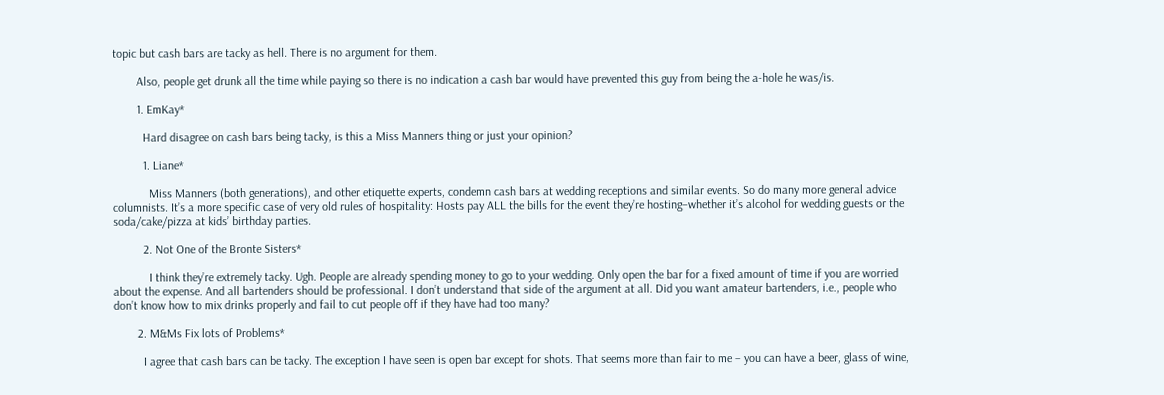topic but cash bars are tacky as hell. There is no argument for them.

        Also, people get drunk all the time while paying so there is no indication a cash bar would have prevented this guy from being the a-hole he was/is.

        1. EmKay*

          Hard disagree on cash bars being tacky, is this a Miss Manners thing or just your opinion?

          1. Liane*

            Miss Manners (both generations), and other etiquette experts, condemn cash bars at wedding receptions and similar events. So do many more general advice columnists. It’s a more specific case of very old rules of hospitality: Hosts pay ALL the bills for the event they’re hosting–whether it’s alcohol for wedding guests or the soda/cake/pizza at kids’ birthday parties.

          2. Not One of the Bronte Sisters*

            I think they’re extremely tacky. Ugh. People are already spending money to go to your wedding. Only open the bar for a fixed amount of time if you are worried about the expense. And all bartenders should be professional. I don’t understand that side of the argument at all. Did you want amateur bartenders, i.e., people who don’t know how to mix drinks properly and fail to cut people off if they have had too many?

        2. M&Ms Fix lots of Problems*

          I agree that cash bars can be tacky. The exception I have seen is open bar except for shots. That seems more than fair to me – you can have a beer, glass of wine,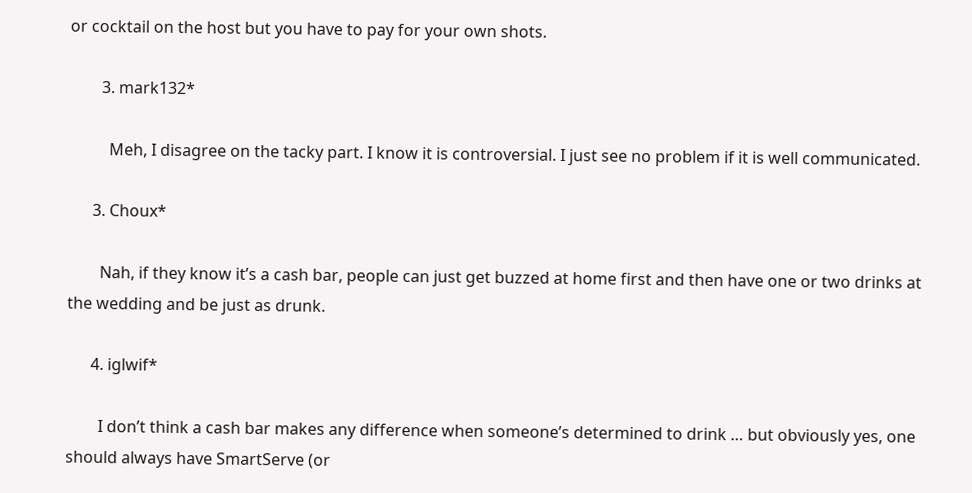or cocktail on the host but you have to pay for your own shots.

        3. mark132*

          Meh, I disagree on the tacky part. I know it is controversial. I just see no problem if it is well communicated.

      3. Choux*

        Nah, if they know it’s a cash bar, people can just get buzzed at home first and then have one or two drinks at the wedding and be just as drunk.

      4. iglwif*

        I don’t think a cash bar makes any difference when someone’s determined to drink … but obviously yes, one should always have SmartServe (or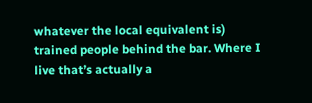whatever the local equivalent is) trained people behind the bar. Where I live that’s actually a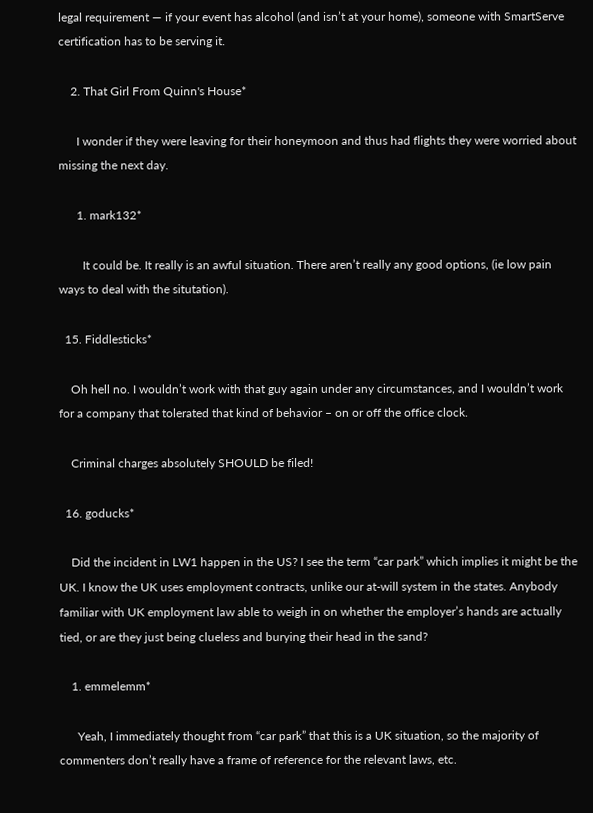legal requirement — if your event has alcohol (and isn’t at your home), someone with SmartServe certification has to be serving it.

    2. That Girl From Quinn's House*

      I wonder if they were leaving for their honeymoon and thus had flights they were worried about missing the next day.

      1. mark132*

        It could be. It really is an awful situation. There aren’t really any good options, (ie low pain ways to deal with the situtation).

  15. Fiddlesticks*

    Oh hell no. I wouldn’t work with that guy again under any circumstances, and I wouldn’t work for a company that tolerated that kind of behavior – on or off the office clock.

    Criminal charges absolutely SHOULD be filed!

  16. goducks*

    Did the incident in LW1 happen in the US? I see the term “car park” which implies it might be the UK. I know the UK uses employment contracts, unlike our at-will system in the states. Anybody familiar with UK employment law able to weigh in on whether the employer’s hands are actually tied, or are they just being clueless and burying their head in the sand?

    1. emmelemm*

      Yeah, I immediately thought from “car park” that this is a UK situation, so the majority of commenters don’t really have a frame of reference for the relevant laws, etc.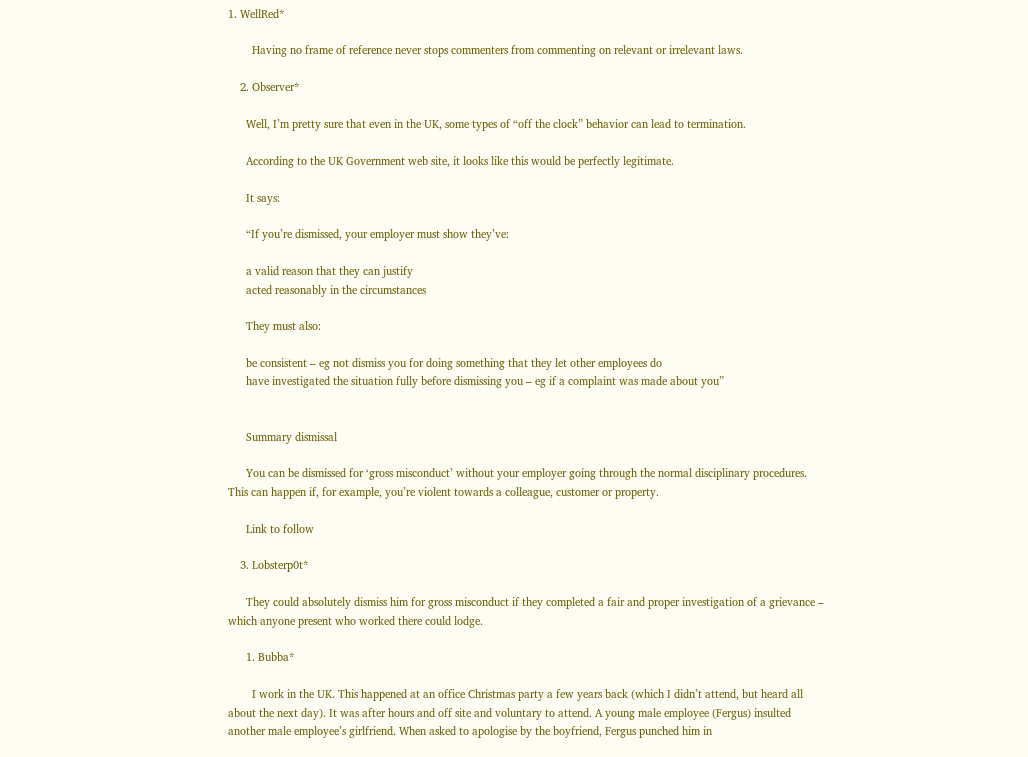1. WellRed*

        Having no frame of reference never stops commenters from commenting on relevant or irrelevant laws.

    2. Observer*

      Well, I’m pretty sure that even in the UK, some types of “off the clock” behavior can lead to termination.

      According to the UK Government web site, it looks like this would be perfectly legitimate.

      It says:

      “If you’re dismissed, your employer must show they’ve:

      a valid reason that they can justify
      acted reasonably in the circumstances

      They must also:

      be consistent – eg not dismiss you for doing something that they let other employees do
      have investigated the situation fully before dismissing you – eg if a complaint was made about you”


      Summary dismissal

      You can be dismissed for ‘gross misconduct’ without your employer going through the normal disciplinary procedures. This can happen if, for example, you’re violent towards a colleague, customer or property.

      Link to follow

    3. Lobsterp0t*

      They could absolutely dismiss him for gross misconduct if they completed a fair and proper investigation of a grievance – which anyone present who worked there could lodge.

      1. Bubba*

        I work in the UK. This happened at an office Christmas party a few years back (which I didn’t attend, but heard all about the next day). It was after hours and off site and voluntary to attend. A young male employee (Fergus) insulted another male employee’s girlfriend. When asked to apologise by the boyfriend, Fergus punched him in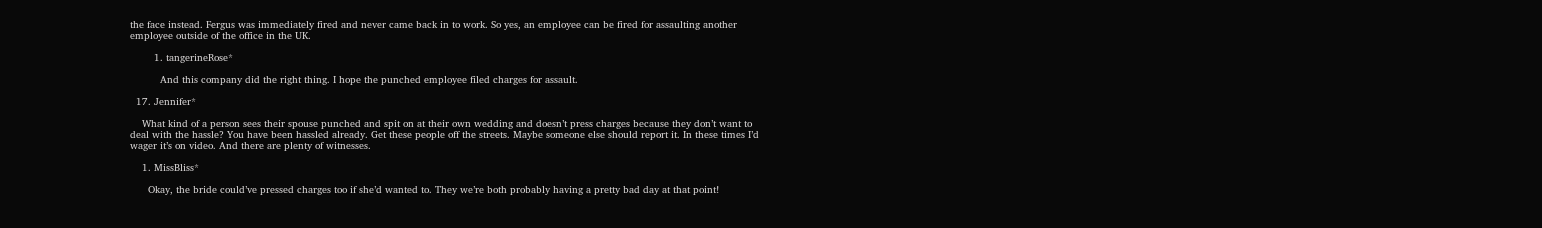the face instead. Fergus was immediately fired and never came back in to work. So yes, an employee can be fired for assaulting another employee outside of the office in the UK.

        1. tangerineRose*

          And this company did the right thing. I hope the punched employee filed charges for assault.

  17. Jennifer*

    What kind of a person sees their spouse punched and spit on at their own wedding and doesn’t press charges because they don’t want to deal with the hassle? You have been hassled already. Get these people off the streets. Maybe someone else should report it. In these times I’d wager it’s on video. And there are plenty of witnesses.

    1. MissBliss*

      Okay, the bride could’ve pressed charges too if she’d wanted to. They we’re both probably having a pretty bad day at that point!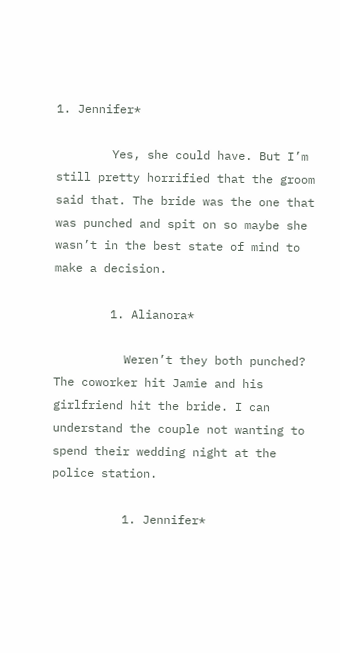1. Jennifer*

        Yes, she could have. But I’m still pretty horrified that the groom said that. The bride was the one that was punched and spit on so maybe she wasn’t in the best state of mind to make a decision.

        1. Alianora*

          Weren’t they both punched? The coworker hit Jamie and his girlfriend hit the bride. I can understand the couple not wanting to spend their wedding night at the police station.

          1. Jennifer*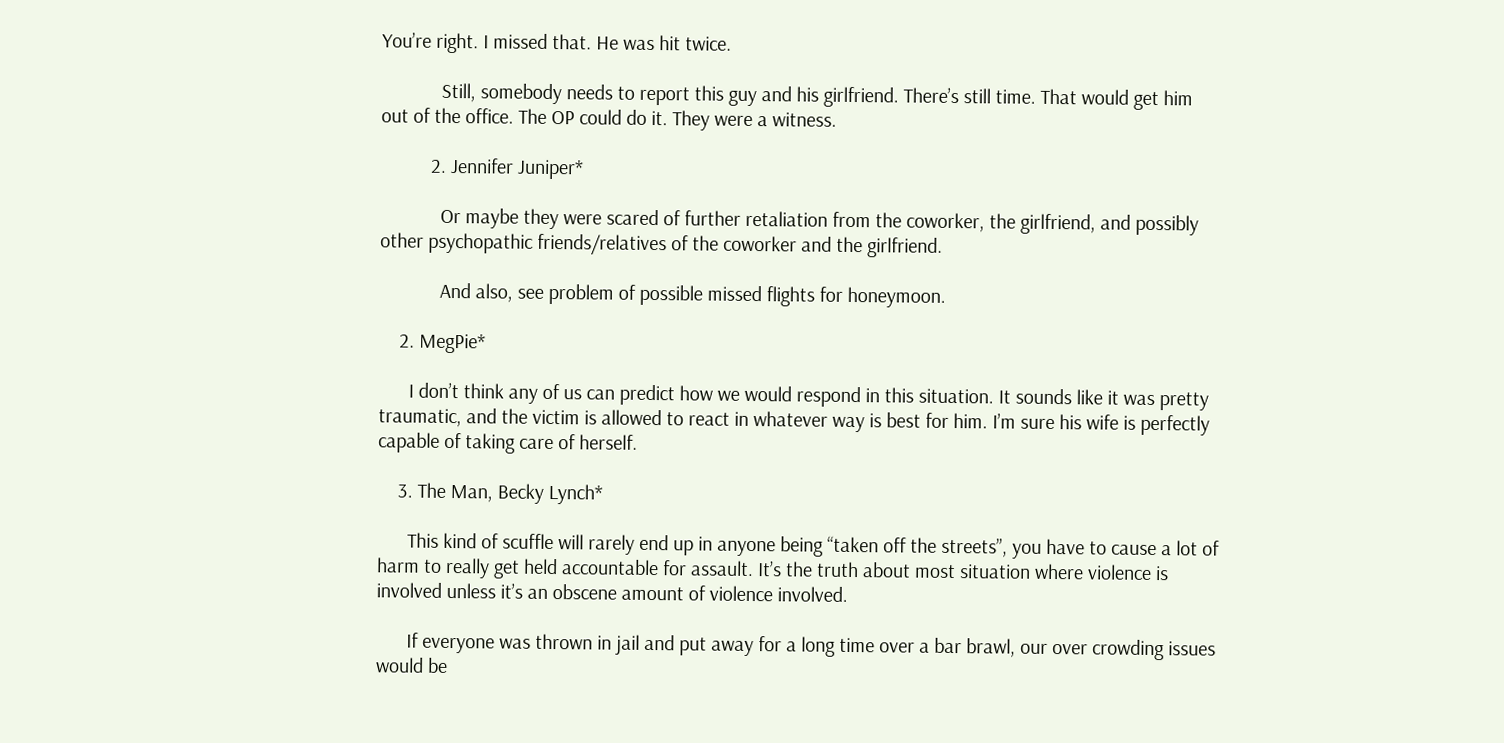You’re right. I missed that. He was hit twice.

            Still, somebody needs to report this guy and his girlfriend. There’s still time. That would get him out of the office. The OP could do it. They were a witness.

          2. Jennifer Juniper*

            Or maybe they were scared of further retaliation from the coworker, the girlfriend, and possibly other psychopathic friends/relatives of the coworker and the girlfriend.

            And also, see problem of possible missed flights for honeymoon.

    2. MegPie*

      I don’t think any of us can predict how we would respond in this situation. It sounds like it was pretty traumatic, and the victim is allowed to react in whatever way is best for him. I’m sure his wife is perfectly capable of taking care of herself.

    3. The Man, Becky Lynch*

      This kind of scuffle will rarely end up in anyone being “taken off the streets”, you have to cause a lot of harm to really get held accountable for assault. It’s the truth about most situation where violence is involved unless it’s an obscene amount of violence involved.

      If everyone was thrown in jail and put away for a long time over a bar brawl, our over crowding issues would be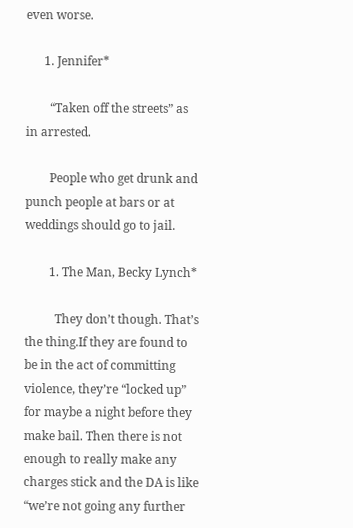even worse.

      1. Jennifer*

        “Taken off the streets” as in arrested.

        People who get drunk and punch people at bars or at weddings should go to jail.

        1. The Man, Becky Lynch*

          They don’t though. That’s the thing.If they are found to be in the act of committing violence, they’re “locked up” for maybe a night before they make bail. Then there is not enough to really make any charges stick and the DA is like “we’re not going any further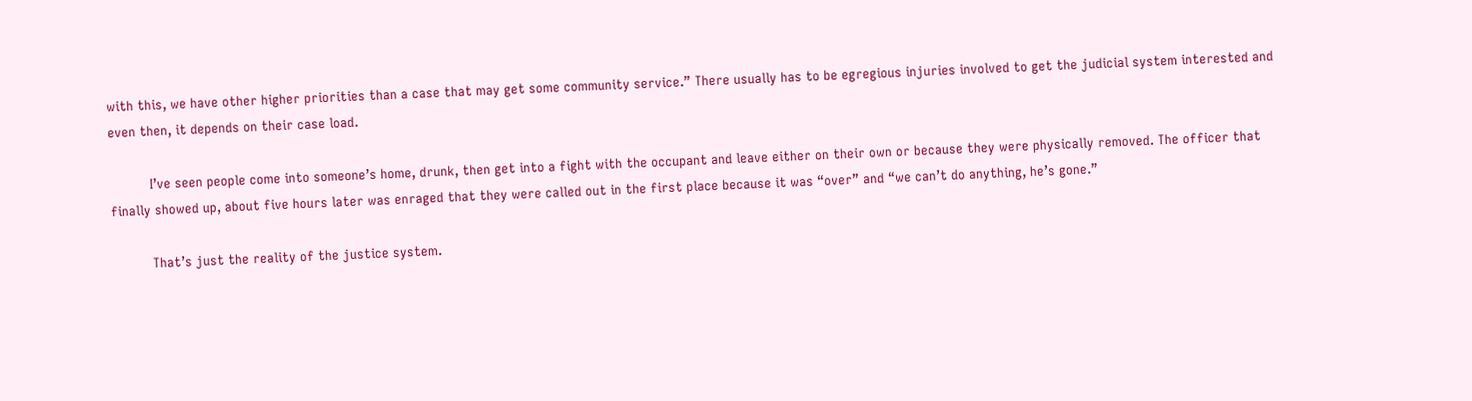with this, we have other higher priorities than a case that may get some community service.” There usually has to be egregious injuries involved to get the judicial system interested and even then, it depends on their case load.

          I’ve seen people come into someone’s home, drunk, then get into a fight with the occupant and leave either on their own or because they were physically removed. The officer that finally showed up, about five hours later was enraged that they were called out in the first place because it was “over” and “we can’t do anything, he’s gone.”

          That’s just the reality of the justice system.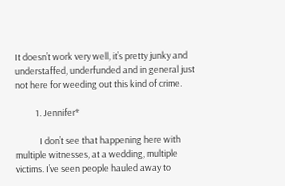It doesn’t work very well, it’s pretty junky and understaffed, underfunded and in general just not here for weeding out this kind of crime.

          1. Jennifer*

            I don’t see that happening here with multiple witnesses, at a wedding, multiple victims. I’ve seen people hauled away to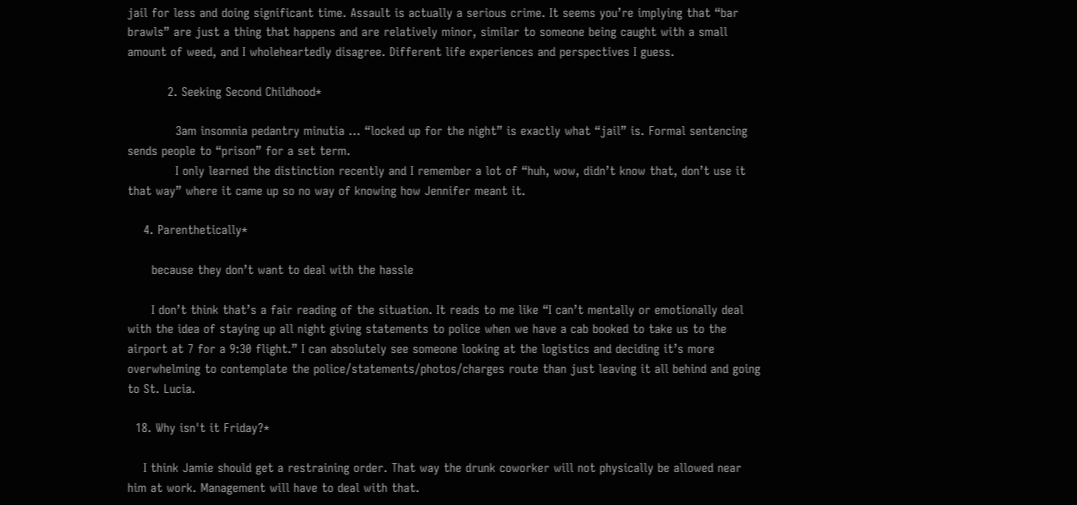jail for less and doing significant time. Assault is actually a serious crime. It seems you’re implying that “bar brawls” are just a thing that happens and are relatively minor, similar to someone being caught with a small amount of weed, and I wholeheartedly disagree. Different life experiences and perspectives I guess.

          2. Seeking Second Childhood*

            3am insomnia pedantry minutia … “locked up for the night” is exactly what “jail” is. Formal sentencing sends people to “prison” for a set term.
            I only learned the distinction recently and I remember a lot of “huh, wow, didn’t know that, don’t use it that way” where it came up so no way of knowing how Jennifer meant it.

    4. Parenthetically*

      because they don’t want to deal with the hassle

      I don’t think that’s a fair reading of the situation. It reads to me like “I can’t mentally or emotionally deal with the idea of staying up all night giving statements to police when we have a cab booked to take us to the airport at 7 for a 9:30 flight.” I can absolutely see someone looking at the logistics and deciding it’s more overwhelming to contemplate the police/statements/photos/charges route than just leaving it all behind and going to St. Lucia.

  18. Why isn't it Friday?*

    I think Jamie should get a restraining order. That way the drunk coworker will not physically be allowed near him at work. Management will have to deal with that.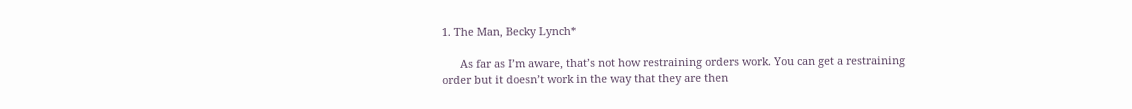1. The Man, Becky Lynch*

      As far as I’m aware, that’s not how restraining orders work. You can get a restraining order but it doesn’t work in the way that they are then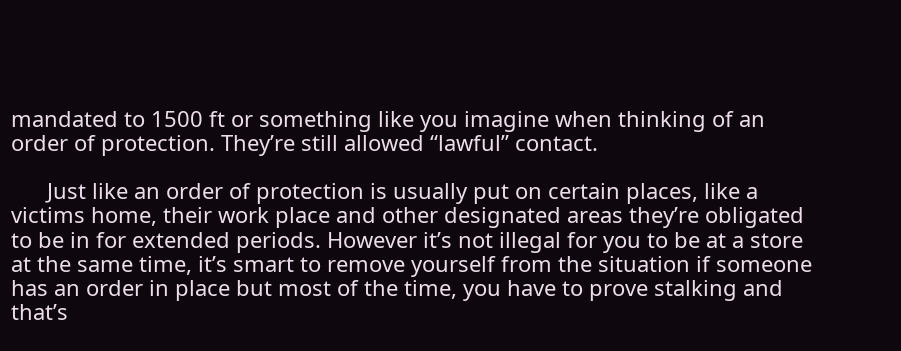mandated to 1500 ft or something like you imagine when thinking of an order of protection. They’re still allowed “lawful” contact.

      Just like an order of protection is usually put on certain places, like a victims home, their work place and other designated areas they’re obligated to be in for extended periods. However it’s not illegal for you to be at a store at the same time, it’s smart to remove yourself from the situation if someone has an order in place but most of the time, you have to prove stalking and that’s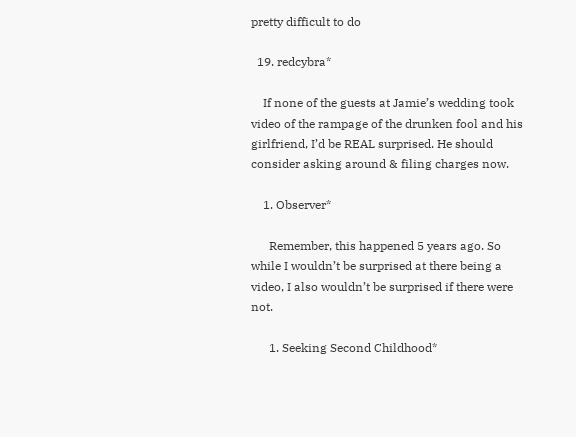pretty difficult to do

  19. redcybra*

    If none of the guests at Jamie’s wedding took video of the rampage of the drunken fool and his girlfriend, I’d be REAL surprised. He should consider asking around & filing charges now.

    1. Observer*

      Remember, this happened 5 years ago. So while I wouldn’t be surprised at there being a video, I also wouldn’t be surprised if there were not.

      1. Seeking Second Childhood*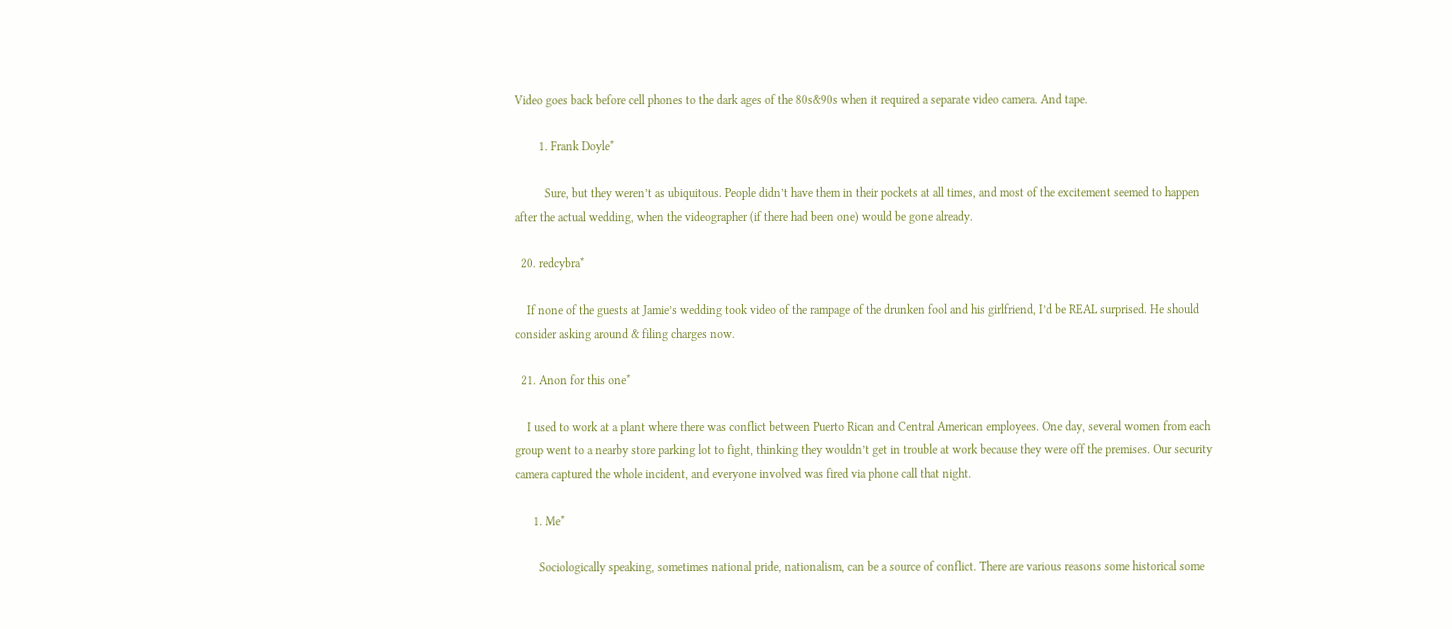Video goes back before cell phones to the dark ages of the 80s&90s when it required a separate video camera. And tape.

        1. Frank Doyle*

          Sure, but they weren’t as ubiquitous. People didn’t have them in their pockets at all times, and most of the excitement seemed to happen after the actual wedding, when the videographer (if there had been one) would be gone already.

  20. redcybra*

    If none of the guests at Jamie’s wedding took video of the rampage of the drunken fool and his girlfriend, I’d be REAL surprised. He should consider asking around & filing charges now.

  21. Anon for this one*

    I used to work at a plant where there was conflict between Puerto Rican and Central American employees. One day, several women from each group went to a nearby store parking lot to fight, thinking they wouldn’t get in trouble at work because they were off the premises. Our security camera captured the whole incident, and everyone involved was fired via phone call that night.

      1. Me*

        Sociologically speaking, sometimes national pride, nationalism, can be a source of conflict. There are various reasons some historical some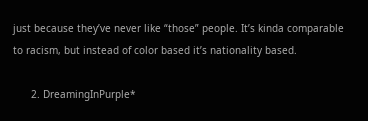just because they’ve never like “those” people. It’s kinda comparable to racism, but instead of color based it’s nationality based.

      2. DreamingInPurple*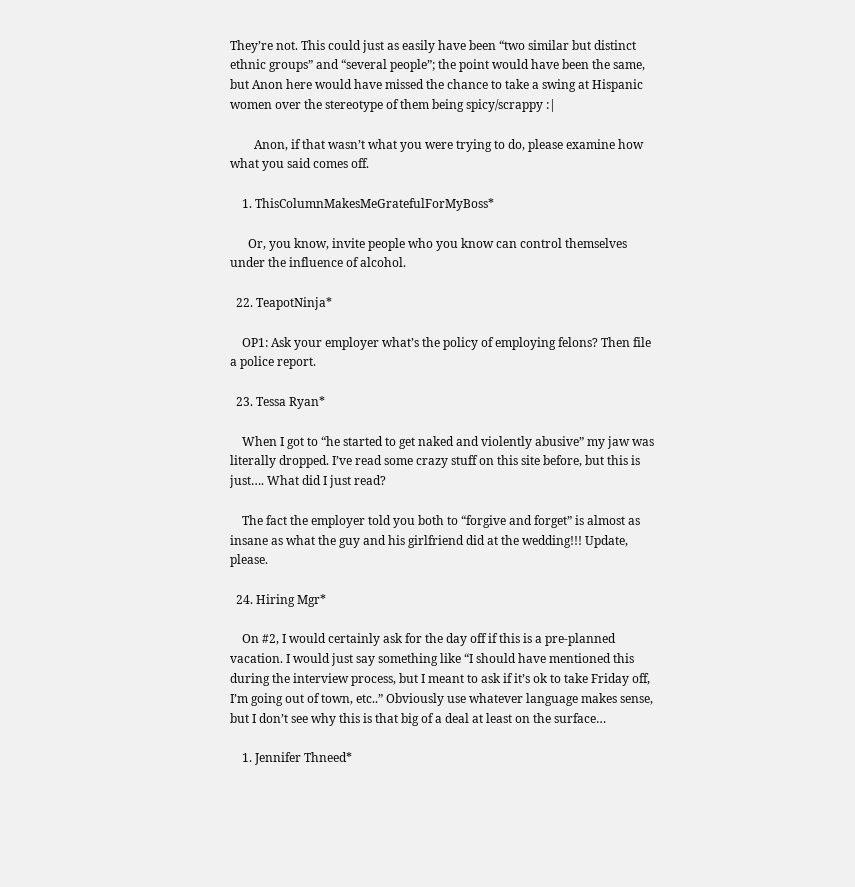They’re not. This could just as easily have been “two similar but distinct ethnic groups” and “several people”; the point would have been the same, but Anon here would have missed the chance to take a swing at Hispanic women over the stereotype of them being spicy/scrappy :|

        Anon, if that wasn’t what you were trying to do, please examine how what you said comes off.

    1. ThisColumnMakesMeGratefulForMyBoss*

      Or, you know, invite people who you know can control themselves under the influence of alcohol.

  22. TeapotNinja*

    OP1: Ask your employer what’s the policy of employing felons? Then file a police report.

  23. Tessa Ryan*

    When I got to “he started to get naked and violently abusive” my jaw was literally dropped. I’ve read some crazy stuff on this site before, but this is just…. What did I just read?

    The fact the employer told you both to “forgive and forget” is almost as insane as what the guy and his girlfriend did at the wedding!!! Update, please.

  24. Hiring Mgr*

    On #2, I would certainly ask for the day off if this is a pre-planned vacation. I would just say something like “I should have mentioned this during the interview process, but I meant to ask if it’s ok to take Friday off, I’m going out of town, etc..” Obviously use whatever language makes sense, but I don’t see why this is that big of a deal at least on the surface…

    1. Jennifer Thneed*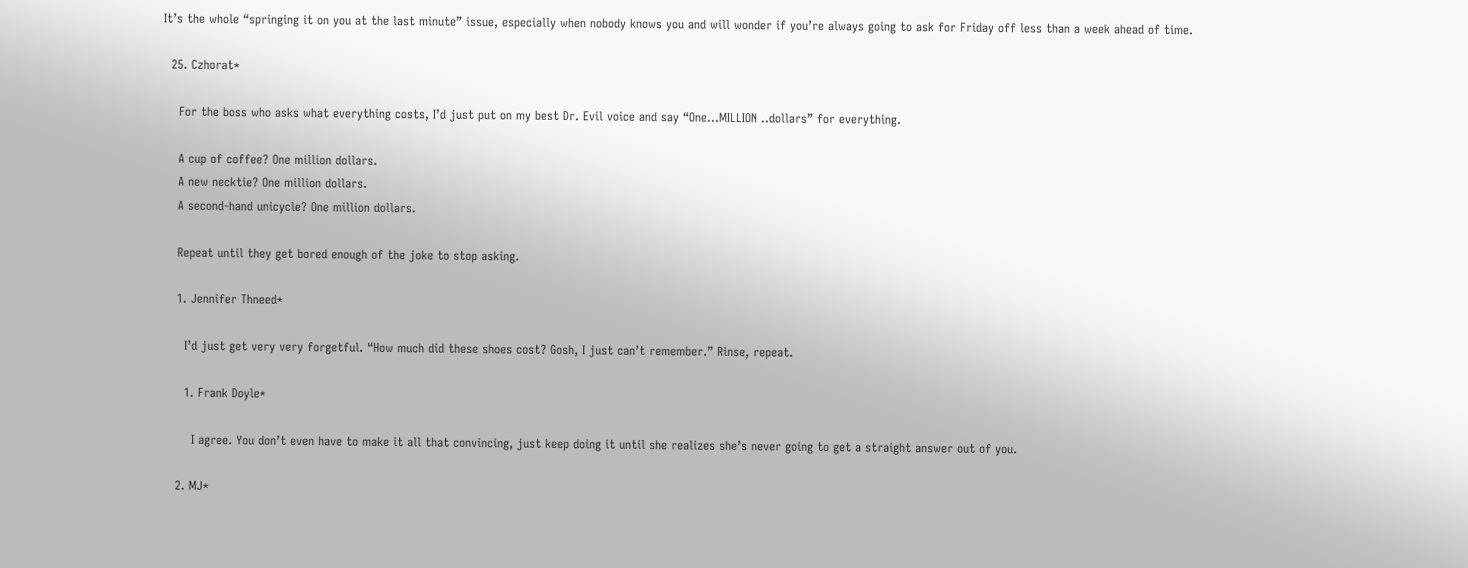It’s the whole “springing it on you at the last minute” issue, especially when nobody knows you and will wonder if you’re always going to ask for Friday off less than a week ahead of time.

  25. Czhorat*

    For the boss who asks what everything costs, I’d just put on my best Dr. Evil voice and say “One…MILLION ..dollars” for everything.

    A cup of coffee? One million dollars.
    A new necktie? One million dollars.
    A second-hand unicycle? One million dollars.

    Repeat until they get bored enough of the joke to stop asking.

    1. Jennifer Thneed*

      I’d just get very very forgetful. “How much did these shoes cost? Gosh, I just can’t remember.” Rinse, repeat.

      1. Frank Doyle*

        I agree. You don’t even have to make it all that convincing, just keep doing it until she realizes she’s never going to get a straight answer out of you.

    2. MJ*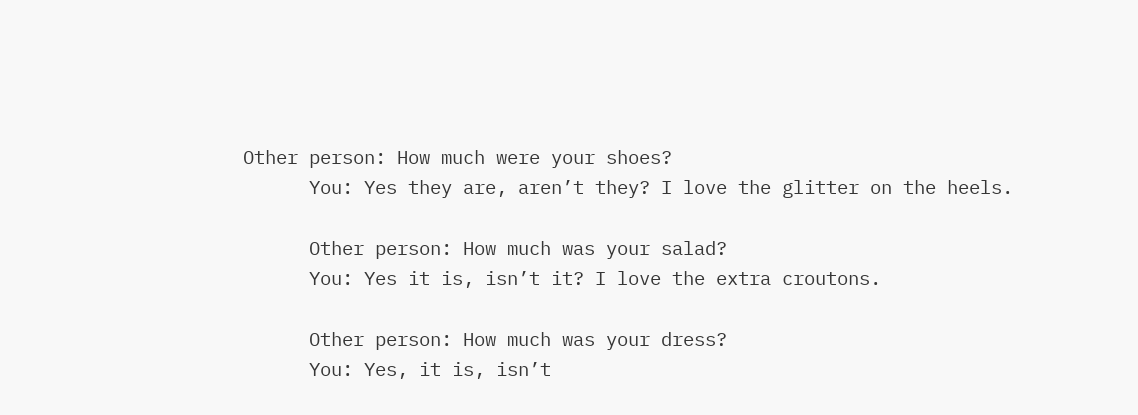Other person: How much were your shoes?
      You: Yes they are, aren’t they? I love the glitter on the heels.

      Other person: How much was your salad?
      You: Yes it is, isn’t it? I love the extra croutons.

      Other person: How much was your dress?
      You: Yes, it is, isn’t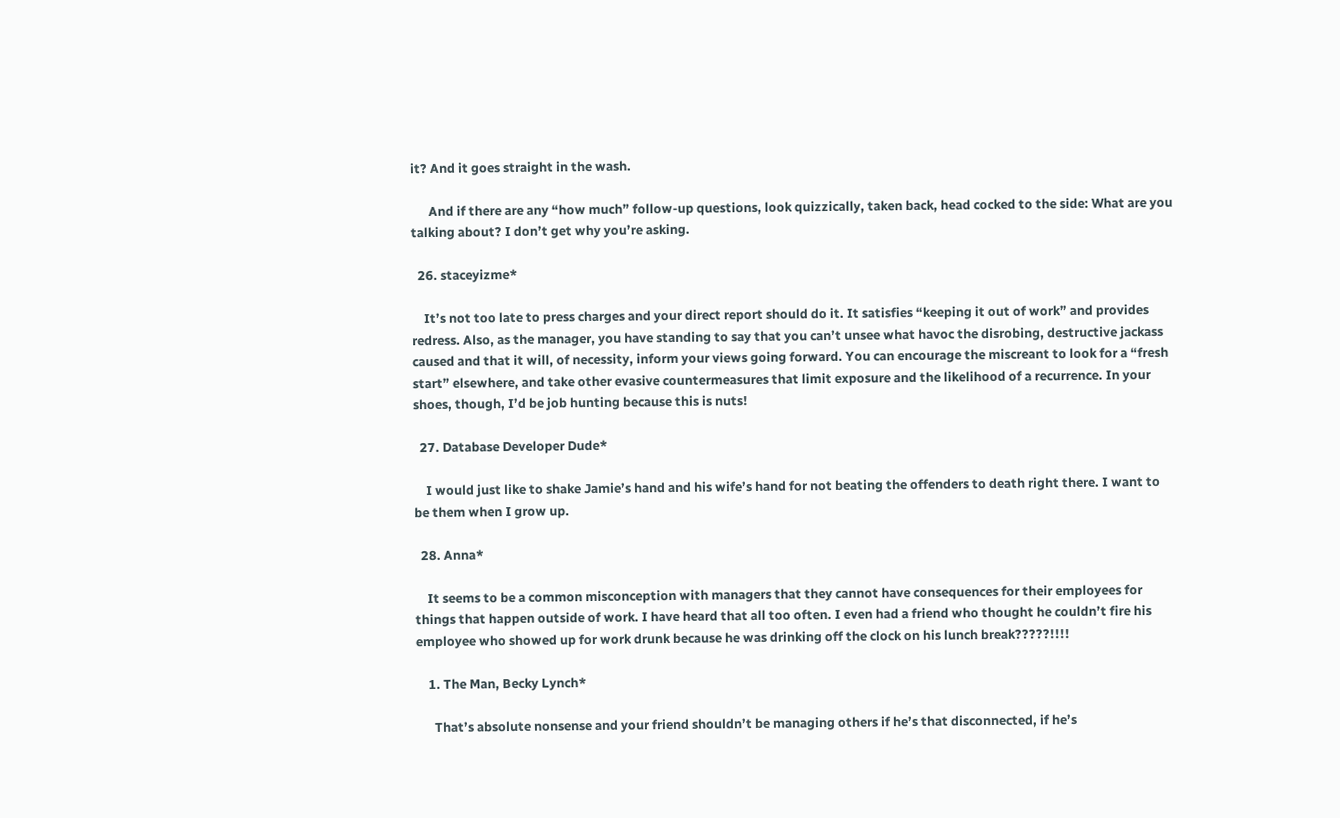it? And it goes straight in the wash.

      And if there are any “how much” follow-up questions, look quizzically, taken back, head cocked to the side: What are you talking about? I don’t get why you’re asking.

  26. staceyizme*

    It’s not too late to press charges and your direct report should do it. It satisfies “keeping it out of work” and provides redress. Also, as the manager, you have standing to say that you can’t unsee what havoc the disrobing, destructive jackass caused and that it will, of necessity, inform your views going forward. You can encourage the miscreant to look for a “fresh start” elsewhere, and take other evasive countermeasures that limit exposure and the likelihood of a recurrence. In your shoes, though, I’d be job hunting because this is nuts!

  27. Database Developer Dude*

    I would just like to shake Jamie’s hand and his wife’s hand for not beating the offenders to death right there. I want to be them when I grow up.

  28. Anna*

    It seems to be a common misconception with managers that they cannot have consequences for their employees for things that happen outside of work. I have heard that all too often. I even had a friend who thought he couldn’t fire his employee who showed up for work drunk because he was drinking off the clock on his lunch break?????!!!!

    1. The Man, Becky Lynch*

      That’s absolute nonsense and your friend shouldn’t be managing others if he’s that disconnected, if he’s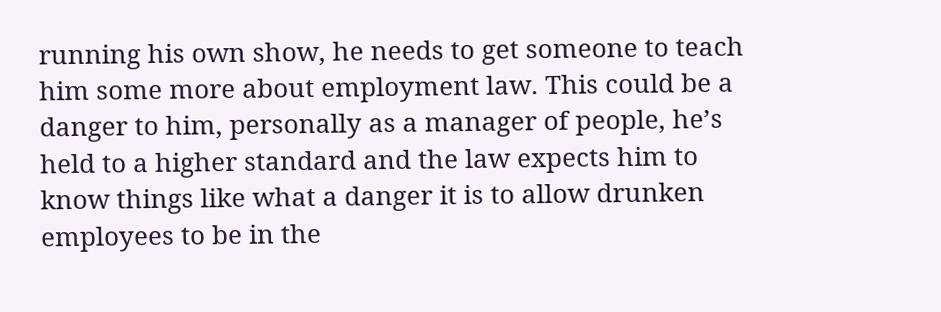running his own show, he needs to get someone to teach him some more about employment law. This could be a danger to him, personally as a manager of people, he’s held to a higher standard and the law expects him to know things like what a danger it is to allow drunken employees to be in the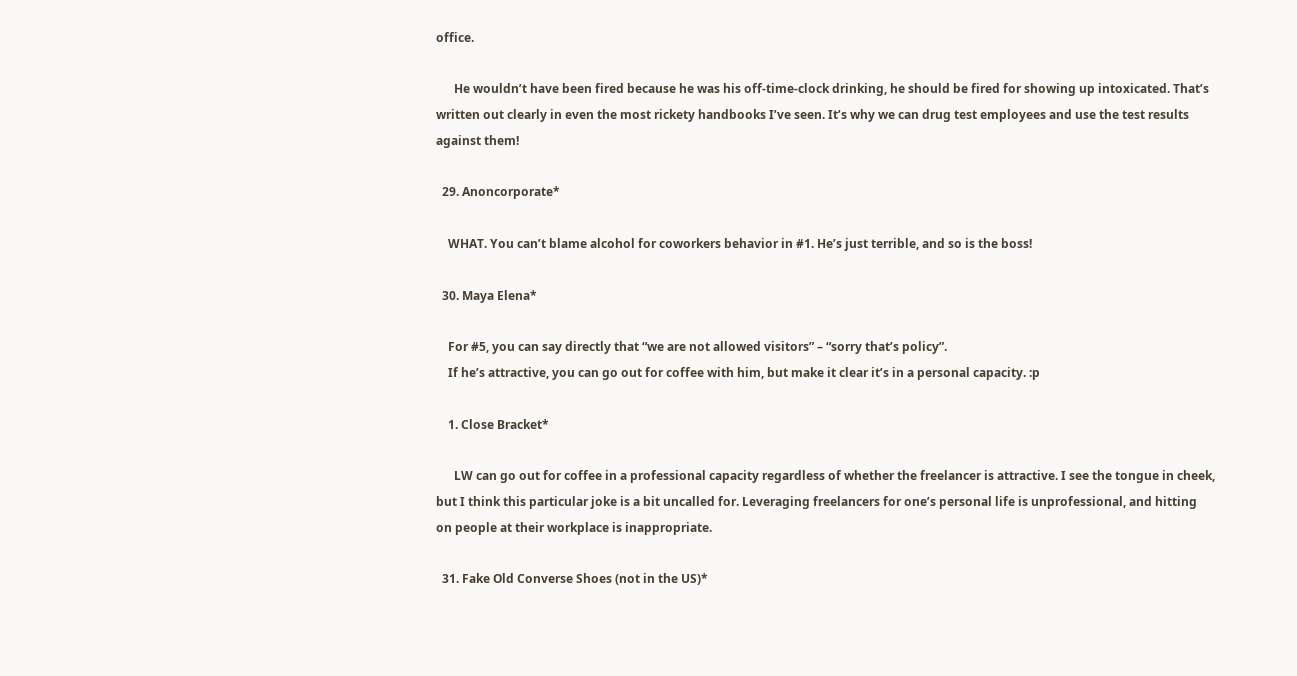office.

      He wouldn’t have been fired because he was his off-time-clock drinking, he should be fired for showing up intoxicated. That’s written out clearly in even the most rickety handbooks I’ve seen. It’s why we can drug test employees and use the test results against them!

  29. Anoncorporate*

    WHAT. You can’t blame alcohol for coworkers behavior in #1. He’s just terrible, and so is the boss!

  30. Maya Elena*

    For #5, you can say directly that “we are not allowed visitors” – “sorry that’s policy”.
    If he’s attractive, you can go out for coffee with him, but make it clear it’s in a personal capacity. :p

    1. Close Bracket*

      LW can go out for coffee in a professional capacity regardless of whether the freelancer is attractive. I see the tongue in cheek, but I think this particular joke is a bit uncalled for. Leveraging freelancers for one’s personal life is unprofessional, and hitting on people at their workplace is inappropriate.

  31. Fake Old Converse Shoes (not in the US)*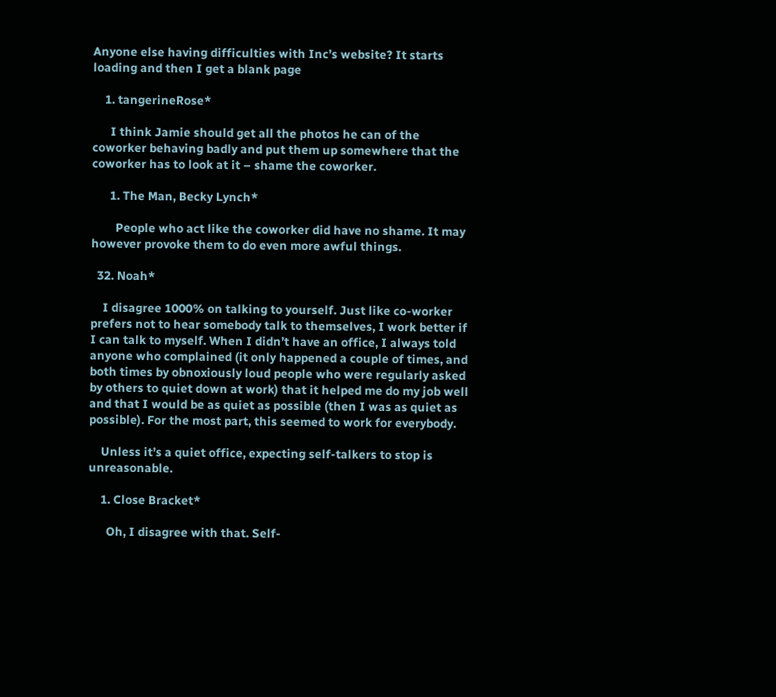Anyone else having difficulties with Inc’s website? It starts loading and then I get a blank page

    1. tangerineRose*

      I think Jamie should get all the photos he can of the coworker behaving badly and put them up somewhere that the coworker has to look at it – shame the coworker.

      1. The Man, Becky Lynch*

        People who act like the coworker did have no shame. It may however provoke them to do even more awful things.

  32. Noah*

    I disagree 1000% on talking to yourself. Just like co-worker prefers not to hear somebody talk to themselves, I work better if I can talk to myself. When I didn’t have an office, I always told anyone who complained (it only happened a couple of times, and both times by obnoxiously loud people who were regularly asked by others to quiet down at work) that it helped me do my job well and that I would be as quiet as possible (then I was as quiet as possible). For the most part, this seemed to work for everybody.

    Unless it’s a quiet office, expecting self-talkers to stop is unreasonable.

    1. Close Bracket*

      Oh, I disagree with that. Self-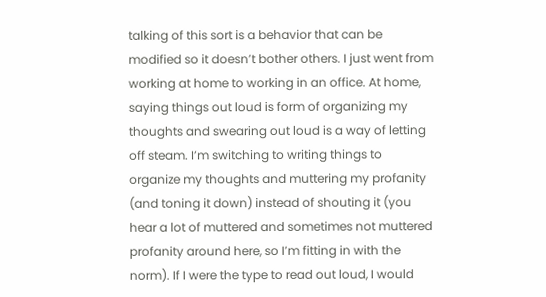talking of this sort is a behavior that can be modified so it doesn’t bother others. I just went from working at home to working in an office. At home, saying things out loud is form of organizing my thoughts and swearing out loud is a way of letting off steam. I’m switching to writing things to organize my thoughts and muttering my profanity (and toning it down) instead of shouting it (you hear a lot of muttered and sometimes not muttered profanity around here, so I’m fitting in with the norm). If I were the type to read out loud, I would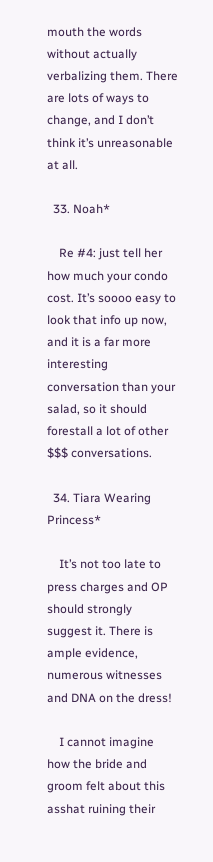mouth the words without actually verbalizing them. There are lots of ways to change, and I don’t think it’s unreasonable at all.

  33. Noah*

    Re #4: just tell her how much your condo cost. It’s soooo easy to look that info up now, and it is a far more interesting conversation than your salad, so it should forestall a lot of other $$$ conversations.

  34. Tiara Wearing Princess*

    It’s not too late to press charges and OP should strongly suggest it. There is ample evidence, numerous witnesses and DNA on the dress!

    I cannot imagine how the bride and groom felt about this asshat ruining their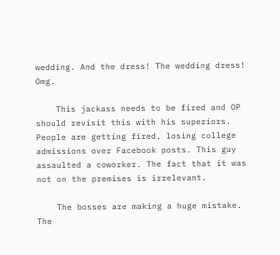wedding. And the dress! The wedding dress! Omg.

    This jackass needs to be fired and OP should revisit this with his superiors. People are getting fired, losing college admissions over Facebook posts. This guy assaulted a coworker. The fact that it was not on the premises is irrelevant.

    The bosses are making a huge mistake. The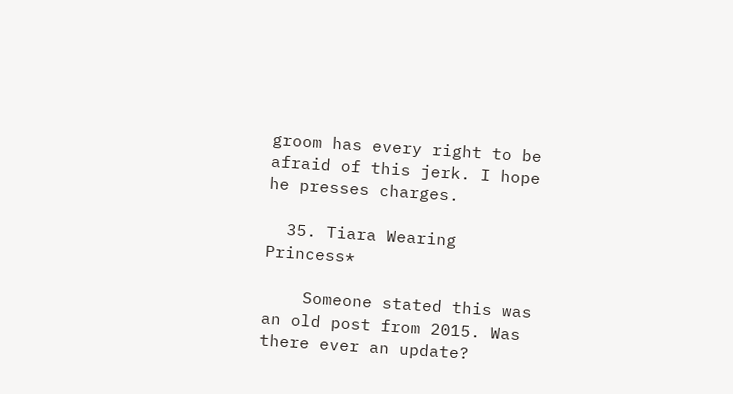groom has every right to be afraid of this jerk. I hope he presses charges.

  35. Tiara Wearing Princess*

    Someone stated this was an old post from 2015. Was there ever an update?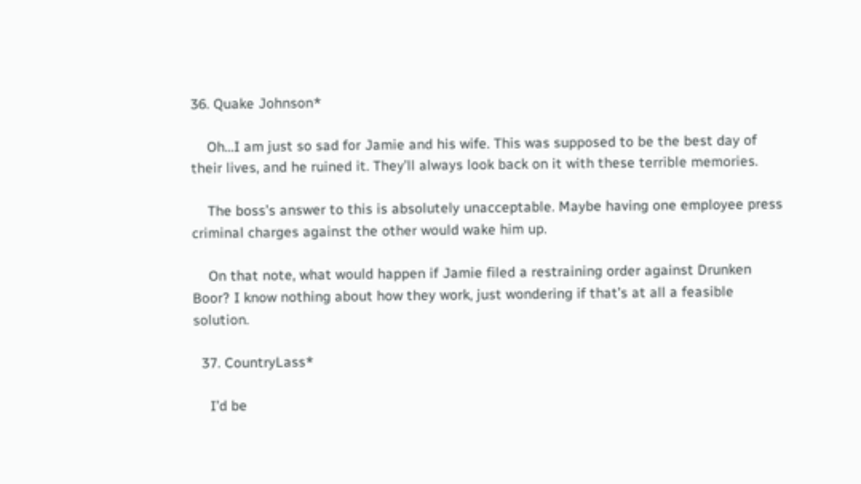36. Quake Johnson*

    Oh…I am just so sad for Jamie and his wife. This was supposed to be the best day of their lives, and he ruined it. They’ll always look back on it with these terrible memories.

    The boss’s answer to this is absolutely unacceptable. Maybe having one employee press criminal charges against the other would wake him up.

    On that note, what would happen if Jamie filed a restraining order against Drunken Boor? I know nothing about how they work, just wondering if that’s at all a feasible solution.

  37. CountryLass*

    I’d be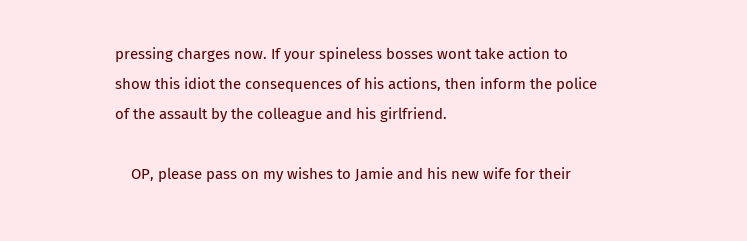pressing charges now. If your spineless bosses wont take action to show this idiot the consequences of his actions, then inform the police of the assault by the colleague and his girlfriend.

    OP, please pass on my wishes to Jamie and his new wife for their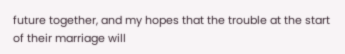future together, and my hopes that the trouble at the start of their marriage will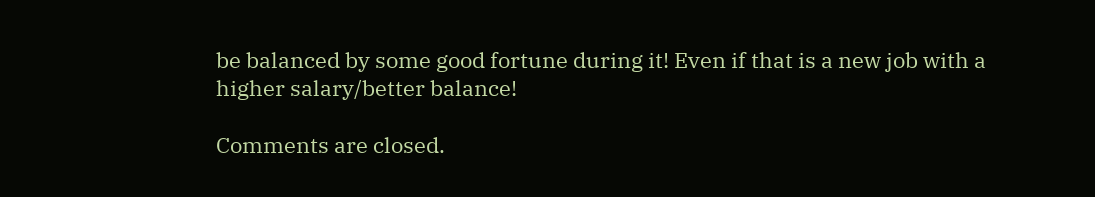be balanced by some good fortune during it! Even if that is a new job with a higher salary/better balance!

Comments are closed.